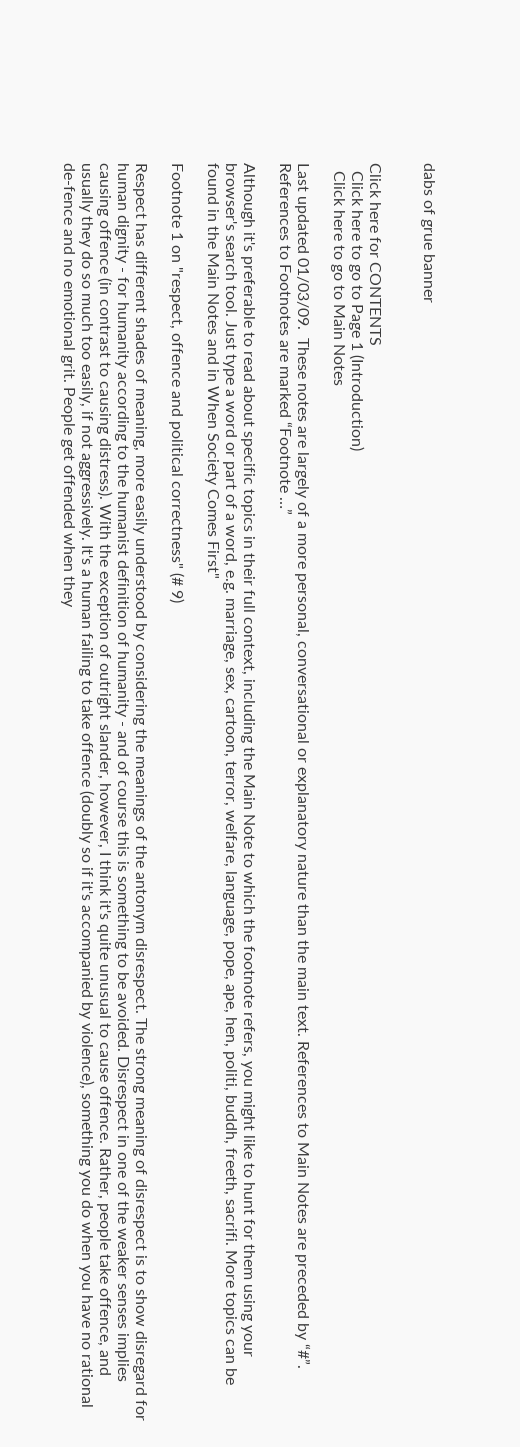dabs of grue banner


Click here for CONTENTS
  Click here to go to Page 1 (Introduction)
  Click here to go to Main Notes

Last updated 01/03/09.  These notes are largely of a more personal, conversational or explanatory nature than the main text. References to Main Notes are preceded by “#”. References to Footnotes are marked “Footnote …”

Although it's preferable to read about specific topics in their full context, including the Main Note to which the footnote refers, you might like to hunt for them using your browser's search tool. Just type a word or part of a word, e.g. marriage, sex, cartoon, terror, welfare, language, pope, ape, hen, politi, buddh, freeth, sacrifi. More topics can be found in the Main Notes and in When Society Comes First"

Footnote 1 on "respect, offence and political correctness" (# 9)

Respect has different shades of meaning, more easily understood by considering the meanings of the antonym disrespect. The strong meaning of disrespect is to show disregard for human dignity - for humanity according to the humanist definition of humanity - and of course this is something to be avoided. Disrespect in one of the weaker senses implies causing offence (in contrast to causing distress). With the exception of outright slander, however, I think it's quite unusual to cause offence. Rather, people take offence, and usually they do so much too easily, if not aggressively. It's a human failing to take offence (doubly so if it's accompanied by violence), something you do when you have no rational de-fence and no emotional grit. People get offended when they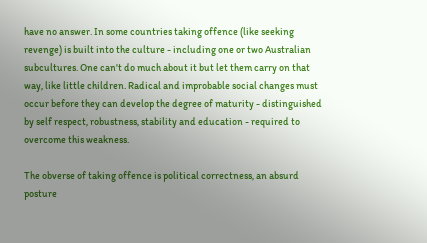have no answer. In some countries taking offence (like seeking revenge) is built into the culture - including one or two Australian subcultures. One can't do much about it but let them carry on that way, like little children. Radical and improbable social changes must occur before they can develop the degree of maturity - distinguished by self respect, robustness, stability and education - required to overcome this weakness.

The obverse of taking offence is political correctness, an absurd posture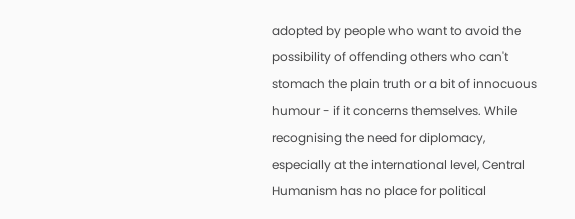adopted by people who want to avoid the possibility of offending others who can't stomach the plain truth or a bit of innocuous humour - if it concerns themselves. While recognising the need for diplomacy, especially at the international level, Central Humanism has no place for political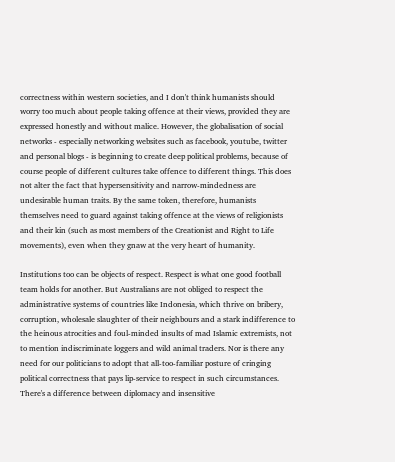correctness within western societies, and I don't think humanists should worry too much about people taking offence at their views, provided they are expressed honestly and without malice. However, the globalisation of social networks - especially networking websites such as facebook, youtube, twitter and personal blogs - is beginning to create deep political problems, because of course people of different cultures take offence to different things. This does not alter the fact that hypersensitivity and narrow-mindedness are undesirable human traits. By the same token, therefore, humanists themselves need to guard against taking offence at the views of religionists and their kin (such as most members of the Creationist and Right to Life movements), even when they gnaw at the very heart of humanity.

Institutions too can be objects of respect. Respect is what one good football team holds for another. But Australians are not obliged to respect the administrative systems of countries like Indonesia, which thrive on bribery, corruption, wholesale slaughter of their neighbours and a stark indifference to the heinous atrocities and foul-minded insults of mad Islamic extremists, not to mention indiscriminate loggers and wild animal traders. Nor is there any need for our politicians to adopt that all-too-familiar posture of cringing political correctness that pays lip-service to respect in such circumstances. There's a difference between diplomacy and insensitive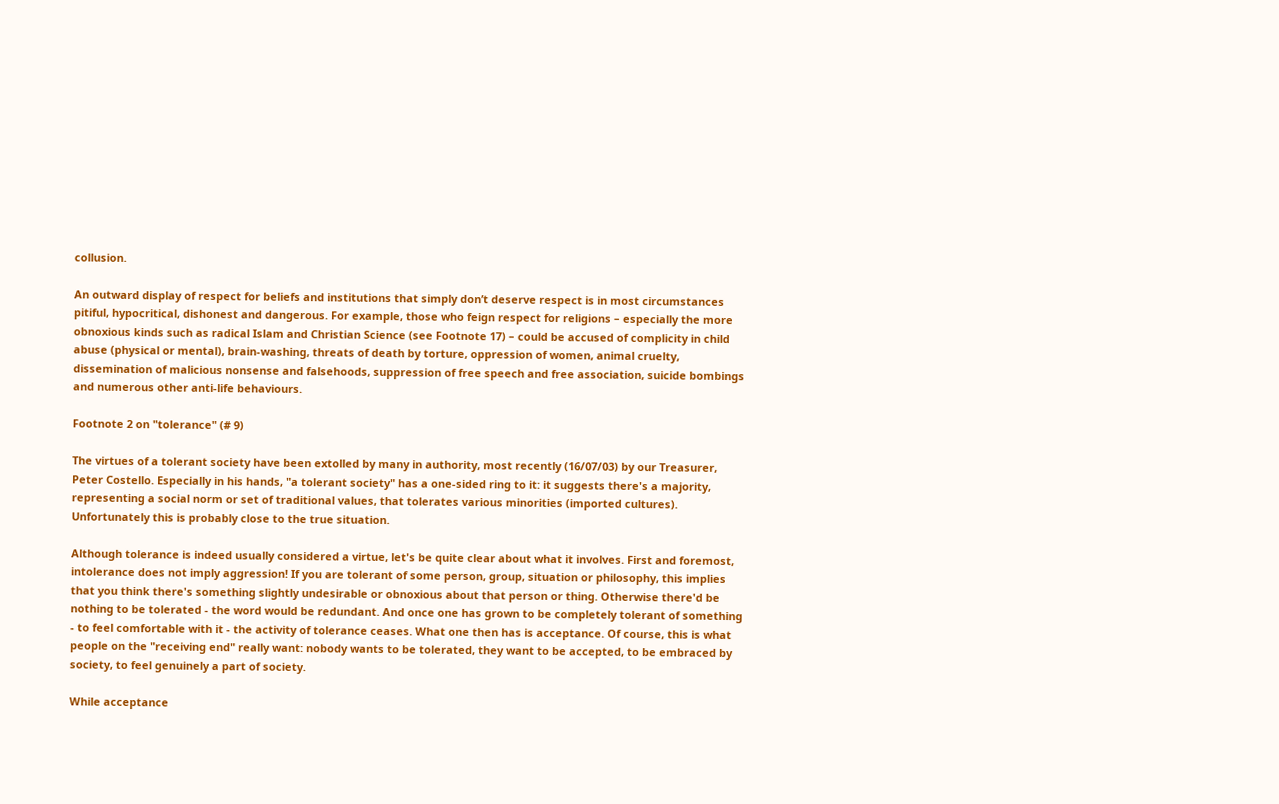collusion.

An outward display of respect for beliefs and institutions that simply don’t deserve respect is in most circumstances pitiful, hypocritical, dishonest and dangerous. For example, those who feign respect for religions – especially the more obnoxious kinds such as radical Islam and Christian Science (see Footnote 17) – could be accused of complicity in child abuse (physical or mental), brain-washing, threats of death by torture, oppression of women, animal cruelty, dissemination of malicious nonsense and falsehoods, suppression of free speech and free association, suicide bombings and numerous other anti-life behaviours.

Footnote 2 on "tolerance" (# 9)

The virtues of a tolerant society have been extolled by many in authority, most recently (16/07/03) by our Treasurer, Peter Costello. Especially in his hands, "a tolerant society" has a one-sided ring to it: it suggests there's a majority, representing a social norm or set of traditional values, that tolerates various minorities (imported cultures). Unfortunately this is probably close to the true situation.

Although tolerance is indeed usually considered a virtue, let's be quite clear about what it involves. First and foremost, intolerance does not imply aggression! If you are tolerant of some person, group, situation or philosophy, this implies that you think there's something slightly undesirable or obnoxious about that person or thing. Otherwise there'd be nothing to be tolerated - the word would be redundant. And once one has grown to be completely tolerant of something - to feel comfortable with it - the activity of tolerance ceases. What one then has is acceptance. Of course, this is what people on the "receiving end" really want: nobody wants to be tolerated, they want to be accepted, to be embraced by society, to feel genuinely a part of society.

While acceptance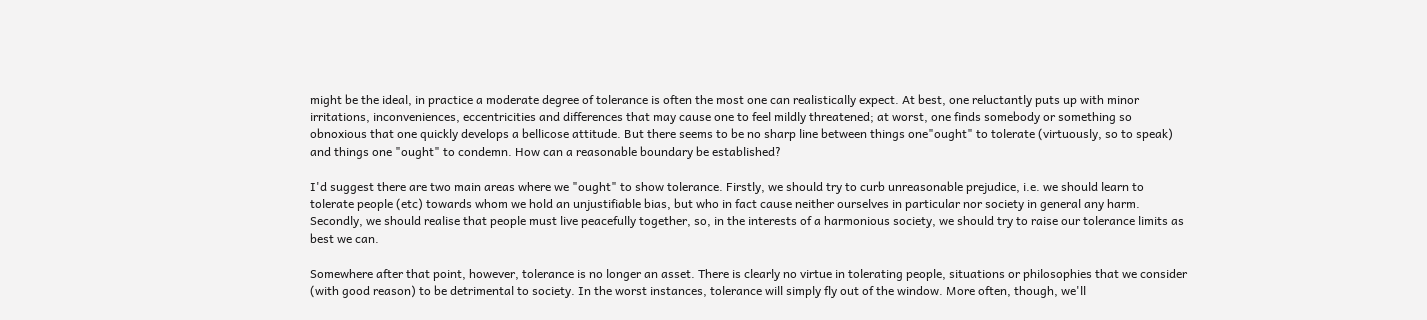might be the ideal, in practice a moderate degree of tolerance is often the most one can realistically expect. At best, one reluctantly puts up with minor irritations, inconveniences, eccentricities and differences that may cause one to feel mildly threatened; at worst, one finds somebody or something so obnoxious that one quickly develops a bellicose attitude. But there seems to be no sharp line between things one"ought" to tolerate (virtuously, so to speak) and things one "ought" to condemn. How can a reasonable boundary be established?

I'd suggest there are two main areas where we "ought" to show tolerance. Firstly, we should try to curb unreasonable prejudice, i.e. we should learn to tolerate people (etc) towards whom we hold an unjustifiable bias, but who in fact cause neither ourselves in particular nor society in general any harm. Secondly, we should realise that people must live peacefully together, so, in the interests of a harmonious society, we should try to raise our tolerance limits as best we can.

Somewhere after that point, however, tolerance is no longer an asset. There is clearly no virtue in tolerating people, situations or philosophies that we consider (with good reason) to be detrimental to society. In the worst instances, tolerance will simply fly out of the window. More often, though, we'll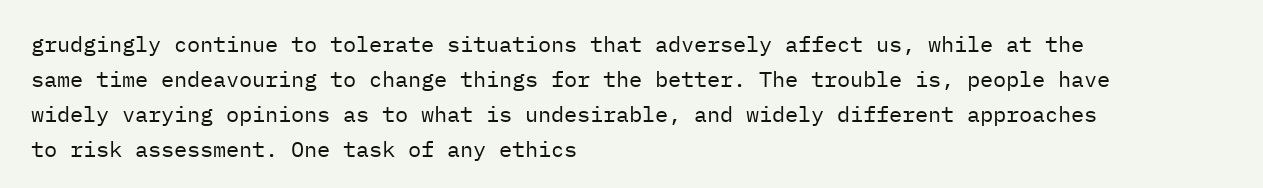grudgingly continue to tolerate situations that adversely affect us, while at the same time endeavouring to change things for the better. The trouble is, people have widely varying opinions as to what is undesirable, and widely different approaches to risk assessment. One task of any ethics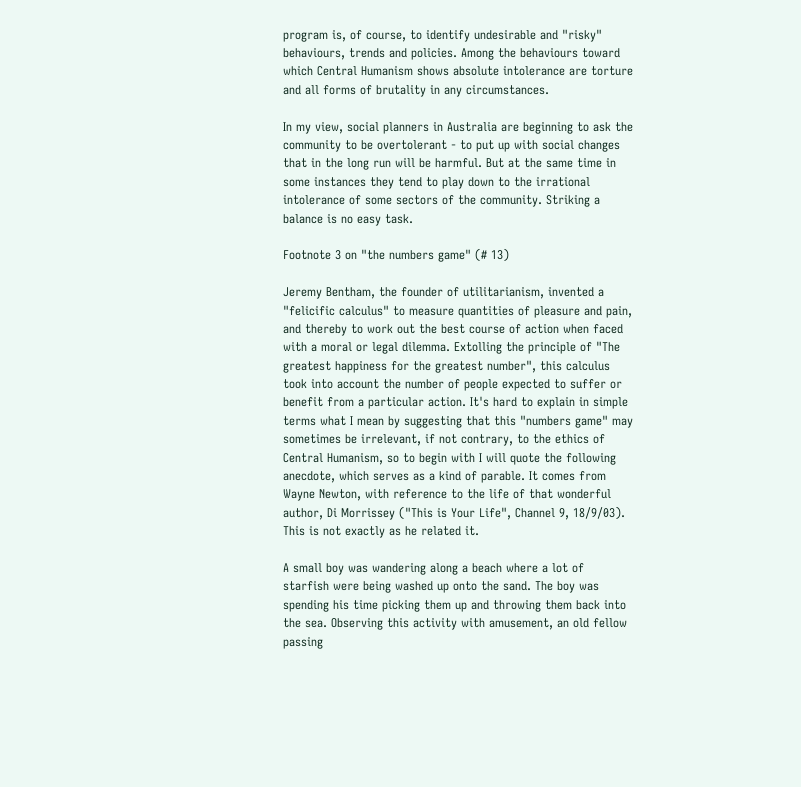program is, of course, to identify undesirable and "risky" behaviours, trends and policies. Among the behaviours toward which Central Humanism shows absolute intolerance are torture and all forms of brutality in any circumstances.

In my view, social planners in Australia are beginning to ask the community to be overtolerant - to put up with social changes that in the long run will be harmful. But at the same time in some instances they tend to play down to the irrational intolerance of some sectors of the community. Striking a balance is no easy task.

Footnote 3 on "the numbers game" (# 13)

Jeremy Bentham, the founder of utilitarianism, invented a "felicific calculus" to measure quantities of pleasure and pain, and thereby to work out the best course of action when faced with a moral or legal dilemma. Extolling the principle of "The greatest happiness for the greatest number", this calculus took into account the number of people expected to suffer or benefit from a particular action. It's hard to explain in simple terms what I mean by suggesting that this "numbers game" may sometimes be irrelevant, if not contrary, to the ethics of Central Humanism, so to begin with I will quote the following anecdote, which serves as a kind of parable. It comes from Wayne Newton, with reference to the life of that wonderful author, Di Morrissey ("This is Your Life", Channel 9, 18/9/03). This is not exactly as he related it.

A small boy was wandering along a beach where a lot of starfish were being washed up onto the sand. The boy was spending his time picking them up and throwing them back into the sea. Observing this activity with amusement, an old fellow passing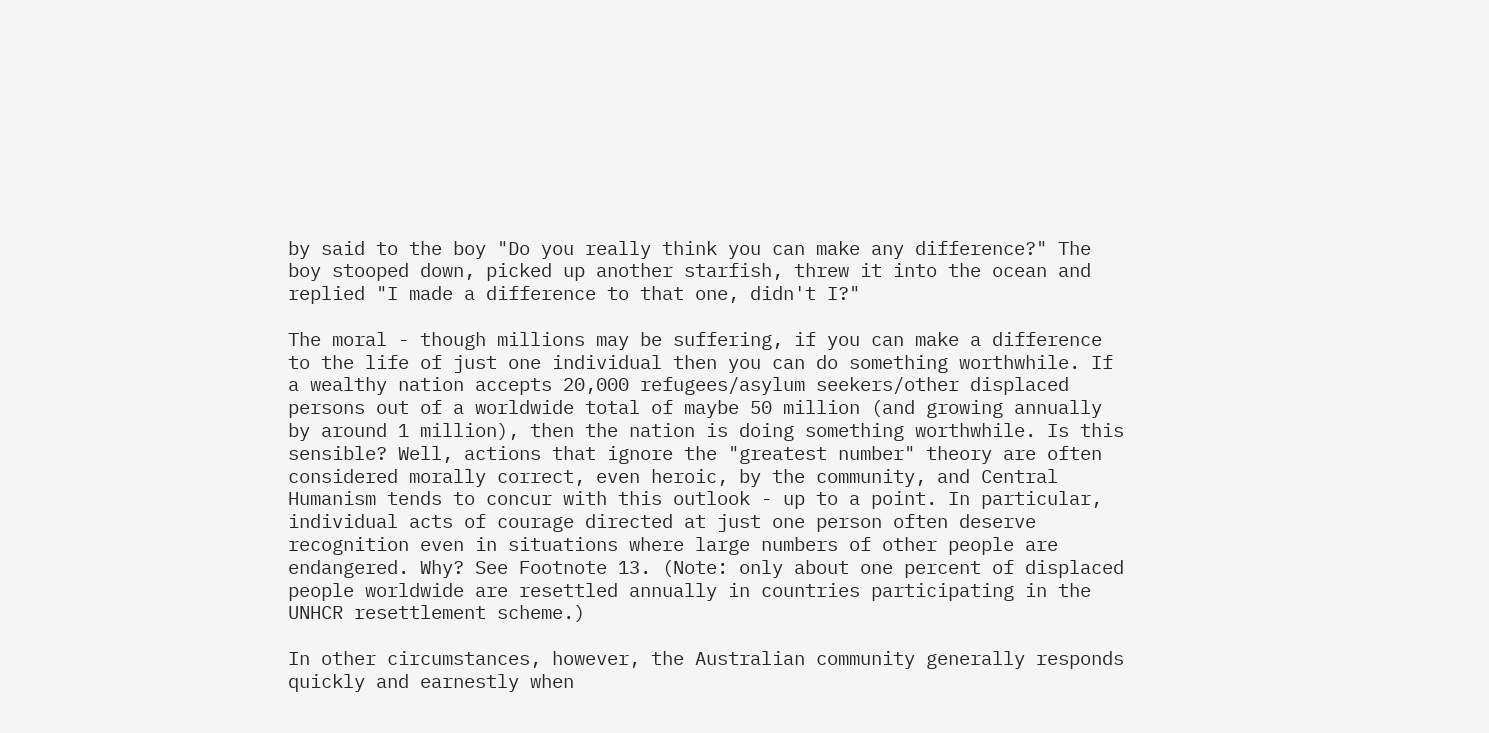by said to the boy "Do you really think you can make any difference?" The boy stooped down, picked up another starfish, threw it into the ocean and replied "I made a difference to that one, didn't I?"

The moral - though millions may be suffering, if you can make a difference to the life of just one individual then you can do something worthwhile. If a wealthy nation accepts 20,000 refugees/asylum seekers/other displaced persons out of a worldwide total of maybe 50 million (and growing annually by around 1 million), then the nation is doing something worthwhile. Is this sensible? Well, actions that ignore the "greatest number" theory are often considered morally correct, even heroic, by the community, and Central Humanism tends to concur with this outlook - up to a point. In particular, individual acts of courage directed at just one person often deserve recognition even in situations where large numbers of other people are endangered. Why? See Footnote 13. (Note: only about one percent of displaced people worldwide are resettled annually in countries participating in the UNHCR resettlement scheme.)

In other circumstances, however, the Australian community generally responds quickly and earnestly when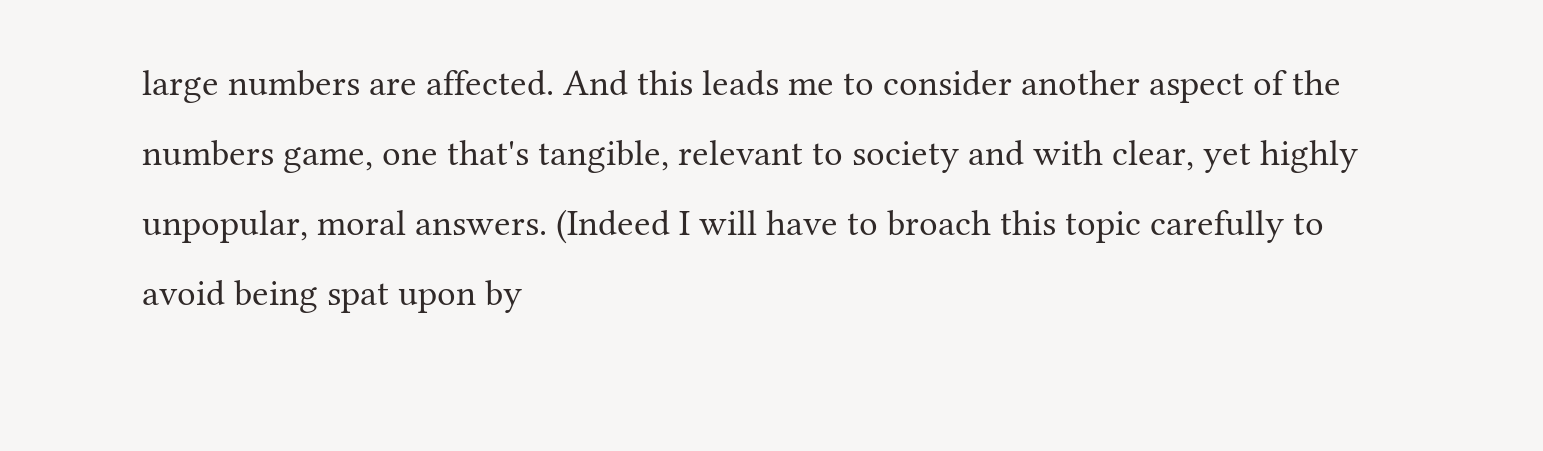large numbers are affected. And this leads me to consider another aspect of the numbers game, one that's tangible, relevant to society and with clear, yet highly unpopular, moral answers. (Indeed I will have to broach this topic carefully to avoid being spat upon by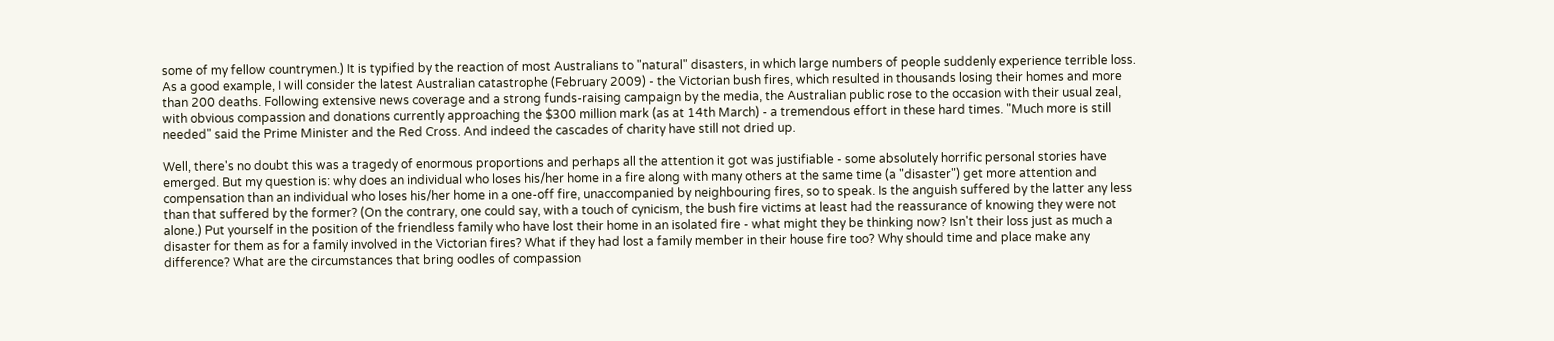some of my fellow countrymen.) It is typified by the reaction of most Australians to "natural" disasters, in which large numbers of people suddenly experience terrible loss. As a good example, I will consider the latest Australian catastrophe (February 2009) - the Victorian bush fires, which resulted in thousands losing their homes and more than 200 deaths. Following extensive news coverage and a strong funds-raising campaign by the media, the Australian public rose to the occasion with their usual zeal, with obvious compassion and donations currently approaching the $300 million mark (as at 14th March) - a tremendous effort in these hard times. "Much more is still needed" said the Prime Minister and the Red Cross. And indeed the cascades of charity have still not dried up.

Well, there's no doubt this was a tragedy of enormous proportions and perhaps all the attention it got was justifiable - some absolutely horrific personal stories have emerged. But my question is: why does an individual who loses his/her home in a fire along with many others at the same time (a "disaster") get more attention and compensation than an individual who loses his/her home in a one-off fire, unaccompanied by neighbouring fires, so to speak. Is the anguish suffered by the latter any less than that suffered by the former? (On the contrary, one could say, with a touch of cynicism, the bush fire victims at least had the reassurance of knowing they were not alone.) Put yourself in the position of the friendless family who have lost their home in an isolated fire - what might they be thinking now? Isn't their loss just as much a disaster for them as for a family involved in the Victorian fires? What if they had lost a family member in their house fire too? Why should time and place make any difference? What are the circumstances that bring oodles of compassion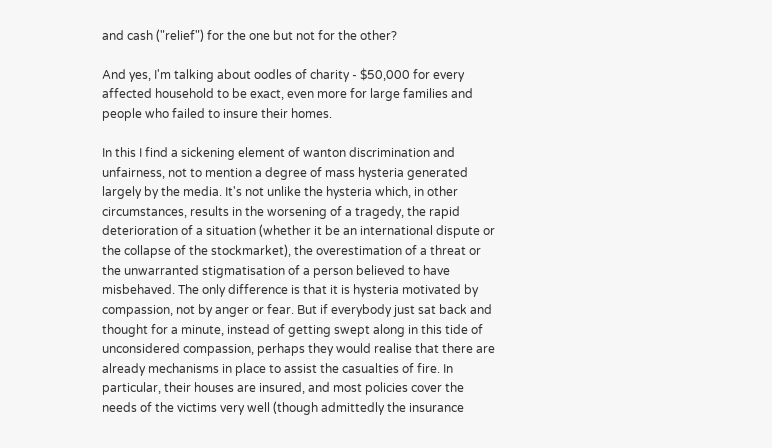and cash ("relief") for the one but not for the other?

And yes, I'm talking about oodles of charity - $50,000 for every affected household to be exact, even more for large families and people who failed to insure their homes.

In this I find a sickening element of wanton discrimination and unfairness, not to mention a degree of mass hysteria generated largely by the media. It's not unlike the hysteria which, in other circumstances, results in the worsening of a tragedy, the rapid deterioration of a situation (whether it be an international dispute or the collapse of the stockmarket), the overestimation of a threat or the unwarranted stigmatisation of a person believed to have misbehaved. The only difference is that it is hysteria motivated by compassion, not by anger or fear. But if everybody just sat back and thought for a minute, instead of getting swept along in this tide of unconsidered compassion, perhaps they would realise that there are already mechanisms in place to assist the casualties of fire. In particular, their houses are insured, and most policies cover the needs of the victims very well (though admittedly the insurance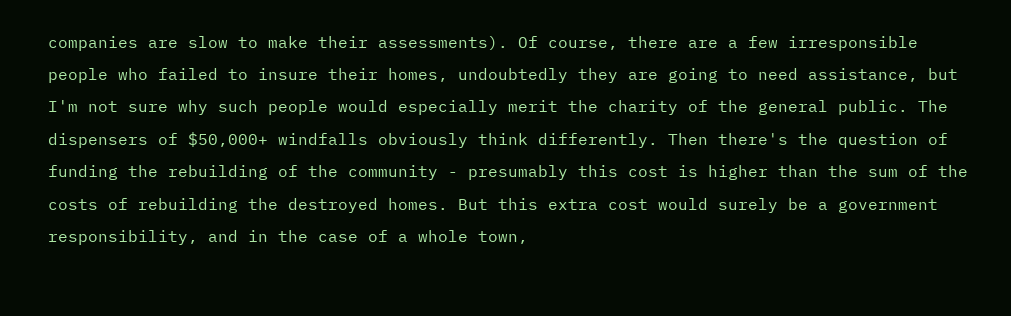companies are slow to make their assessments). Of course, there are a few irresponsible people who failed to insure their homes, undoubtedly they are going to need assistance, but I'm not sure why such people would especially merit the charity of the general public. The dispensers of $50,000+ windfalls obviously think differently. Then there's the question of funding the rebuilding of the community - presumably this cost is higher than the sum of the costs of rebuilding the destroyed homes. But this extra cost would surely be a government responsibility, and in the case of a whole town,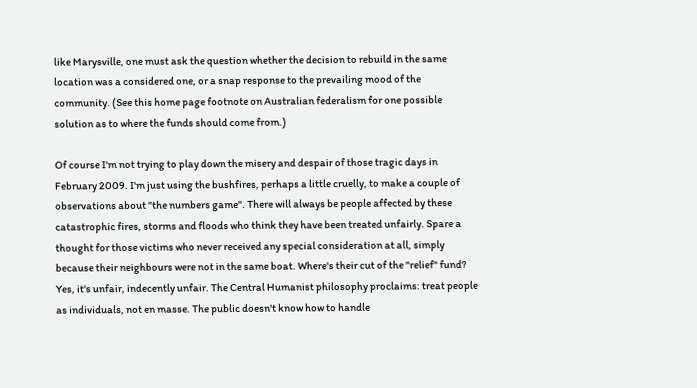like Marysville, one must ask the question whether the decision to rebuild in the same location was a considered one, or a snap response to the prevailing mood of the community. (See this home page footnote on Australian federalism for one possible solution as to where the funds should come from.)

Of course I'm not trying to play down the misery and despair of those tragic days in February 2009. I'm just using the bushfires, perhaps a little cruelly, to make a couple of observations about "the numbers game". There will always be people affected by these catastrophic fires, storms and floods who think they have been treated unfairly. Spare a thought for those victims who never received any special consideration at all, simply because their neighbours were not in the same boat. Where's their cut of the "relief" fund? Yes, it's unfair, indecently unfair. The Central Humanist philosophy proclaims: treat people as individuals, not en masse. The public doesn't know how to handle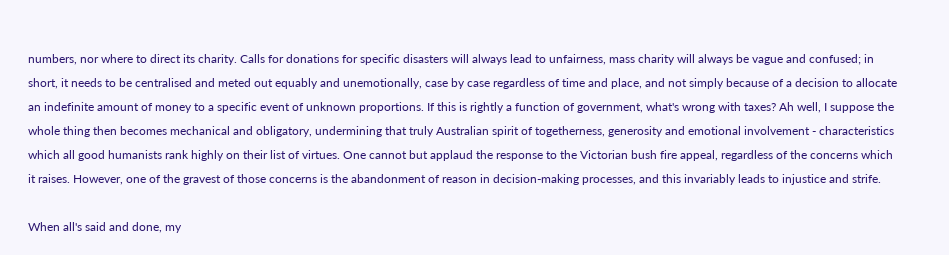numbers, nor where to direct its charity. Calls for donations for specific disasters will always lead to unfairness, mass charity will always be vague and confused; in short, it needs to be centralised and meted out equably and unemotionally, case by case regardless of time and place, and not simply because of a decision to allocate an indefinite amount of money to a specific event of unknown proportions. If this is rightly a function of government, what's wrong with taxes? Ah well, I suppose the whole thing then becomes mechanical and obligatory, undermining that truly Australian spirit of togetherness, generosity and emotional involvement - characteristics which all good humanists rank highly on their list of virtues. One cannot but applaud the response to the Victorian bush fire appeal, regardless of the concerns which it raises. However, one of the gravest of those concerns is the abandonment of reason in decision-making processes, and this invariably leads to injustice and strife.

When all's said and done, my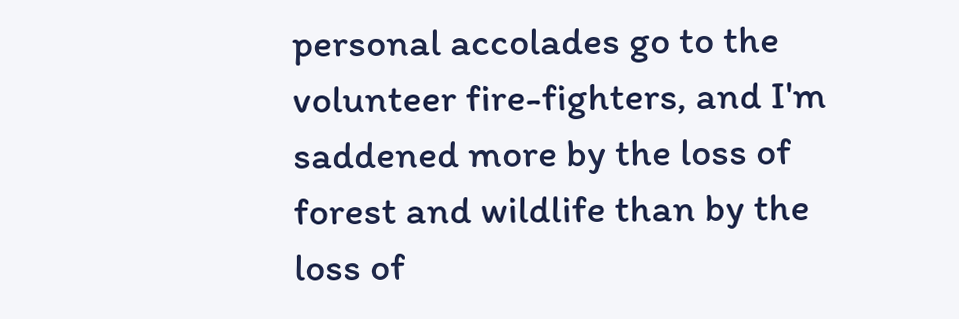personal accolades go to the volunteer fire-fighters, and I'm saddened more by the loss of forest and wildlife than by the loss of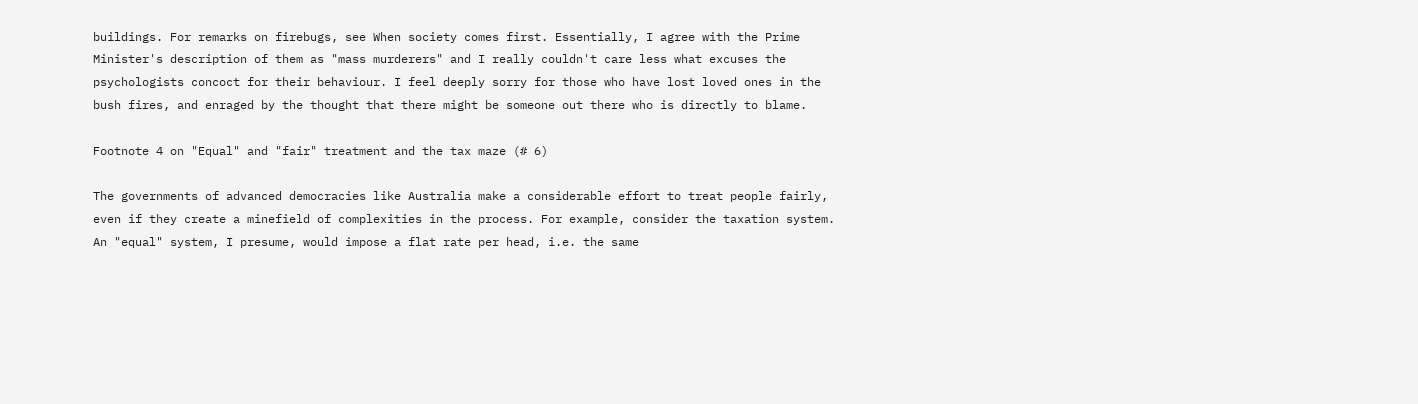buildings. For remarks on firebugs, see When society comes first. Essentially, I agree with the Prime Minister's description of them as "mass murderers" and I really couldn't care less what excuses the psychologists concoct for their behaviour. I feel deeply sorry for those who have lost loved ones in the bush fires, and enraged by the thought that there might be someone out there who is directly to blame.

Footnote 4 on "Equal" and "fair" treatment and the tax maze (# 6)

The governments of advanced democracies like Australia make a considerable effort to treat people fairly, even if they create a minefield of complexities in the process. For example, consider the taxation system. An "equal" system, I presume, would impose a flat rate per head, i.e. the same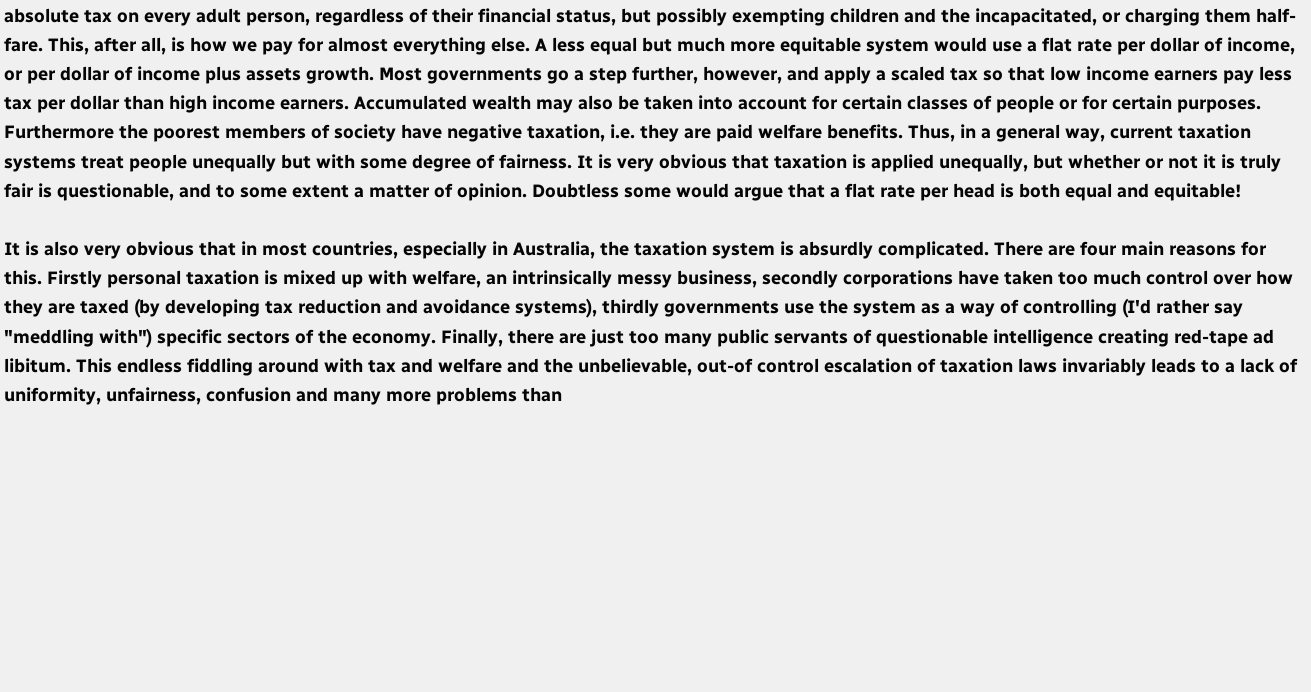absolute tax on every adult person, regardless of their financial status, but possibly exempting children and the incapacitated, or charging them half-fare. This, after all, is how we pay for almost everything else. A less equal but much more equitable system would use a flat rate per dollar of income, or per dollar of income plus assets growth. Most governments go a step further, however, and apply a scaled tax so that low income earners pay less tax per dollar than high income earners. Accumulated wealth may also be taken into account for certain classes of people or for certain purposes. Furthermore the poorest members of society have negative taxation, i.e. they are paid welfare benefits. Thus, in a general way, current taxation systems treat people unequally but with some degree of fairness. It is very obvious that taxation is applied unequally, but whether or not it is truly fair is questionable, and to some extent a matter of opinion. Doubtless some would argue that a flat rate per head is both equal and equitable!

It is also very obvious that in most countries, especially in Australia, the taxation system is absurdly complicated. There are four main reasons for this. Firstly personal taxation is mixed up with welfare, an intrinsically messy business, secondly corporations have taken too much control over how they are taxed (by developing tax reduction and avoidance systems), thirdly governments use the system as a way of controlling (I'd rather say "meddling with") specific sectors of the economy. Finally, there are just too many public servants of questionable intelligence creating red-tape ad libitum. This endless fiddling around with tax and welfare and the unbelievable, out-of control escalation of taxation laws invariably leads to a lack of uniformity, unfairness, confusion and many more problems than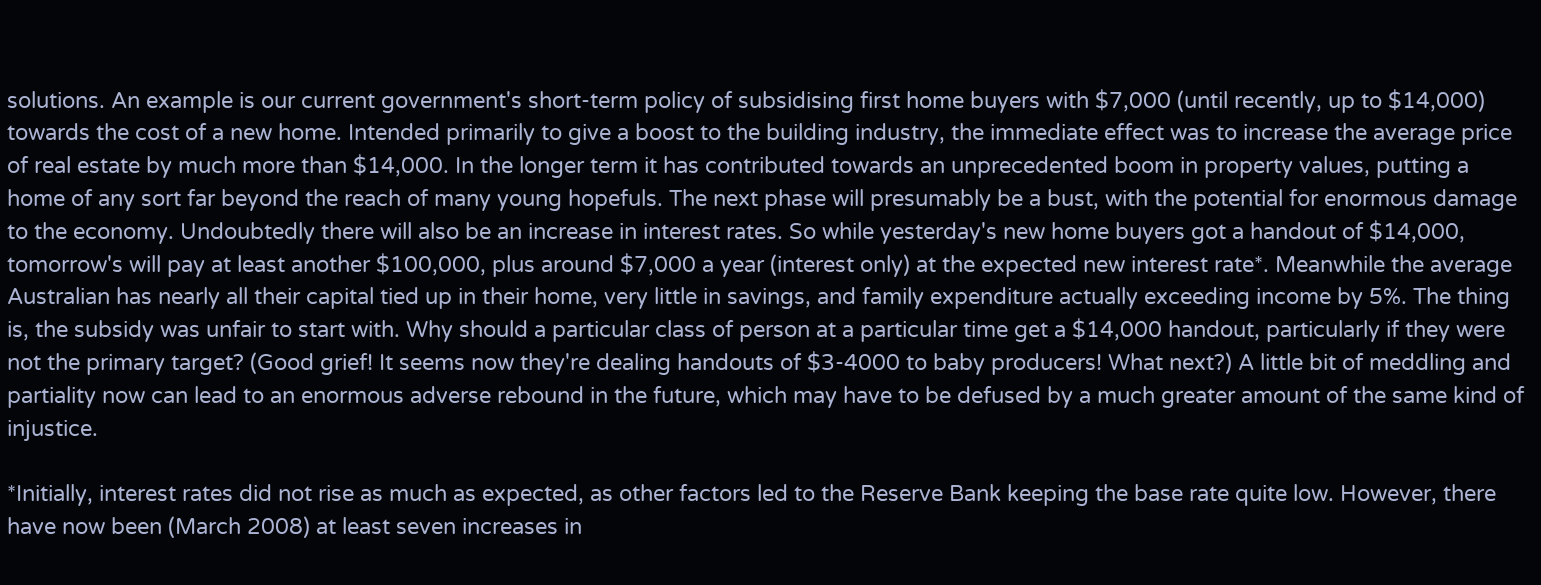solutions. An example is our current government's short-term policy of subsidising first home buyers with $7,000 (until recently, up to $14,000) towards the cost of a new home. Intended primarily to give a boost to the building industry, the immediate effect was to increase the average price of real estate by much more than $14,000. In the longer term it has contributed towards an unprecedented boom in property values, putting a home of any sort far beyond the reach of many young hopefuls. The next phase will presumably be a bust, with the potential for enormous damage to the economy. Undoubtedly there will also be an increase in interest rates. So while yesterday's new home buyers got a handout of $14,000, tomorrow's will pay at least another $100,000, plus around $7,000 a year (interest only) at the expected new interest rate*. Meanwhile the average Australian has nearly all their capital tied up in their home, very little in savings, and family expenditure actually exceeding income by 5%. The thing is, the subsidy was unfair to start with. Why should a particular class of person at a particular time get a $14,000 handout, particularly if they were not the primary target? (Good grief! It seems now they're dealing handouts of $3-4000 to baby producers! What next?) A little bit of meddling and partiality now can lead to an enormous adverse rebound in the future, which may have to be defused by a much greater amount of the same kind of injustice.

*Initially, interest rates did not rise as much as expected, as other factors led to the Reserve Bank keeping the base rate quite low. However, there have now been (March 2008) at least seven increases in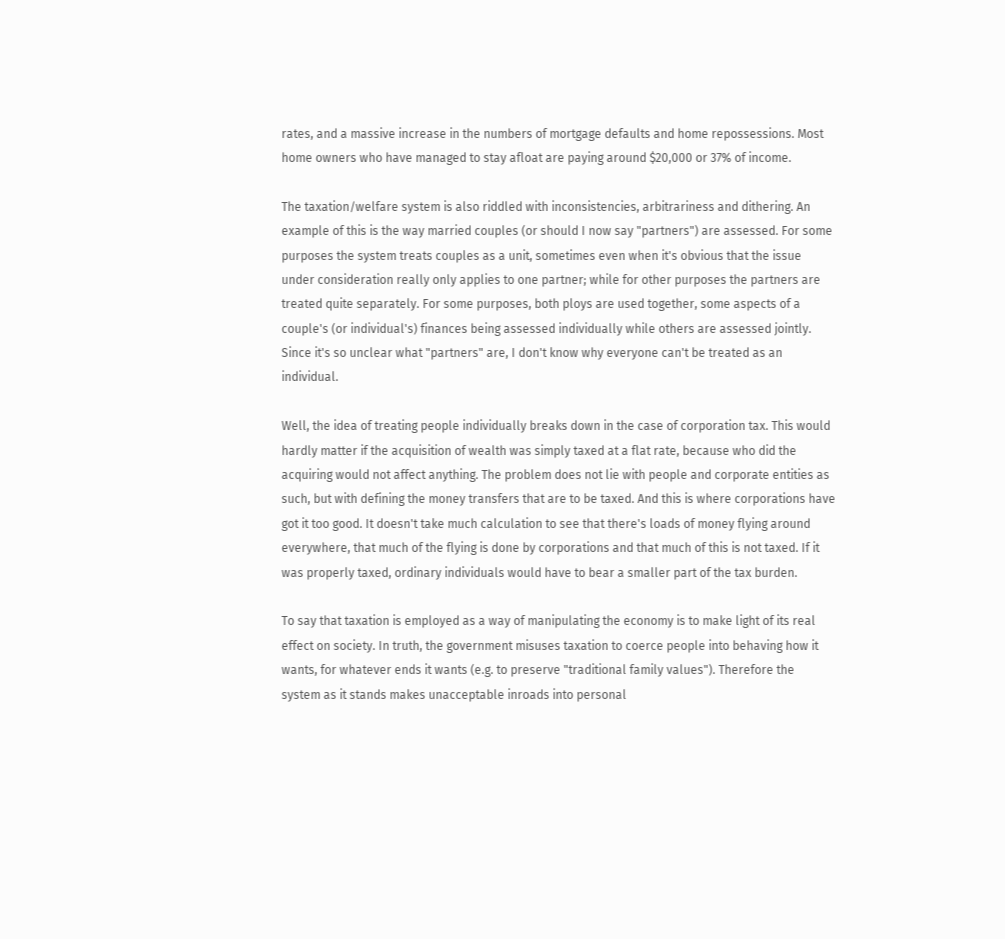rates, and a massive increase in the numbers of mortgage defaults and home repossessions. Most home owners who have managed to stay afloat are paying around $20,000 or 37% of income.

The taxation/welfare system is also riddled with inconsistencies, arbitrariness and dithering. An example of this is the way married couples (or should I now say "partners") are assessed. For some purposes the system treats couples as a unit, sometimes even when it's obvious that the issue under consideration really only applies to one partner; while for other purposes the partners are treated quite separately. For some purposes, both ploys are used together, some aspects of a couple's (or individual's) finances being assessed individually while others are assessed jointly. Since it's so unclear what "partners" are, I don't know why everyone can't be treated as an individual.

Well, the idea of treating people individually breaks down in the case of corporation tax. This would hardly matter if the acquisition of wealth was simply taxed at a flat rate, because who did the acquiring would not affect anything. The problem does not lie with people and corporate entities as such, but with defining the money transfers that are to be taxed. And this is where corporations have got it too good. It doesn't take much calculation to see that there's loads of money flying around everywhere, that much of the flying is done by corporations and that much of this is not taxed. If it was properly taxed, ordinary individuals would have to bear a smaller part of the tax burden.

To say that taxation is employed as a way of manipulating the economy is to make light of its real effect on society. In truth, the government misuses taxation to coerce people into behaving how it wants, for whatever ends it wants (e.g. to preserve "traditional family values"). Therefore the system as it stands makes unacceptable inroads into personal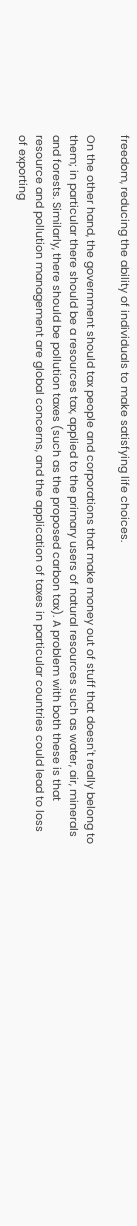freedom, reducing the ability of individuals to make satisfying life choices.

On the other hand, the government should tax people and corporations that make money out of stuff that doesn't really belong to them; in particular there should be a resources tax, applied to the primary users of natural resources such as water, air, minerals and forests. Similarly, there should be pollution taxes (such as the proposed carbon tax). A problem with both these is that resource and pollution management are global concerns, and the application of taxes in particular countries could lead to loss of exporting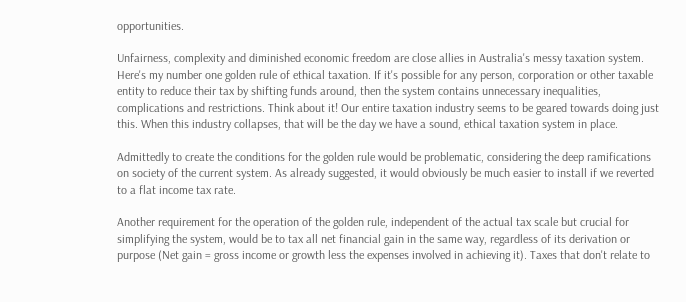opportunities.

Unfairness, complexity and diminished economic freedom are close allies in Australia's messy taxation system. Here's my number one golden rule of ethical taxation. If it's possible for any person, corporation or other taxable entity to reduce their tax by shifting funds around, then the system contains unnecessary inequalities, complications and restrictions. Think about it! Our entire taxation industry seems to be geared towards doing just this. When this industry collapses, that will be the day we have a sound, ethical taxation system in place.

Admittedly to create the conditions for the golden rule would be problematic, considering the deep ramifications on society of the current system. As already suggested, it would obviously be much easier to install if we reverted to a flat income tax rate.

Another requirement for the operation of the golden rule, independent of the actual tax scale but crucial for simplifying the system, would be to tax all net financial gain in the same way, regardless of its derivation or purpose (Net gain = gross income or growth less the expenses involved in achieving it). Taxes that don't relate to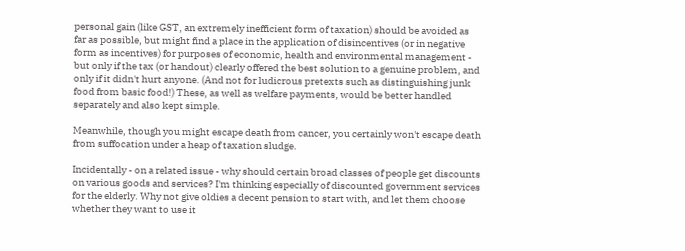personal gain (like GST, an extremely inefficient form of taxation) should be avoided as far as possible, but might find a place in the application of disincentives (or in negative form as incentives) for purposes of economic, health and environmental management - but only if the tax (or handout) clearly offered the best solution to a genuine problem, and only if it didn't hurt anyone. (And not for ludicrous pretexts such as distinguishing junk food from basic food!) These, as well as welfare payments, would be better handled separately and also kept simple.

Meanwhile, though you might escape death from cancer, you certainly won't escape death from suffocation under a heap of taxation sludge.

Incidentally - on a related issue - why should certain broad classes of people get discounts on various goods and services? I'm thinking especially of discounted government services for the elderly. Why not give oldies a decent pension to start with, and let them choose whether they want to use it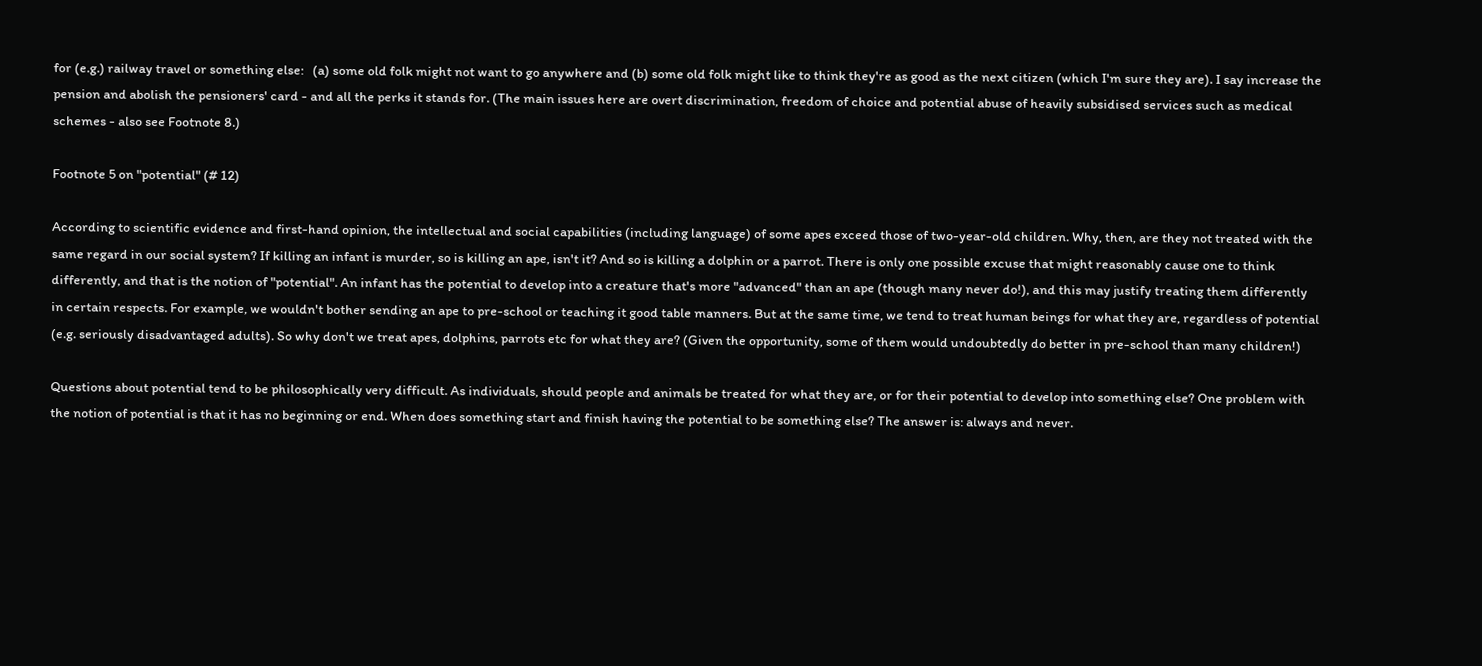for (e.g.) railway travel or something else:   (a) some old folk might not want to go anywhere and (b) some old folk might like to think they're as good as the next citizen (which I'm sure they are). I say increase the pension and abolish the pensioners' card - and all the perks it stands for. (The main issues here are overt discrimination, freedom of choice and potential abuse of heavily subsidised services such as medical schemes - also see Footnote 8.)

Footnote 5 on "potential" (# 12)

According to scientific evidence and first-hand opinion, the intellectual and social capabilities (including language) of some apes exceed those of two-year-old children. Why, then, are they not treated with the same regard in our social system? If killing an infant is murder, so is killing an ape, isn't it? And so is killing a dolphin or a parrot. There is only one possible excuse that might reasonably cause one to think differently, and that is the notion of "potential". An infant has the potential to develop into a creature that's more "advanced" than an ape (though many never do!), and this may justify treating them differently in certain respects. For example, we wouldn't bother sending an ape to pre-school or teaching it good table manners. But at the same time, we tend to treat human beings for what they are, regardless of potential (e.g. seriously disadvantaged adults). So why don't we treat apes, dolphins, parrots etc for what they are? (Given the opportunity, some of them would undoubtedly do better in pre-school than many children!)

Questions about potential tend to be philosophically very difficult. As individuals, should people and animals be treated for what they are, or for their potential to develop into something else? One problem with the notion of potential is that it has no beginning or end. When does something start and finish having the potential to be something else? The answer is: always and never.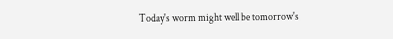Today's worm might well be tomorrow's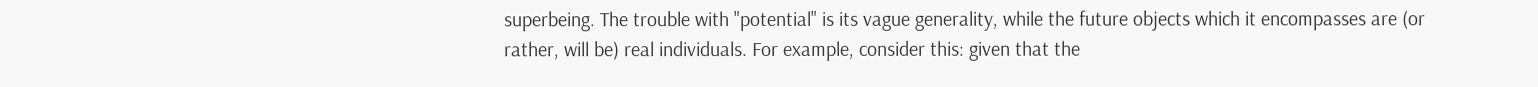superbeing. The trouble with "potential" is its vague generality, while the future objects which it encompasses are (or rather, will be) real individuals. For example, consider this: given that the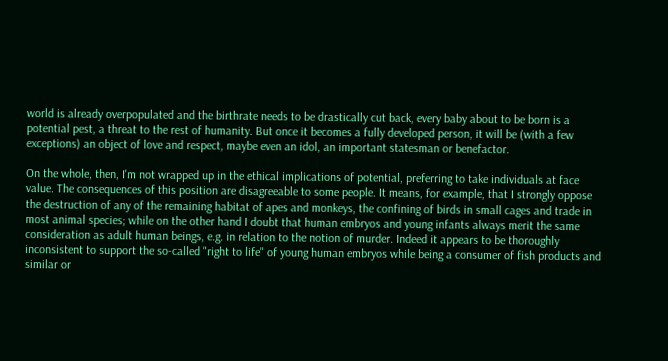world is already overpopulated and the birthrate needs to be drastically cut back, every baby about to be born is a potential pest, a threat to the rest of humanity. But once it becomes a fully developed person, it will be (with a few exceptions) an object of love and respect, maybe even an idol, an important statesman or benefactor.

On the whole, then, I'm not wrapped up in the ethical implications of potential, preferring to take individuals at face value. The consequences of this position are disagreeable to some people. It means, for example, that I strongly oppose the destruction of any of the remaining habitat of apes and monkeys, the confining of birds in small cages and trade in most animal species; while on the other hand I doubt that human embryos and young infants always merit the same consideration as adult human beings, e.g. in relation to the notion of murder. Indeed it appears to be thoroughly inconsistent to support the so-called "right to life" of young human embryos while being a consumer of fish products and similar or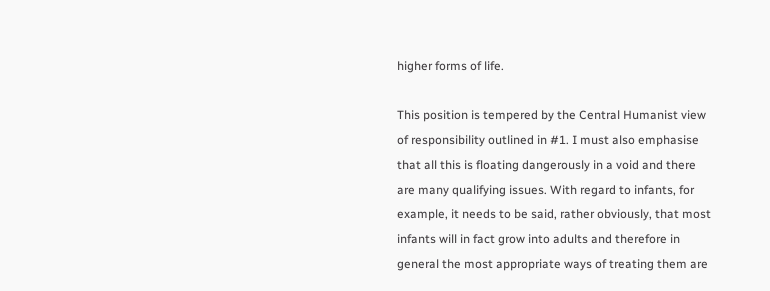higher forms of life.

This position is tempered by the Central Humanist view of responsibility outlined in #1. I must also emphasise that all this is floating dangerously in a void and there are many qualifying issues. With regard to infants, for example, it needs to be said, rather obviously, that most infants will in fact grow into adults and therefore in general the most appropriate ways of treating them are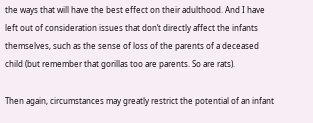the ways that will have the best effect on their adulthood. And I have left out of consideration issues that don’t directly affect the infants themselves, such as the sense of loss of the parents of a deceased child (but remember that gorillas too are parents. So are rats).

Then again, circumstances may greatly restrict the potential of an infant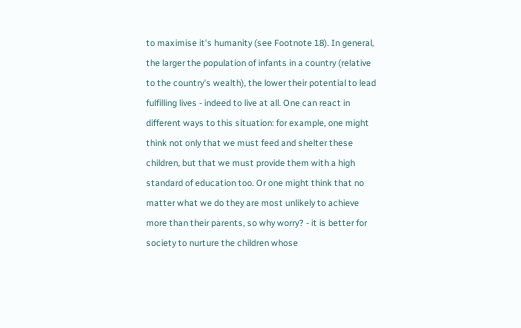to maximise it's humanity (see Footnote 18). In general, the larger the population of infants in a country (relative to the country's wealth), the lower their potential to lead fulfilling lives - indeed to live at all. One can react in different ways to this situation: for example, one might think not only that we must feed and shelter these children, but that we must provide them with a high standard of education too. Or one might think that no matter what we do they are most unlikely to achieve more than their parents, so why worry? - it is better for society to nurture the children whose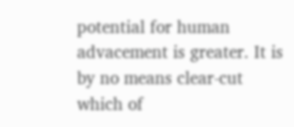potential for human advacement is greater. It is by no means clear-cut which of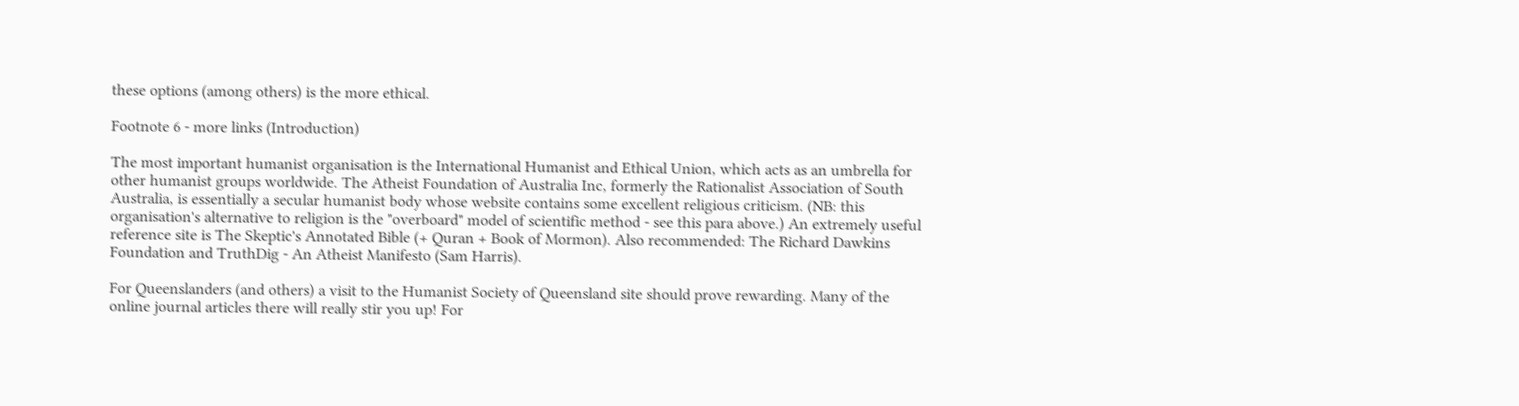these options (among others) is the more ethical.

Footnote 6 - more links (Introduction)

The most important humanist organisation is the International Humanist and Ethical Union, which acts as an umbrella for other humanist groups worldwide. The Atheist Foundation of Australia Inc, formerly the Rationalist Association of South Australia, is essentially a secular humanist body whose website contains some excellent religious criticism. (NB: this organisation's alternative to religion is the "overboard" model of scientific method - see this para above.) An extremely useful reference site is The Skeptic's Annotated Bible (+ Quran + Book of Mormon). Also recommended: The Richard Dawkins Foundation and TruthDig - An Atheist Manifesto (Sam Harris).

For Queenslanders (and others) a visit to the Humanist Society of Queensland site should prove rewarding. Many of the online journal articles there will really stir you up! For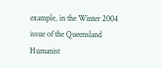example, in the Winter 2004 issue of the Queensland Humanist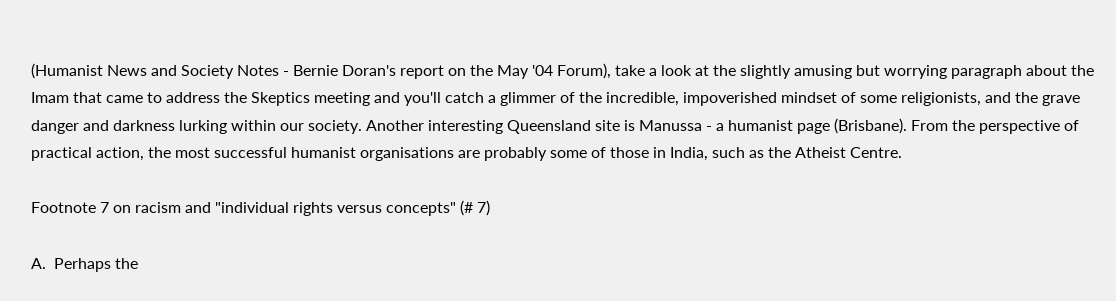(Humanist News and Society Notes - Bernie Doran's report on the May '04 Forum), take a look at the slightly amusing but worrying paragraph about the Imam that came to address the Skeptics meeting and you'll catch a glimmer of the incredible, impoverished mindset of some religionists, and the grave danger and darkness lurking within our society. Another interesting Queensland site is Manussa - a humanist page (Brisbane). From the perspective of practical action, the most successful humanist organisations are probably some of those in India, such as the Atheist Centre.

Footnote 7 on racism and "individual rights versus concepts" (# 7)

A.  Perhaps the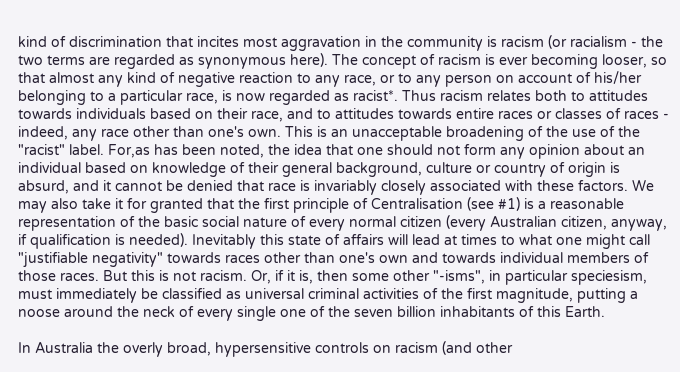kind of discrimination that incites most aggravation in the community is racism (or racialism - the two terms are regarded as synonymous here). The concept of racism is ever becoming looser, so that almost any kind of negative reaction to any race, or to any person on account of his/her belonging to a particular race, is now regarded as racist*. Thus racism relates both to attitudes towards individuals based on their race, and to attitudes towards entire races or classes of races - indeed, any race other than one's own. This is an unacceptable broadening of the use of the "racist" label. For,as has been noted, the idea that one should not form any opinion about an individual based on knowledge of their general background, culture or country of origin is absurd, and it cannot be denied that race is invariably closely associated with these factors. We may also take it for granted that the first principle of Centralisation (see #1) is a reasonable representation of the basic social nature of every normal citizen (every Australian citizen, anyway, if qualification is needed). Inevitably this state of affairs will lead at times to what one might call "justifiable negativity" towards races other than one's own and towards individual members of those races. But this is not racism. Or, if it is, then some other "-isms", in particular speciesism, must immediately be classified as universal criminal activities of the first magnitude, putting a noose around the neck of every single one of the seven billion inhabitants of this Earth.

In Australia the overly broad, hypersensitive controls on racism (and other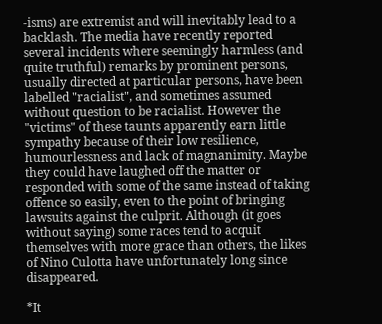-isms) are extremist and will inevitably lead to a backlash. The media have recently reported several incidents where seemingly harmless (and quite truthful) remarks by prominent persons, usually directed at particular persons, have been labelled "racialist", and sometimes assumed without question to be racialist. However the "victims" of these taunts apparently earn little sympathy because of their low resilience, humourlessness and lack of magnanimity. Maybe they could have laughed off the matter or responded with some of the same instead of taking offence so easily, even to the point of bringing lawsuits against the culprit. Although (it goes without saying) some races tend to acquit themselves with more grace than others, the likes of Nino Culotta have unfortunately long since disappeared.

*It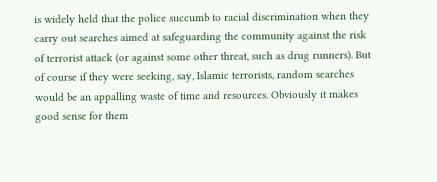is widely held that the police succumb to racial discrimination when they carry out searches aimed at safeguarding the community against the risk of terrorist attack (or against some other threat, such as drug runners). But of course if they were seeking, say, Islamic terrorists, random searches would be an appalling waste of time and resources. Obviously it makes good sense for them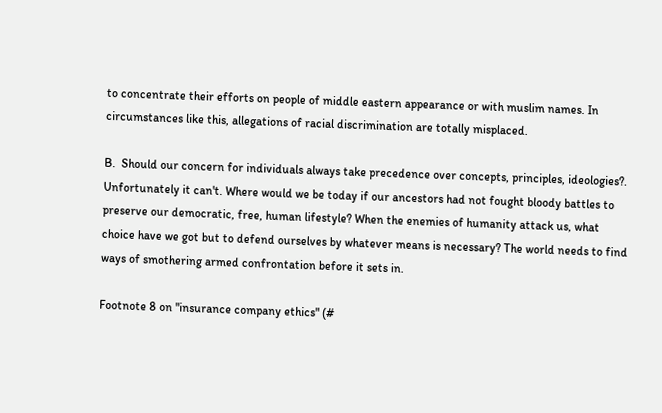to concentrate their efforts on people of middle eastern appearance or with muslim names. In circumstances like this, allegations of racial discrimination are totally misplaced.

B.  Should our concern for individuals always take precedence over concepts, principles, ideologies?. Unfortunately it can't. Where would we be today if our ancestors had not fought bloody battles to preserve our democratic, free, human lifestyle? When the enemies of humanity attack us, what choice have we got but to defend ourselves by whatever means is necessary? The world needs to find ways of smothering armed confrontation before it sets in.

Footnote 8 on "insurance company ethics" (#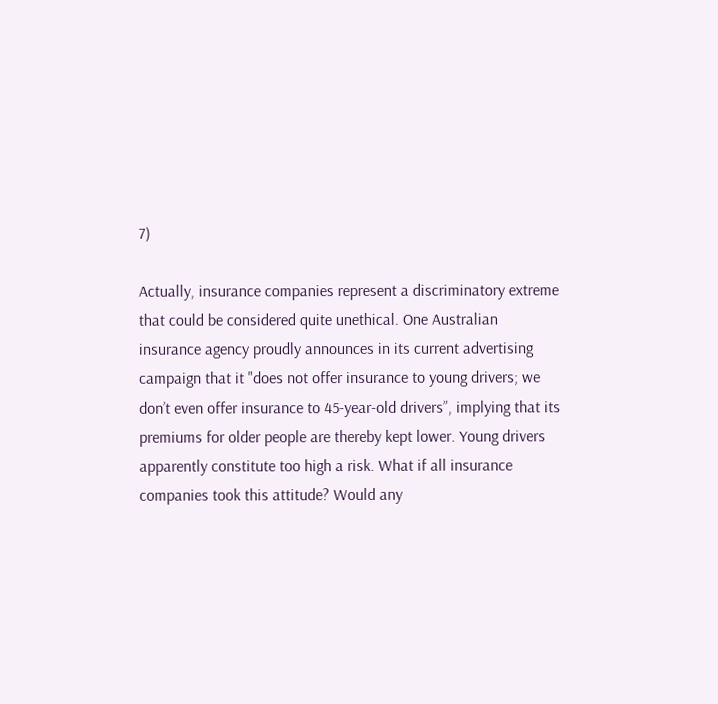7)

Actually, insurance companies represent a discriminatory extreme that could be considered quite unethical. One Australian insurance agency proudly announces in its current advertising campaign that it "does not offer insurance to young drivers; we don’t even offer insurance to 45-year-old drivers”, implying that its premiums for older people are thereby kept lower. Young drivers apparently constitute too high a risk. What if all insurance companies took this attitude? Would any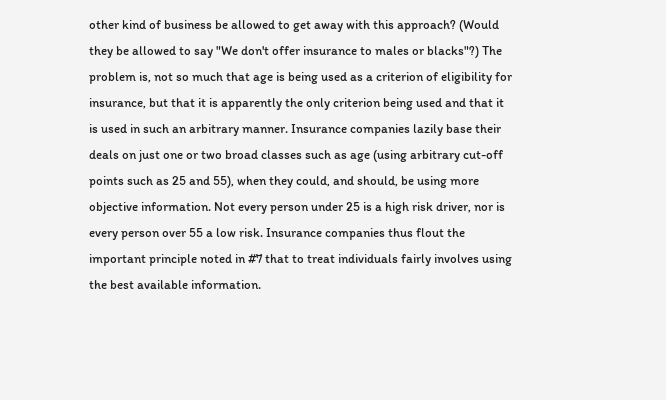other kind of business be allowed to get away with this approach? (Would they be allowed to say "We don't offer insurance to males or blacks"?) The problem is, not so much that age is being used as a criterion of eligibility for insurance, but that it is apparently the only criterion being used and that it is used in such an arbitrary manner. Insurance companies lazily base their deals on just one or two broad classes such as age (using arbitrary cut-off points such as 25 and 55), when they could, and should, be using more objective information. Not every person under 25 is a high risk driver, nor is every person over 55 a low risk. Insurance companies thus flout the important principle noted in #7 that to treat individuals fairly involves using the best available information.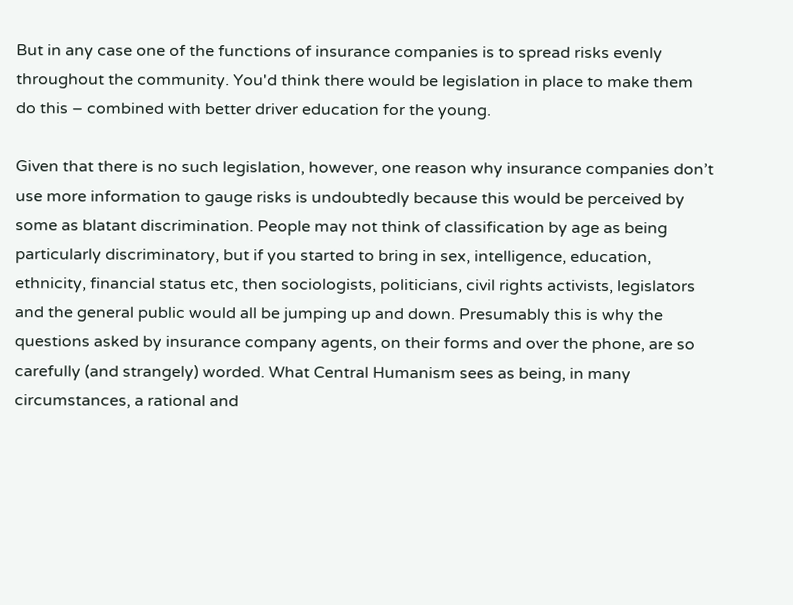But in any case one of the functions of insurance companies is to spread risks evenly throughout the community. You'd think there would be legislation in place to make them do this – combined with better driver education for the young.

Given that there is no such legislation, however, one reason why insurance companies don’t use more information to gauge risks is undoubtedly because this would be perceived by some as blatant discrimination. People may not think of classification by age as being particularly discriminatory, but if you started to bring in sex, intelligence, education, ethnicity, financial status etc, then sociologists, politicians, civil rights activists, legislators and the general public would all be jumping up and down. Presumably this is why the questions asked by insurance company agents, on their forms and over the phone, are so carefully (and strangely) worded. What Central Humanism sees as being, in many circumstances, a rational and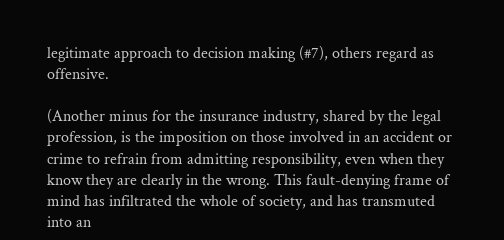legitimate approach to decision making (#7), others regard as offensive.

(Another minus for the insurance industry, shared by the legal profession, is the imposition on those involved in an accident or crime to refrain from admitting responsibility, even when they know they are clearly in the wrong. This fault-denying frame of mind has infiltrated the whole of society, and has transmuted into an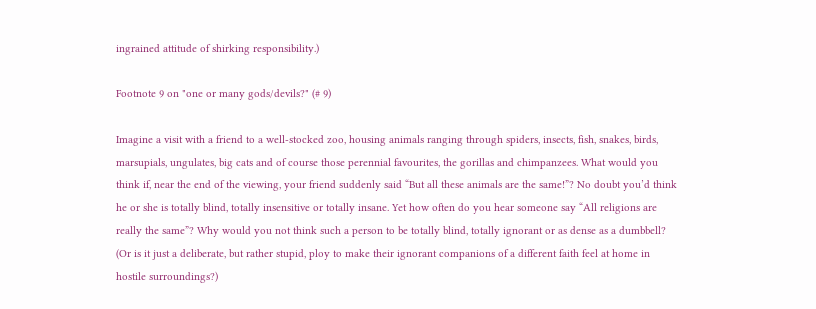ingrained attitude of shirking responsibility.)

Footnote 9 on "one or many gods/devils?" (# 9)

Imagine a visit with a friend to a well-stocked zoo, housing animals ranging through spiders, insects, fish, snakes, birds, marsupials, ungulates, big cats and of course those perennial favourites, the gorillas and chimpanzees. What would you think if, near the end of the viewing, your friend suddenly said “But all these animals are the same!”? No doubt you’d think he or she is totally blind, totally insensitive or totally insane. Yet how often do you hear someone say “All religions are really the same”? Why would you not think such a person to be totally blind, totally ignorant or as dense as a dumbbell? (Or is it just a deliberate, but rather stupid, ploy to make their ignorant companions of a different faith feel at home in hostile surroundings?)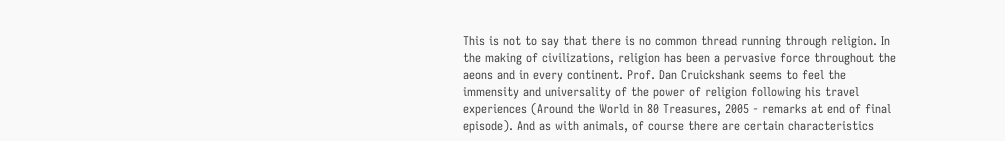This is not to say that there is no common thread running through religion. In the making of civilizations, religion has been a pervasive force throughout the aeons and in every continent. Prof. Dan Cruickshank seems to feel the immensity and universality of the power of religion following his travel experiences (Around the World in 80 Treasures, 2005 - remarks at end of final episode). And as with animals, of course there are certain characteristics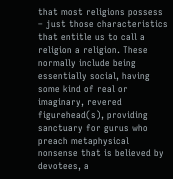that most religions possess – just those characteristics that entitle us to call a religion a religion. These normally include being essentially social, having some kind of real or imaginary, revered figurehead(s), providing sanctuary for gurus who preach metaphysical nonsense that is believed by devotees, a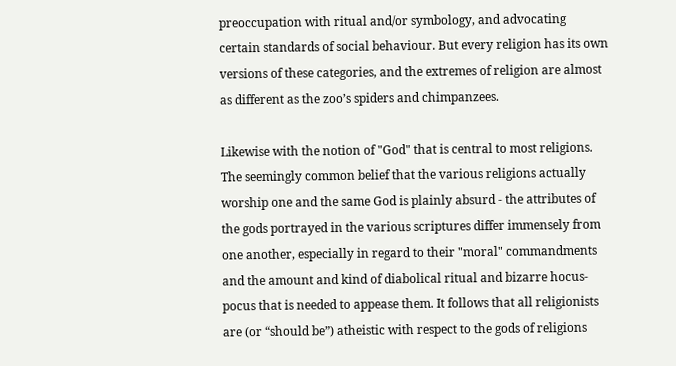preoccupation with ritual and/or symbology, and advocating certain standards of social behaviour. But every religion has its own versions of these categories, and the extremes of religion are almost as different as the zoo’s spiders and chimpanzees.

Likewise with the notion of "God" that is central to most religions. The seemingly common belief that the various religions actually worship one and the same God is plainly absurd - the attributes of the gods portrayed in the various scriptures differ immensely from one another, especially in regard to their "moral" commandments and the amount and kind of diabolical ritual and bizarre hocus-pocus that is needed to appease them. It follows that all religionists are (or “should be”) atheistic with respect to the gods of religions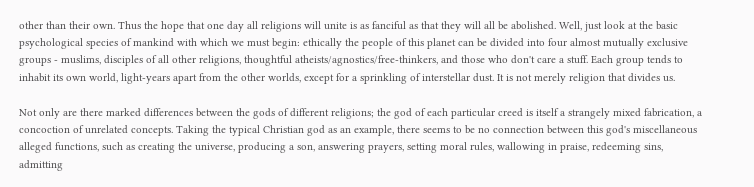other than their own. Thus the hope that one day all religions will unite is as fanciful as that they will all be abolished. Well, just look at the basic psychological species of mankind with which we must begin: ethically the people of this planet can be divided into four almost mutually exclusive groups - muslims, disciples of all other religions, thoughtful atheists/agnostics/free-thinkers, and those who don't care a stuff. Each group tends to inhabit its own world, light-years apart from the other worlds, except for a sprinkling of interstellar dust. It is not merely religion that divides us.

Not only are there marked differences between the gods of different religions; the god of each particular creed is itself a strangely mixed fabrication, a concoction of unrelated concepts. Taking the typical Christian god as an example, there seems to be no connection between this god's miscellaneous alleged functions, such as creating the universe, producing a son, answering prayers, setting moral rules, wallowing in praise, redeeming sins, admitting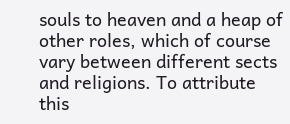souls to heaven and a heap of other roles, which of course vary between different sects and religions. To attribute this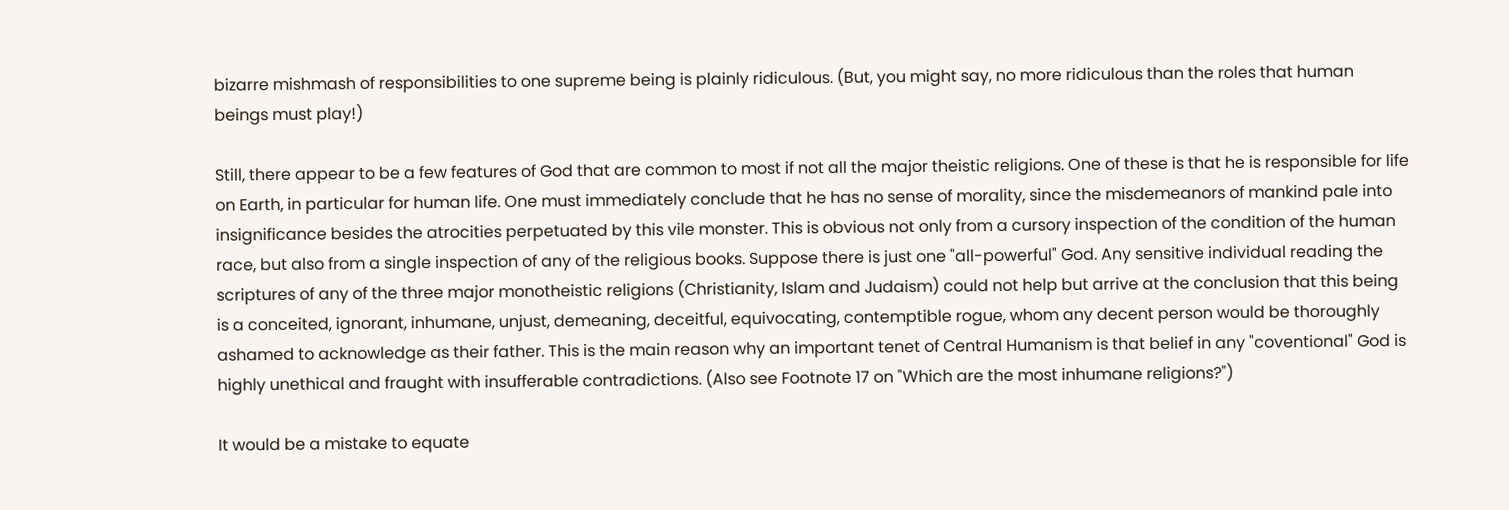bizarre mishmash of responsibilities to one supreme being is plainly ridiculous. (But, you might say, no more ridiculous than the roles that human beings must play!)

Still, there appear to be a few features of God that are common to most if not all the major theistic religions. One of these is that he is responsible for life on Earth, in particular for human life. One must immediately conclude that he has no sense of morality, since the misdemeanors of mankind pale into insignificance besides the atrocities perpetuated by this vile monster. This is obvious not only from a cursory inspection of the condition of the human race, but also from a single inspection of any of the religious books. Suppose there is just one "all-powerful" God. Any sensitive individual reading the scriptures of any of the three major monotheistic religions (Christianity, Islam and Judaism) could not help but arrive at the conclusion that this being is a conceited, ignorant, inhumane, unjust, demeaning, deceitful, equivocating, contemptible rogue, whom any decent person would be thoroughly ashamed to acknowledge as their father. This is the main reason why an important tenet of Central Humanism is that belief in any "coventional" God is highly unethical and fraught with insufferable contradictions. (Also see Footnote 17 on "Which are the most inhumane religions?")

It would be a mistake to equate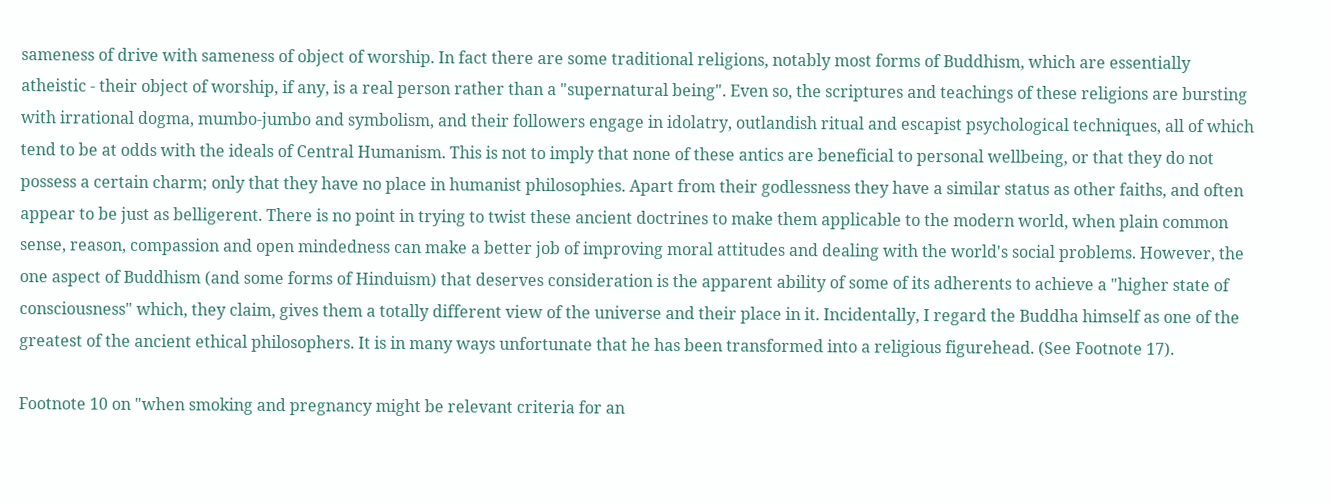sameness of drive with sameness of object of worship. In fact there are some traditional religions, notably most forms of Buddhism, which are essentially atheistic - their object of worship, if any, is a real person rather than a "supernatural being". Even so, the scriptures and teachings of these religions are bursting with irrational dogma, mumbo-jumbo and symbolism, and their followers engage in idolatry, outlandish ritual and escapist psychological techniques, all of which tend to be at odds with the ideals of Central Humanism. This is not to imply that none of these antics are beneficial to personal wellbeing, or that they do not possess a certain charm; only that they have no place in humanist philosophies. Apart from their godlessness they have a similar status as other faiths, and often appear to be just as belligerent. There is no point in trying to twist these ancient doctrines to make them applicable to the modern world, when plain common sense, reason, compassion and open mindedness can make a better job of improving moral attitudes and dealing with the world's social problems. However, the one aspect of Buddhism (and some forms of Hinduism) that deserves consideration is the apparent ability of some of its adherents to achieve a "higher state of consciousness" which, they claim, gives them a totally different view of the universe and their place in it. Incidentally, I regard the Buddha himself as one of the greatest of the ancient ethical philosophers. It is in many ways unfortunate that he has been transformed into a religious figurehead. (See Footnote 17).

Footnote 10 on "when smoking and pregnancy might be relevant criteria for an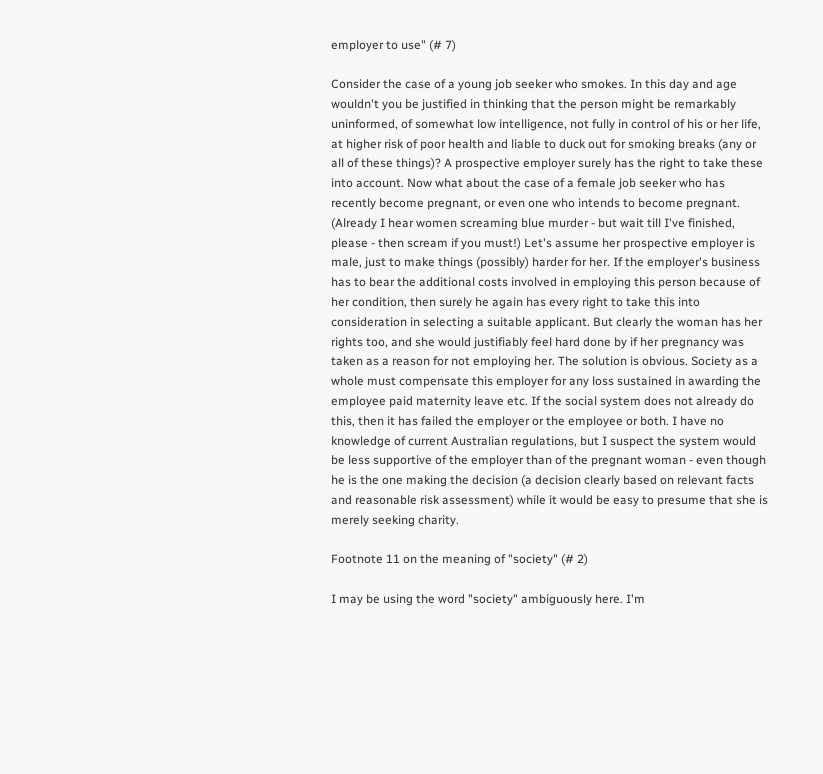employer to use" (# 7)

Consider the case of a young job seeker who smokes. In this day and age wouldn't you be justified in thinking that the person might be remarkably uninformed, of somewhat low intelligence, not fully in control of his or her life, at higher risk of poor health and liable to duck out for smoking breaks (any or all of these things)? A prospective employer surely has the right to take these into account. Now what about the case of a female job seeker who has recently become pregnant, or even one who intends to become pregnant. (Already I hear women screaming blue murder - but wait till I've finished, please - then scream if you must!) Let's assume her prospective employer is male, just to make things (possibly) harder for her. If the employer's business has to bear the additional costs involved in employing this person because of her condition, then surely he again has every right to take this into consideration in selecting a suitable applicant. But clearly the woman has her rights too, and she would justifiably feel hard done by if her pregnancy was taken as a reason for not employing her. The solution is obvious. Society as a whole must compensate this employer for any loss sustained in awarding the employee paid maternity leave etc. If the social system does not already do this, then it has failed the employer or the employee or both. I have no knowledge of current Australian regulations, but I suspect the system would be less supportive of the employer than of the pregnant woman - even though he is the one making the decision (a decision clearly based on relevant facts and reasonable risk assessment) while it would be easy to presume that she is merely seeking charity.

Footnote 11 on the meaning of "society" (# 2)

I may be using the word "society" ambiguously here. I'm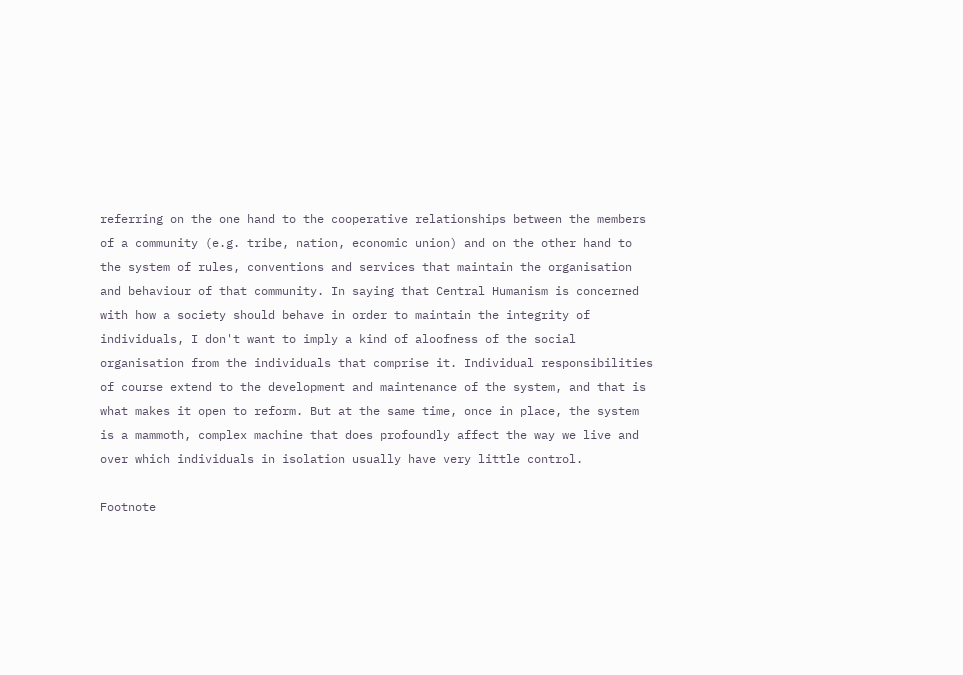referring on the one hand to the cooperative relationships between the members of a community (e.g. tribe, nation, economic union) and on the other hand to the system of rules, conventions and services that maintain the organisation and behaviour of that community. In saying that Central Humanism is concerned with how a society should behave in order to maintain the integrity of individuals, I don't want to imply a kind of aloofness of the social organisation from the individuals that comprise it. Individual responsibilities of course extend to the development and maintenance of the system, and that is what makes it open to reform. But at the same time, once in place, the system is a mammoth, complex machine that does profoundly affect the way we live and over which individuals in isolation usually have very little control.

Footnote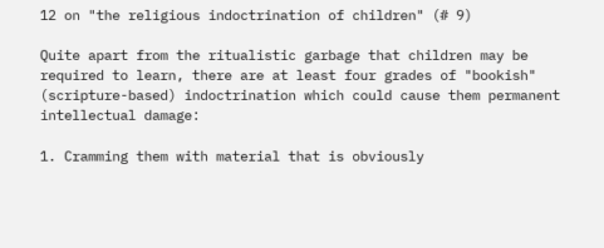12 on "the religious indoctrination of children" (# 9)

Quite apart from the ritualistic garbage that children may be required to learn, there are at least four grades of "bookish" (scripture-based) indoctrination which could cause them permanent intellectual damage:

1. Cramming them with material that is obviously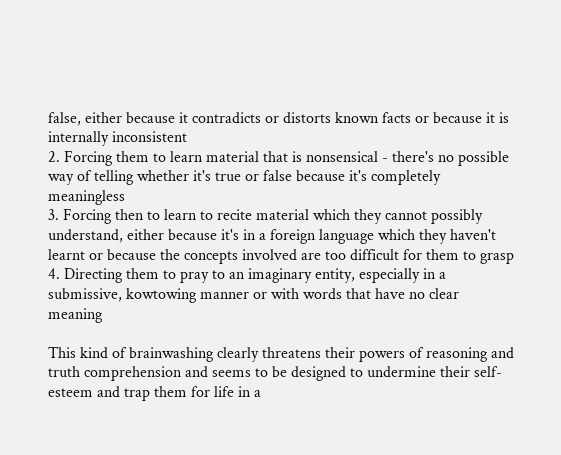false, either because it contradicts or distorts known facts or because it is internally inconsistent
2. Forcing them to learn material that is nonsensical - there's no possible way of telling whether it's true or false because it's completely meaningless
3. Forcing then to learn to recite material which they cannot possibly understand, either because it's in a foreign language which they haven't learnt or because the concepts involved are too difficult for them to grasp
4. Directing them to pray to an imaginary entity, especially in a submissive, kowtowing manner or with words that have no clear meaning

This kind of brainwashing clearly threatens their powers of reasoning and truth comprehension and seems to be designed to undermine their self-esteem and trap them for life in a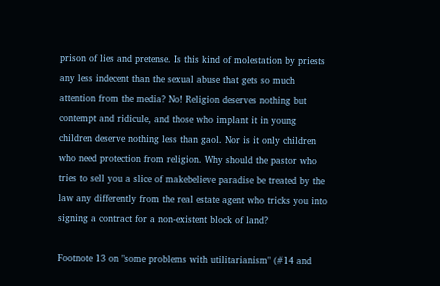prison of lies and pretense. Is this kind of molestation by priests any less indecent than the sexual abuse that gets so much attention from the media? No! Religion deserves nothing but contempt and ridicule, and those who implant it in young children deserve nothing less than gaol. Nor is it only children who need protection from religion. Why should the pastor who tries to sell you a slice of makebelieve paradise be treated by the law any differently from the real estate agent who tricks you into signing a contract for a non-existent block of land?

Footnote 13 on "some problems with utilitarianism" (#14 and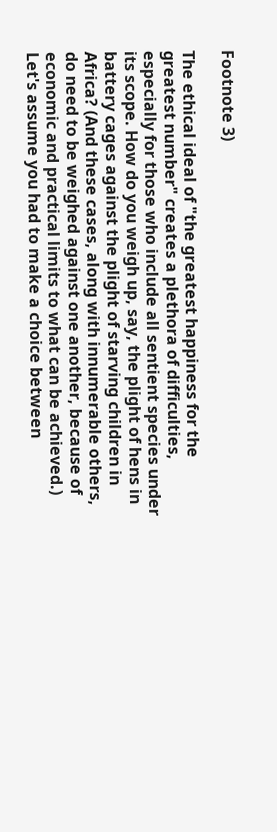Footnote 3)

The ethical ideal of "the greatest happiness for the greatest number" creates a plethora of difficulties, especially for those who include all sentient species under its scope. How do you weigh up, say, the plight of hens in battery cages against the plight of starving children in Africa? (And these cases, along with innumerable others, do need to be weighed against one another, because of economic and practical limits to what can be achieved.) Let's assume you had to make a choice between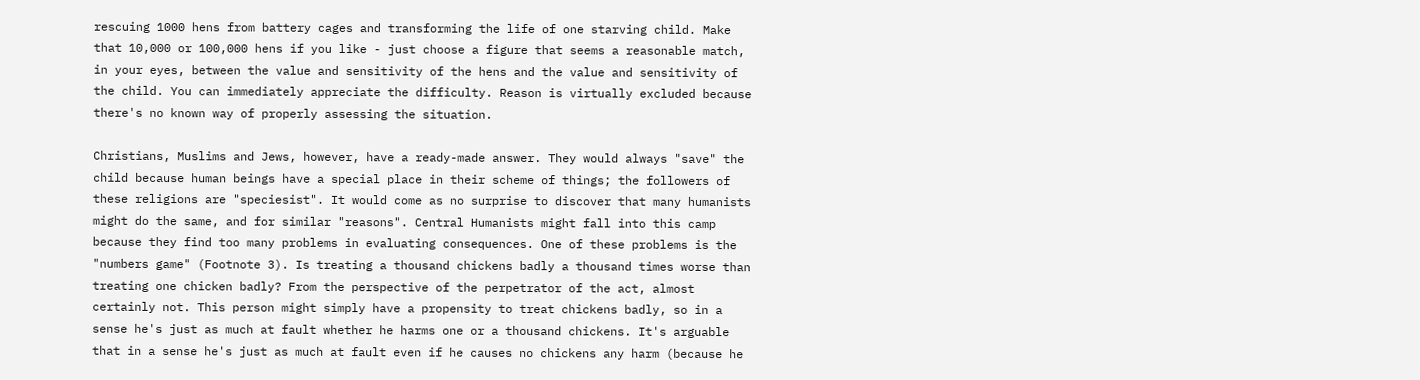rescuing 1000 hens from battery cages and transforming the life of one starving child. Make that 10,000 or 100,000 hens if you like - just choose a figure that seems a reasonable match, in your eyes, between the value and sensitivity of the hens and the value and sensitivity of the child. You can immediately appreciate the difficulty. Reason is virtually excluded because there's no known way of properly assessing the situation.

Christians, Muslims and Jews, however, have a ready-made answer. They would always "save" the child because human beings have a special place in their scheme of things; the followers of these religions are "speciesist". It would come as no surprise to discover that many humanists might do the same, and for similar "reasons". Central Humanists might fall into this camp because they find too many problems in evaluating consequences. One of these problems is the "numbers game" (Footnote 3). Is treating a thousand chickens badly a thousand times worse than treating one chicken badly? From the perspective of the perpetrator of the act, almost certainly not. This person might simply have a propensity to treat chickens badly, so in a sense he's just as much at fault whether he harms one or a thousand chickens. It's arguable that in a sense he's just as much at fault even if he causes no chickens any harm (because he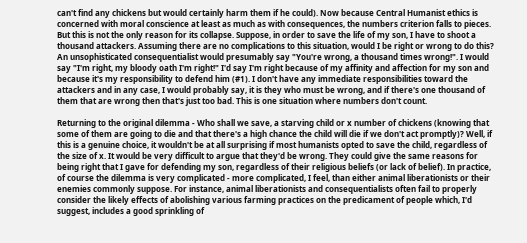can't find any chickens but would certainly harm them if he could). Now because Central Humanist ethics is concerned with moral conscience at least as much as with consequences, the numbers criterion falls to pieces. But this is not the only reason for its collapse. Suppose, in order to save the life of my son, I have to shoot a thousand attackers. Assuming there are no complications to this situation, would I be right or wrong to do this? An unsophisticated consequentialist would presumably say "You're wrong, a thousand times wrong!". I would say "I'm right, my bloody oath I'm right!" I'd say I'm right because of my affinity and affection for my son and because it's my responsibility to defend him (#1). I don't have any immediate responsibilities toward the attackers and in any case, I would probably say, it is they who must be wrong, and if there's one thousand of them that are wrong then that's just too bad. This is one situation where numbers don't count.

Returning to the original dilemma - Who shall we save, a starving child or x number of chickens (knowing that some of them are going to die and that there's a high chance the child will die if we don't act promptly)? Well, if this is a genuine choice, it wouldn't be at all surprising if most humanists opted to save the child, regardless of the size of x. It would be very difficult to argue that they'd be wrong. They could give the same reasons for being right that I gave for defending my son, regardless of their religious beliefs (or lack of belief). In practice, of course the dilemma is very complicated - more complicated, I feel, than either animal liberationists or their enemies commonly suppose. For instance, animal liberationists and consequentialists often fail to properly consider the likely effects of abolishing various farming practices on the predicament of people which, I'd suggest, includes a good sprinkling of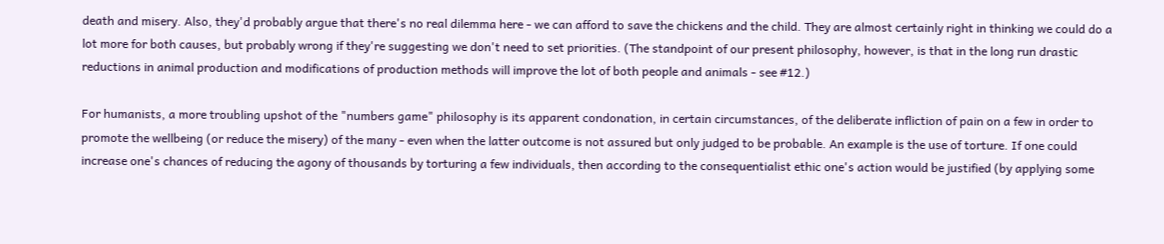death and misery. Also, they'd probably argue that there's no real dilemma here - we can afford to save the chickens and the child. They are almost certainly right in thinking we could do a lot more for both causes, but probably wrong if they're suggesting we don't need to set priorities. (The standpoint of our present philosophy, however, is that in the long run drastic reductions in animal production and modifications of production methods will improve the lot of both people and animals - see #12.)

For humanists, a more troubling upshot of the "numbers game" philosophy is its apparent condonation, in certain circumstances, of the deliberate infliction of pain on a few in order to promote the wellbeing (or reduce the misery) of the many - even when the latter outcome is not assured but only judged to be probable. An example is the use of torture. If one could increase one's chances of reducing the agony of thousands by torturing a few individuals, then according to the consequentialist ethic one's action would be justified (by applying some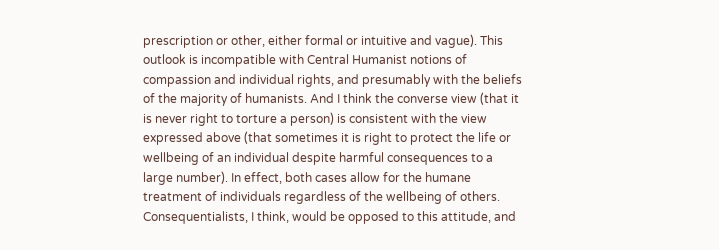prescription or other, either formal or intuitive and vague). This outlook is incompatible with Central Humanist notions of compassion and individual rights, and presumably with the beliefs of the majority of humanists. And I think the converse view (that it is never right to torture a person) is consistent with the view expressed above (that sometimes it is right to protect the life or wellbeing of an individual despite harmful consequences to a large number). In effect, both cases allow for the humane treatment of individuals regardless of the wellbeing of others. Consequentialists, I think, would be opposed to this attitude, and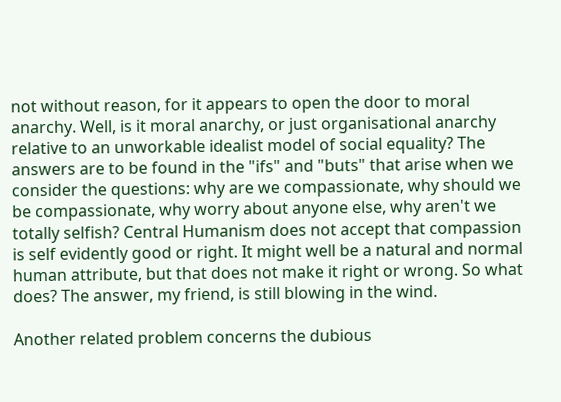not without reason, for it appears to open the door to moral anarchy. Well, is it moral anarchy, or just organisational anarchy relative to an unworkable idealist model of social equality? The answers are to be found in the "ifs" and "buts" that arise when we consider the questions: why are we compassionate, why should we be compassionate, why worry about anyone else, why aren't we totally selfish? Central Humanism does not accept that compassion is self evidently good or right. It might well be a natural and normal human attribute, but that does not make it right or wrong. So what does? The answer, my friend, is still blowing in the wind.

Another related problem concerns the dubious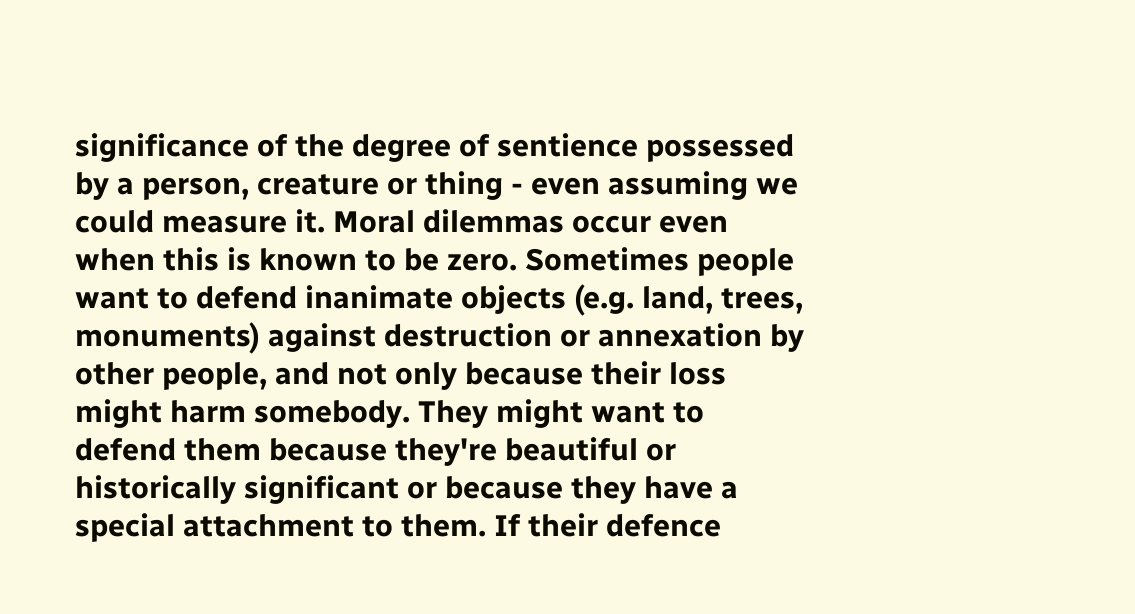significance of the degree of sentience possessed by a person, creature or thing - even assuming we could measure it. Moral dilemmas occur even when this is known to be zero. Sometimes people want to defend inanimate objects (e.g. land, trees, monuments) against destruction or annexation by other people, and not only because their loss might harm somebody. They might want to defend them because they're beautiful or historically significant or because they have a special attachment to them. If their defence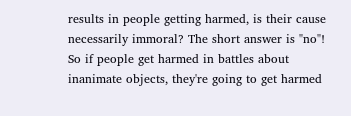results in people getting harmed, is their cause necessarily immoral? The short answer is "no"! So if people get harmed in battles about inanimate objects, they're going to get harmed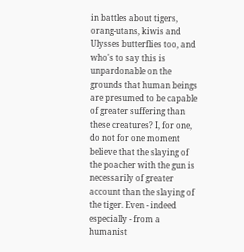in battles about tigers, orang-utans, kiwis and Ulysses butterflies too, and who's to say this is unpardonable on the grounds that human beings are presumed to be capable of greater suffering than these creatures? I, for one, do not for one moment believe that the slaying of the poacher with the gun is necessarily of greater account than the slaying of the tiger. Even - indeed especially - from a humanist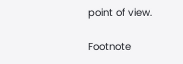point of view.

Footnote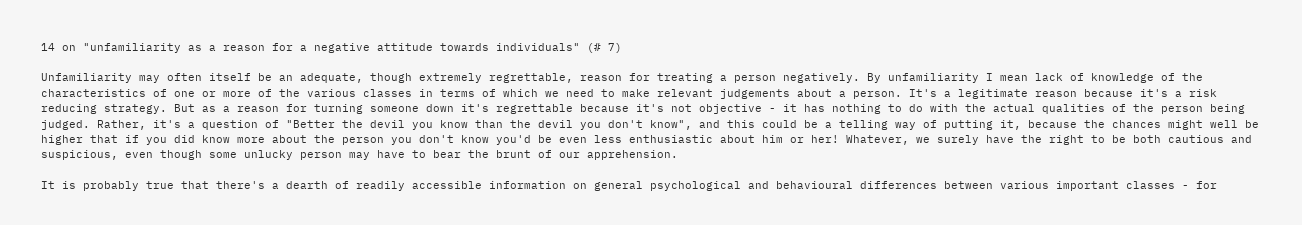14 on "unfamiliarity as a reason for a negative attitude towards individuals" (# 7)

Unfamiliarity may often itself be an adequate, though extremely regrettable, reason for treating a person negatively. By unfamiliarity I mean lack of knowledge of the characteristics of one or more of the various classes in terms of which we need to make relevant judgements about a person. It's a legitimate reason because it's a risk reducing strategy. But as a reason for turning someone down it's regrettable because it's not objective - it has nothing to do with the actual qualities of the person being judged. Rather, it's a question of "Better the devil you know than the devil you don't know", and this could be a telling way of putting it, because the chances might well be higher that if you did know more about the person you don't know you'd be even less enthusiastic about him or her! Whatever, we surely have the right to be both cautious and suspicious, even though some unlucky person may have to bear the brunt of our apprehension.

It is probably true that there's a dearth of readily accessible information on general psychological and behavioural differences between various important classes - for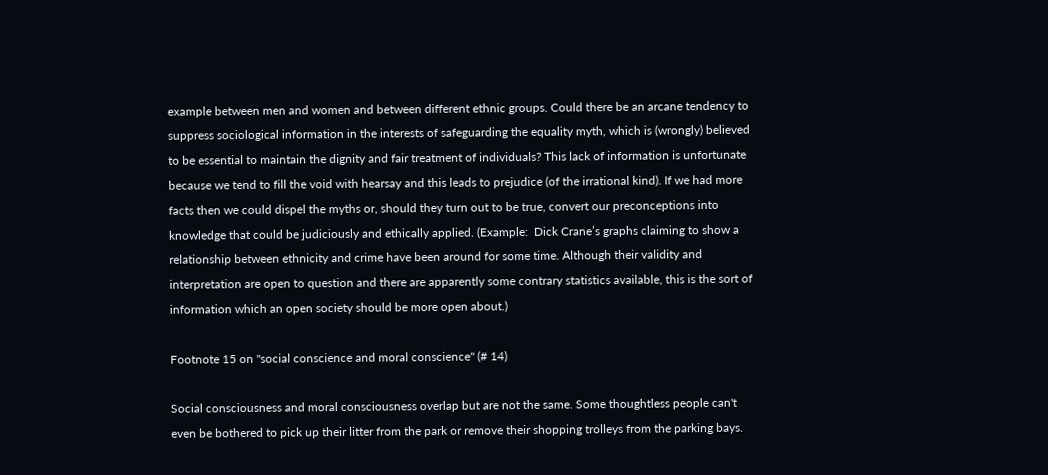example between men and women and between different ethnic groups. Could there be an arcane tendency to suppress sociological information in the interests of safeguarding the equality myth, which is (wrongly) believed to be essential to maintain the dignity and fair treatment of individuals? This lack of information is unfortunate because we tend to fill the void with hearsay and this leads to prejudice (of the irrational kind). If we had more facts then we could dispel the myths or, should they turn out to be true, convert our preconceptions into knowledge that could be judiciously and ethically applied. (Example:  Dick Crane’s graphs claiming to show a relationship between ethnicity and crime have been around for some time. Although their validity and interpretation are open to question and there are apparently some contrary statistics available, this is the sort of information which an open society should be more open about.)

Footnote 15 on "social conscience and moral conscience" (# 14)

Social consciousness and moral consciousness overlap but are not the same. Some thoughtless people can't even be bothered to pick up their litter from the park or remove their shopping trolleys from the parking bays.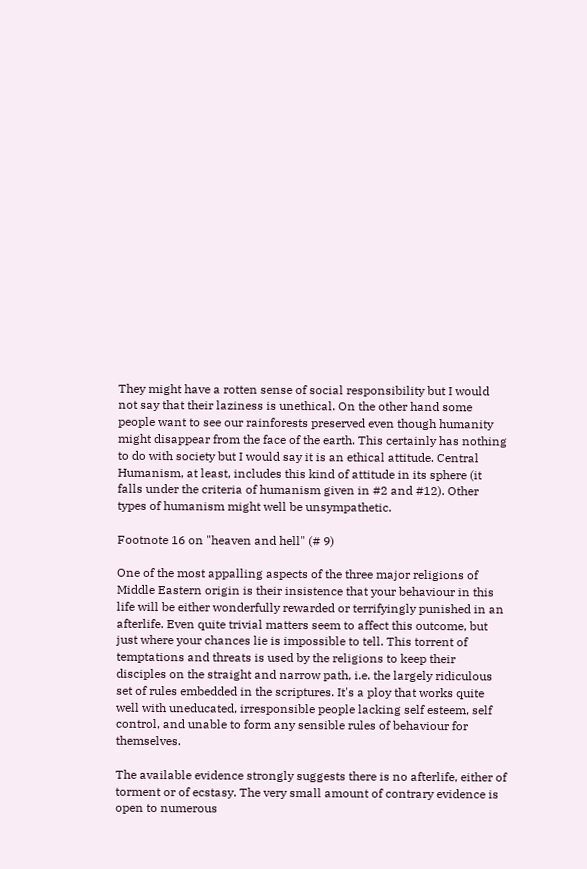They might have a rotten sense of social responsibility but I would not say that their laziness is unethical. On the other hand some people want to see our rainforests preserved even though humanity might disappear from the face of the earth. This certainly has nothing to do with society but I would say it is an ethical attitude. Central Humanism, at least, includes this kind of attitude in its sphere (it falls under the criteria of humanism given in #2 and #12). Other types of humanism might well be unsympathetic.

Footnote 16 on "heaven and hell" (# 9)

One of the most appalling aspects of the three major religions of Middle Eastern origin is their insistence that your behaviour in this life will be either wonderfully rewarded or terrifyingly punished in an afterlife. Even quite trivial matters seem to affect this outcome, but just where your chances lie is impossible to tell. This torrent of temptations and threats is used by the religions to keep their disciples on the straight and narrow path, i.e. the largely ridiculous set of rules embedded in the scriptures. It's a ploy that works quite well with uneducated, irresponsible people lacking self esteem, self control, and unable to form any sensible rules of behaviour for themselves.

The available evidence strongly suggests there is no afterlife, either of torment or of ecstasy. The very small amount of contrary evidence is open to numerous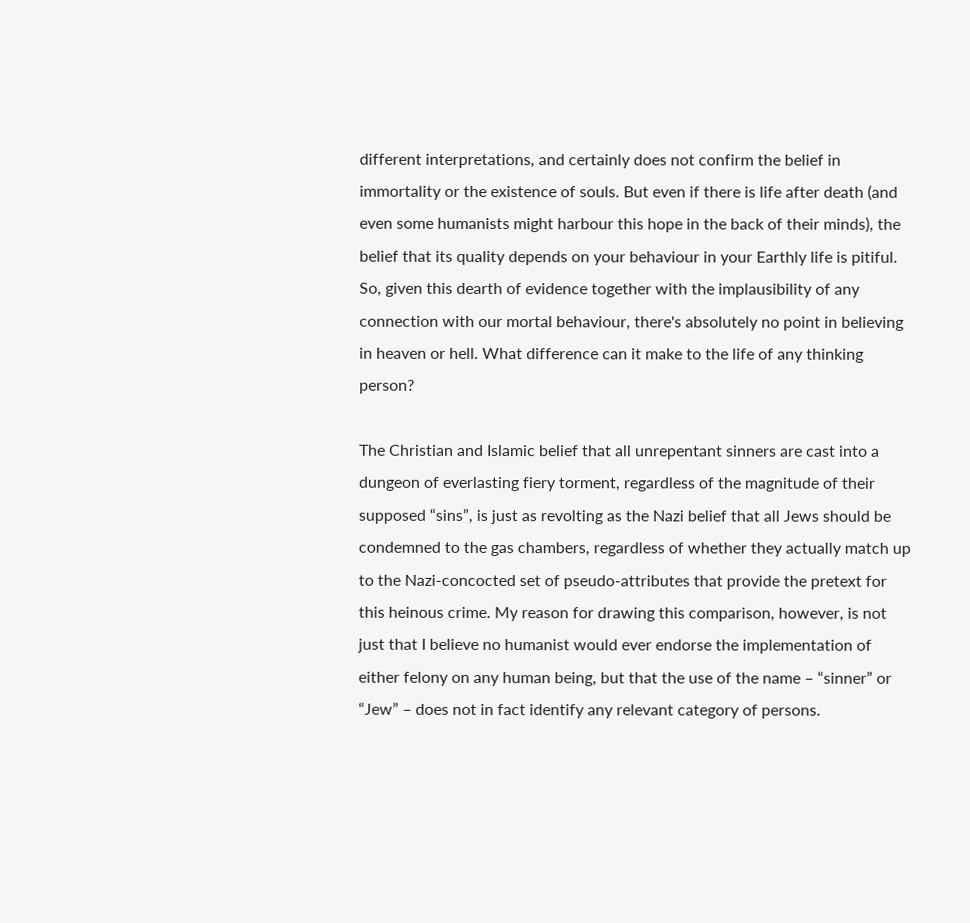different interpretations, and certainly does not confirm the belief in immortality or the existence of souls. But even if there is life after death (and even some humanists might harbour this hope in the back of their minds), the belief that its quality depends on your behaviour in your Earthly life is pitiful. So, given this dearth of evidence together with the implausibility of any connection with our mortal behaviour, there's absolutely no point in believing in heaven or hell. What difference can it make to the life of any thinking person?

The Christian and Islamic belief that all unrepentant sinners are cast into a dungeon of everlasting fiery torment, regardless of the magnitude of their supposed “sins”, is just as revolting as the Nazi belief that all Jews should be condemned to the gas chambers, regardless of whether they actually match up to the Nazi-concocted set of pseudo-attributes that provide the pretext for this heinous crime. My reason for drawing this comparison, however, is not just that I believe no humanist would ever endorse the implementation of either felony on any human being, but that the use of the name – “sinner” or “Jew” – does not in fact identify any relevant category of persons.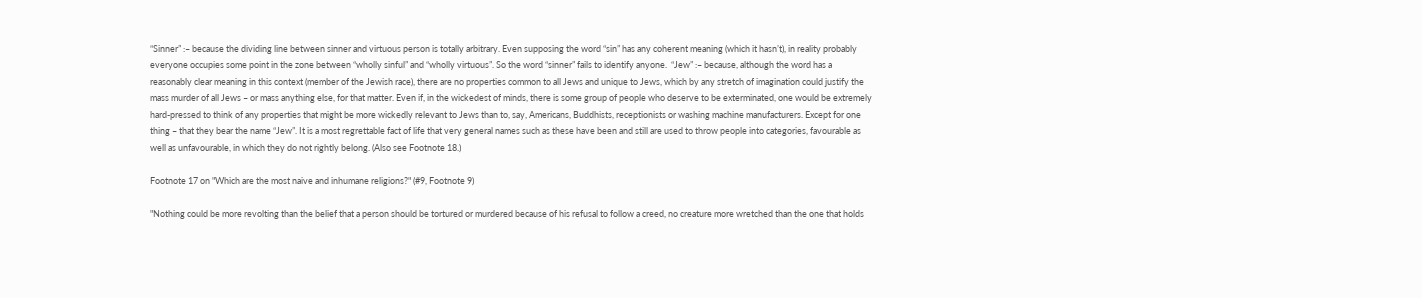“Sinner” :– because the dividing line between sinner and virtuous person is totally arbitrary. Even supposing the word “sin” has any coherent meaning (which it hasn’t), in reality probably everyone occupies some point in the zone between “wholly sinful” and “wholly virtuous”. So the word “sinner” fails to identify anyone.  “Jew” :– because, although the word has a reasonably clear meaning in this context (member of the Jewish race), there are no properties common to all Jews and unique to Jews, which by any stretch of imagination could justify the mass murder of all Jews – or mass anything else, for that matter. Even if, in the wickedest of minds, there is some group of people who deserve to be exterminated, one would be extremely hard-pressed to think of any properties that might be more wickedly relevant to Jews than to, say, Americans, Buddhists, receptionists or washing machine manufacturers. Except for one thing – that they bear the name “Jew”. It is a most regrettable fact of life that very general names such as these have been and still are used to throw people into categories, favourable as well as unfavourable, in which they do not rightly belong. (Also see Footnote 18.)

Footnote 17 on "Which are the most naive and inhumane religions?" (#9, Footnote 9)

"Nothing could be more revolting than the belief that a person should be tortured or murdered because of his refusal to follow a creed, no creature more wretched than the one that holds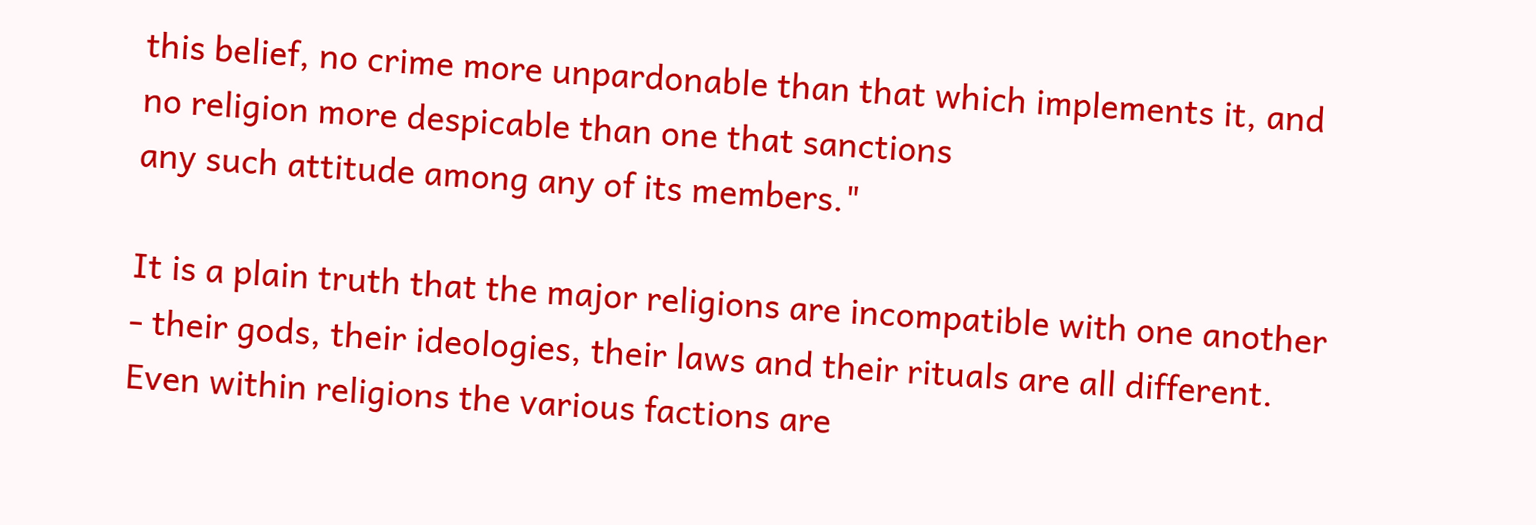this belief, no crime more unpardonable than that which implements it, and no religion more despicable than one that sanctions
any such attitude among any of its members."

It is a plain truth that the major religions are incompatible with one another - their gods, their ideologies, their laws and their rituals are all different. Even within religions the various factions are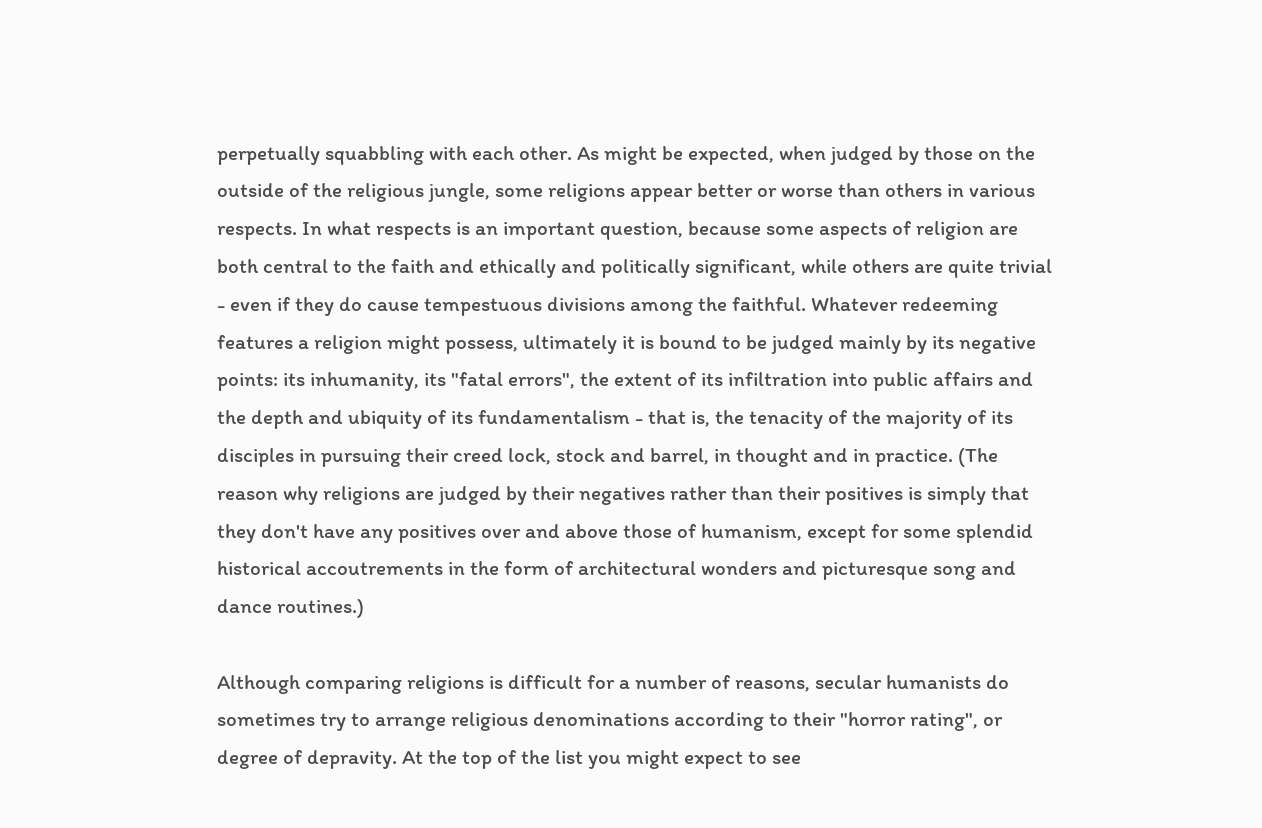perpetually squabbling with each other. As might be expected, when judged by those on the outside of the religious jungle, some religions appear better or worse than others in various respects. In what respects is an important question, because some aspects of religion are both central to the faith and ethically and politically significant, while others are quite trivial - even if they do cause tempestuous divisions among the faithful. Whatever redeeming features a religion might possess, ultimately it is bound to be judged mainly by its negative points: its inhumanity, its "fatal errors", the extent of its infiltration into public affairs and the depth and ubiquity of its fundamentalism - that is, the tenacity of the majority of its disciples in pursuing their creed lock, stock and barrel, in thought and in practice. (The reason why religions are judged by their negatives rather than their positives is simply that they don't have any positives over and above those of humanism, except for some splendid historical accoutrements in the form of architectural wonders and picturesque song and dance routines.)

Although comparing religions is difficult for a number of reasons, secular humanists do sometimes try to arrange religious denominations according to their "horror rating", or degree of depravity. At the top of the list you might expect to see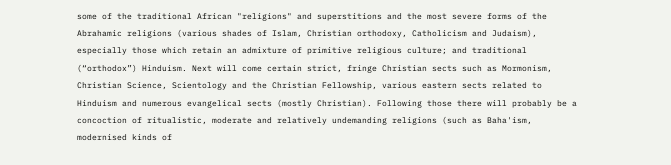some of the traditional African "religions" and superstitions and the most severe forms of the Abrahamic religions (various shades of Islam, Christian orthodoxy, Catholicism and Judaism), especially those which retain an admixture of primitive religious culture; and traditional (“orthodox”) Hinduism. Next will come certain strict, fringe Christian sects such as Mormonism, Christian Science, Scientology and the Christian Fellowship, various eastern sects related to Hinduism and numerous evangelical sects (mostly Christian). Following those there will probably be a concoction of ritualistic, moderate and relatively undemanding religions (such as Baha'ism, modernised kinds of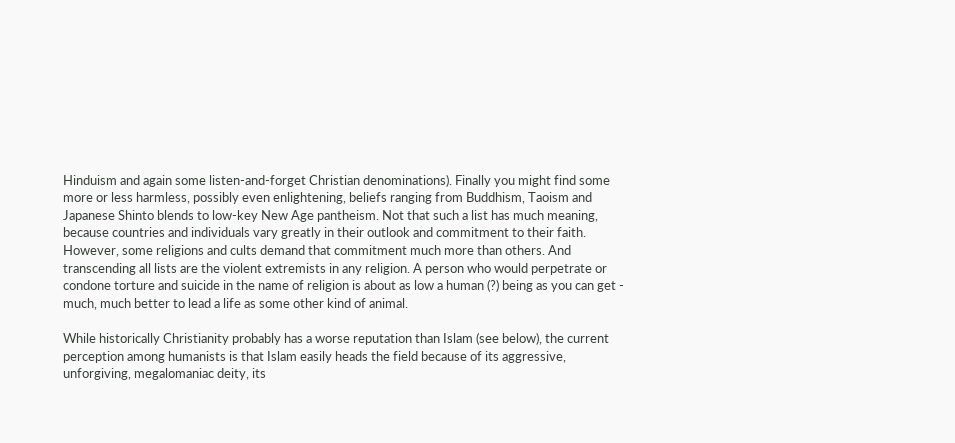Hinduism and again some listen-and-forget Christian denominations). Finally you might find some more or less harmless, possibly even enlightening, beliefs ranging from Buddhism, Taoism and Japanese Shinto blends to low-key New Age pantheism. Not that such a list has much meaning, because countries and individuals vary greatly in their outlook and commitment to their faith. However, some religions and cults demand that commitment much more than others. And transcending all lists are the violent extremists in any religion. A person who would perpetrate or condone torture and suicide in the name of religion is about as low a human (?) being as you can get - much, much better to lead a life as some other kind of animal.

While historically Christianity probably has a worse reputation than Islam (see below), the current perception among humanists is that Islam easily heads the field because of its aggressive, unforgiving, megalomaniac deity, its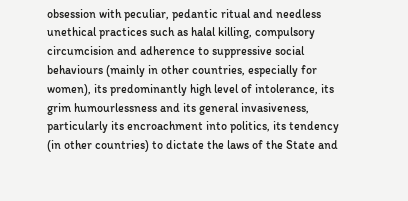obsession with peculiar, pedantic ritual and needless unethical practices such as halal killing, compulsory circumcision and adherence to suppressive social behaviours (mainly in other countries, especially for women), its predominantly high level of intolerance, its grim humourlessness and its general invasiveness, particularly its encroachment into politics, its tendency (in other countries) to dictate the laws of the State and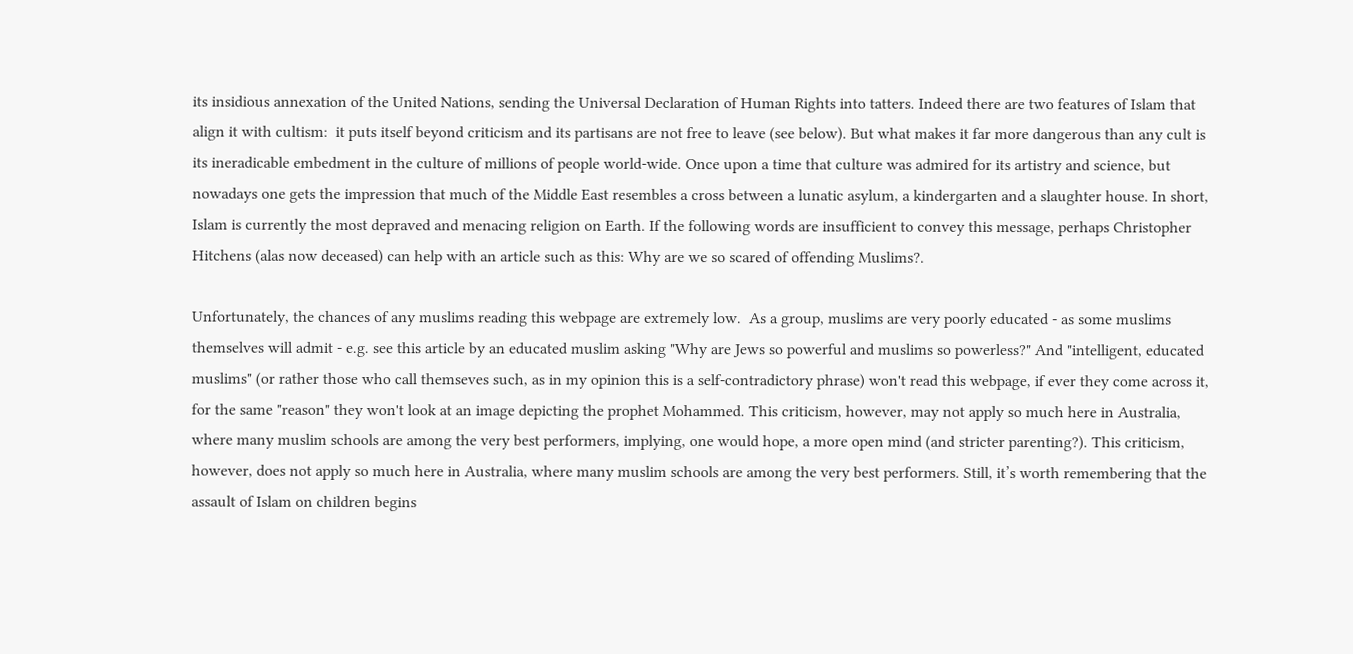its insidious annexation of the United Nations, sending the Universal Declaration of Human Rights into tatters. Indeed there are two features of Islam that align it with cultism:  it puts itself beyond criticism and its partisans are not free to leave (see below). But what makes it far more dangerous than any cult is its ineradicable embedment in the culture of millions of people world-wide. Once upon a time that culture was admired for its artistry and science, but nowadays one gets the impression that much of the Middle East resembles a cross between a lunatic asylum, a kindergarten and a slaughter house. In short, Islam is currently the most depraved and menacing religion on Earth. If the following words are insufficient to convey this message, perhaps Christopher Hitchens (alas now deceased) can help with an article such as this: Why are we so scared of offending Muslims?.

Unfortunately, the chances of any muslims reading this webpage are extremely low.  As a group, muslims are very poorly educated - as some muslims themselves will admit - e.g. see this article by an educated muslim asking "Why are Jews so powerful and muslims so powerless?" And "intelligent, educated muslims" (or rather those who call themseves such, as in my opinion this is a self-contradictory phrase) won't read this webpage, if ever they come across it, for the same "reason" they won't look at an image depicting the prophet Mohammed. This criticism, however, may not apply so much here in Australia, where many muslim schools are among the very best performers, implying, one would hope, a more open mind (and stricter parenting?). This criticism, however, does not apply so much here in Australia, where many muslim schools are among the very best performers. Still, it’s worth remembering that the assault of Islam on children begins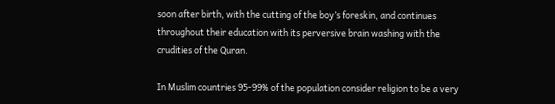soon after birth, with the cutting of the boy’s foreskin, and continues throughout their education with its perversive brain washing with the crudities of the Quran.

In Muslim countries 95-99% of the population consider religion to be a very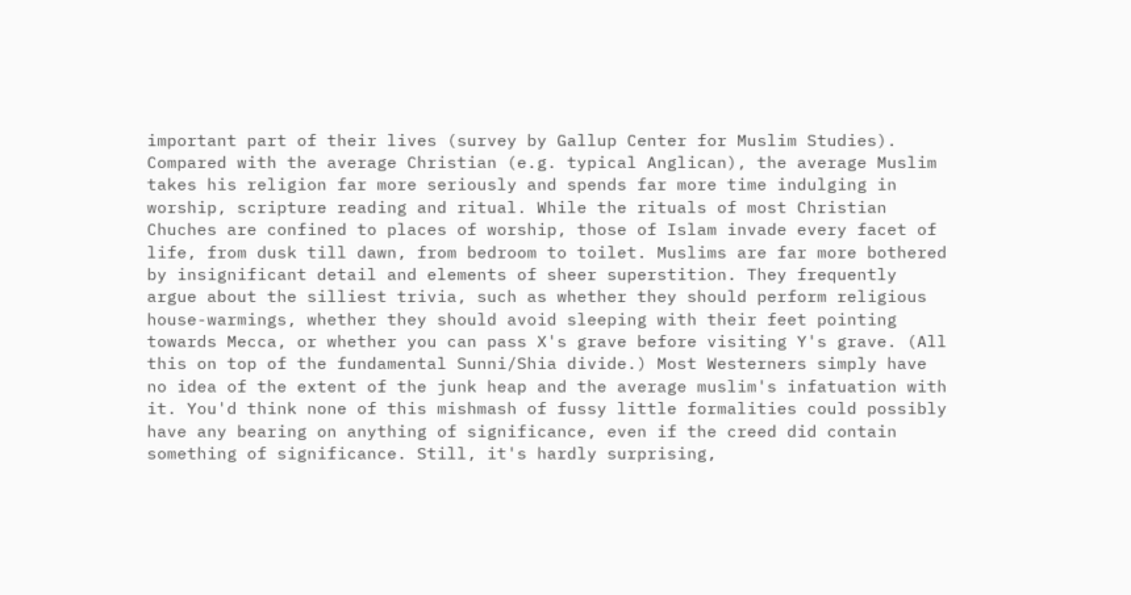important part of their lives (survey by Gallup Center for Muslim Studies). Compared with the average Christian (e.g. typical Anglican), the average Muslim takes his religion far more seriously and spends far more time indulging in worship, scripture reading and ritual. While the rituals of most Christian Chuches are confined to places of worship, those of Islam invade every facet of life, from dusk till dawn, from bedroom to toilet. Muslims are far more bothered by insignificant detail and elements of sheer superstition. They frequently argue about the silliest trivia, such as whether they should perform religious house-warmings, whether they should avoid sleeping with their feet pointing towards Mecca, or whether you can pass X's grave before visiting Y's grave. (All this on top of the fundamental Sunni/Shia divide.) Most Westerners simply have no idea of the extent of the junk heap and the average muslim's infatuation with it. You'd think none of this mishmash of fussy little formalities could possibly have any bearing on anything of significance, even if the creed did contain something of significance. Still, it's hardly surprising,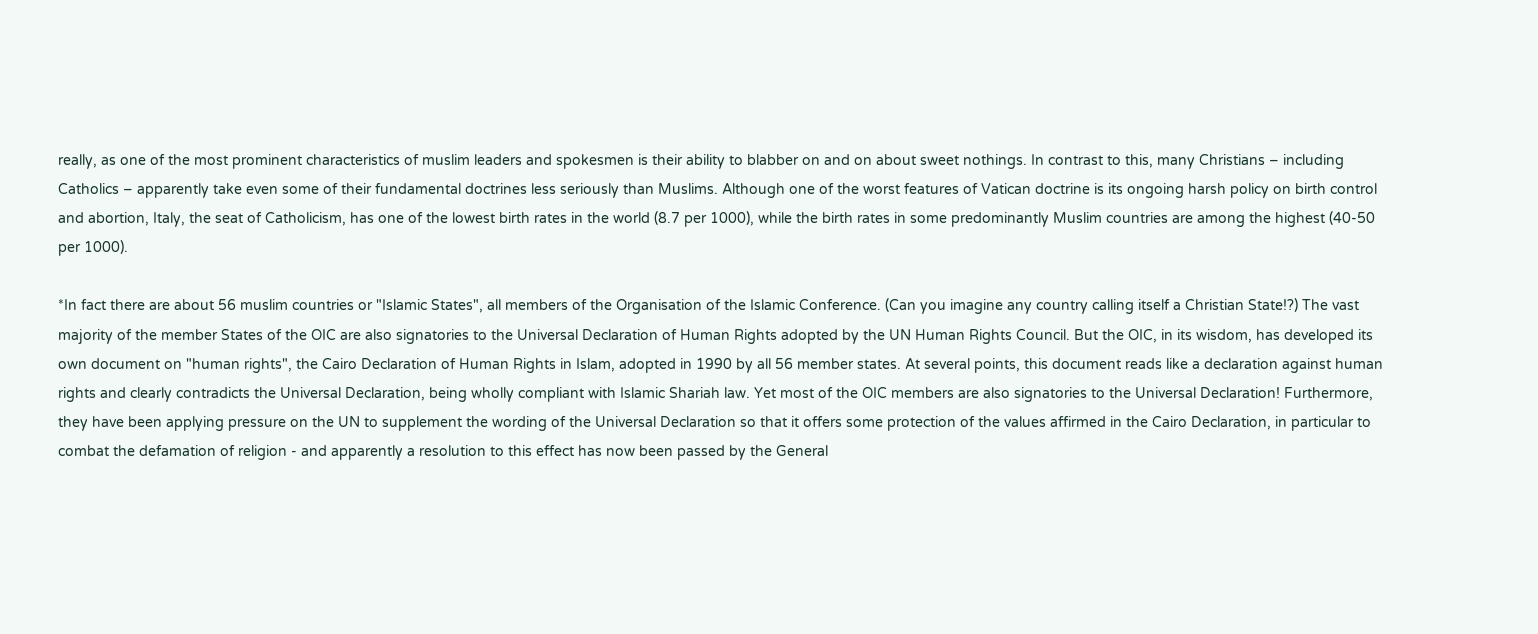really, as one of the most prominent characteristics of muslim leaders and spokesmen is their ability to blabber on and on about sweet nothings. In contrast to this, many Christians – including Catholics – apparently take even some of their fundamental doctrines less seriously than Muslims. Although one of the worst features of Vatican doctrine is its ongoing harsh policy on birth control and abortion, Italy, the seat of Catholicism, has one of the lowest birth rates in the world (8.7 per 1000), while the birth rates in some predominantly Muslim countries are among the highest (40-50 per 1000).

*In fact there are about 56 muslim countries or "Islamic States", all members of the Organisation of the Islamic Conference. (Can you imagine any country calling itself a Christian State!?) The vast majority of the member States of the OIC are also signatories to the Universal Declaration of Human Rights adopted by the UN Human Rights Council. But the OIC, in its wisdom, has developed its own document on "human rights", the Cairo Declaration of Human Rights in Islam, adopted in 1990 by all 56 member states. At several points, this document reads like a declaration against human rights and clearly contradicts the Universal Declaration, being wholly compliant with Islamic Shariah law. Yet most of the OIC members are also signatories to the Universal Declaration! Furthermore, they have been applying pressure on the UN to supplement the wording of the Universal Declaration so that it offers some protection of the values affirmed in the Cairo Declaration, in particular to combat the defamation of religion - and apparently a resolution to this effect has now been passed by the General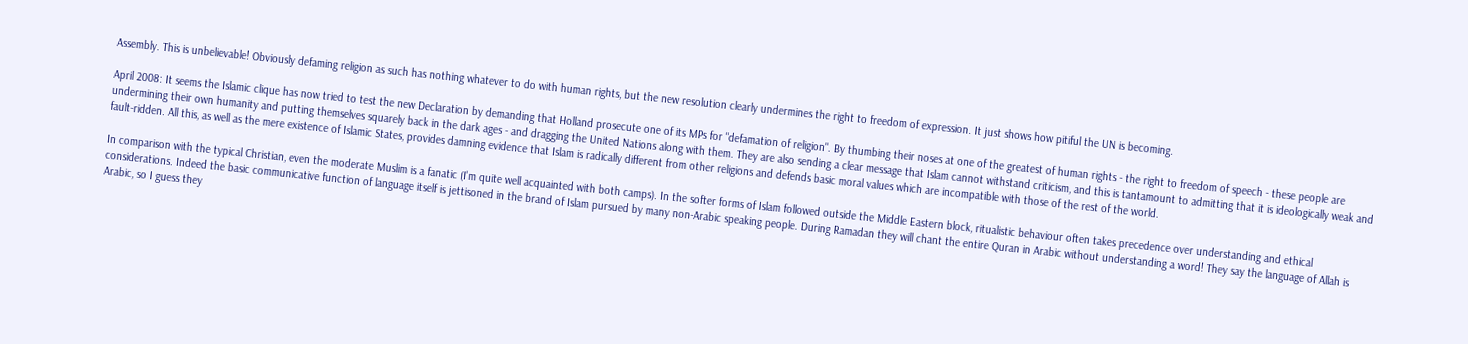Assembly. This is unbelievable! Obviously defaming religion as such has nothing whatever to do with human rights, but the new resolution clearly undermines the right to freedom of expression. It just shows how pitiful the UN is becoming.

April 2008: It seems the Islamic clique has now tried to test the new Declaration by demanding that Holland prosecute one of its MPs for "defamation of religion". By thumbing their noses at one of the greatest of human rights - the right to freedom of speech - these people are undermining their own humanity and putting themselves squarely back in the dark ages - and dragging the United Nations along with them. They are also sending a clear message that Islam cannot withstand criticism, and this is tantamount to admitting that it is ideologically weak and fault-ridden. All this, as well as the mere existence of Islamic States, provides damning evidence that Islam is radically different from other religions and defends basic moral values which are incompatible with those of the rest of the world.

In comparison with the typical Christian, even the moderate Muslim is a fanatic (I'm quite well acquainted with both camps). In the softer forms of Islam followed outside the Middle Eastern block, ritualistic behaviour often takes precedence over understanding and ethical considerations. Indeed the basic communicative function of language itself is jettisoned in the brand of Islam pursued by many non-Arabic speaking people. During Ramadan they will chant the entire Quran in Arabic without understanding a word! They say the language of Allah is Arabic, so I guess they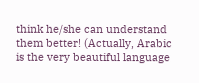think he/she can understand them better! (Actually, Arabic is the very beautiful language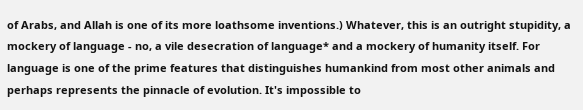of Arabs, and Allah is one of its more loathsome inventions.) Whatever, this is an outright stupidity, a mockery of language - no, a vile desecration of language* and a mockery of humanity itself. For language is one of the prime features that distinguishes humankind from most other animals and perhaps represents the pinnacle of evolution. It's impossible to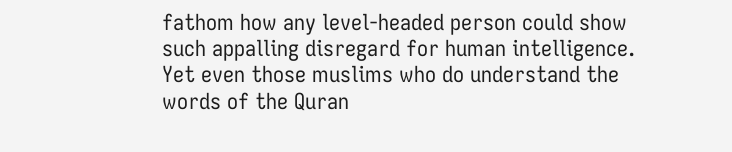fathom how any level-headed person could show such appalling disregard for human intelligence. Yet even those muslims who do understand the words of the Quran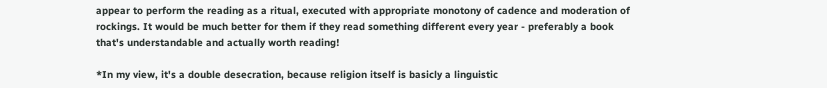appear to perform the reading as a ritual, executed with appropriate monotony of cadence and moderation of rockings. It would be much better for them if they read something different every year - preferably a book that's understandable and actually worth reading!

*In my view, it's a double desecration, because religion itself is basicly a linguistic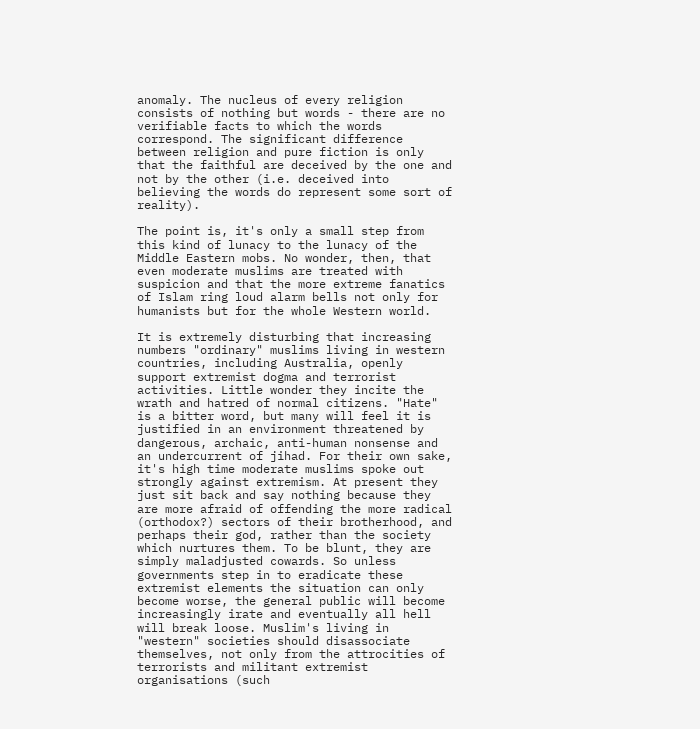anomaly. The nucleus of every religion consists of nothing but words - there are no verifiable facts to which the words correspond. The significant difference between religion and pure fiction is only that the faithful are deceived by the one and not by the other (i.e. deceived into believing the words do represent some sort of reality).

The point is, it's only a small step from this kind of lunacy to the lunacy of the Middle Eastern mobs. No wonder, then, that even moderate muslims are treated with suspicion and that the more extreme fanatics of Islam ring loud alarm bells not only for humanists but for the whole Western world.

It is extremely disturbing that increasing numbers "ordinary" muslims living in western countries, including Australia, openly support extremist dogma and terrorist activities. Little wonder they incite the wrath and hatred of normal citizens. "Hate" is a bitter word, but many will feel it is justified in an environment threatened by dangerous, archaic, anti-human nonsense and an undercurrent of jihad. For their own sake, it's high time moderate muslims spoke out strongly against extremism. At present they just sit back and say nothing because they are more afraid of offending the more radical (orthodox?) sectors of their brotherhood, and perhaps their god, rather than the society which nurtures them. To be blunt, they are simply maladjusted cowards. So unless governments step in to eradicate these extremist elements the situation can only become worse, the general public will become increasingly irate and eventually all hell will break loose. Muslim's living in "western" societies should disassociate themselves, not only from the attrocities of terrorists and militant extremist organisations (such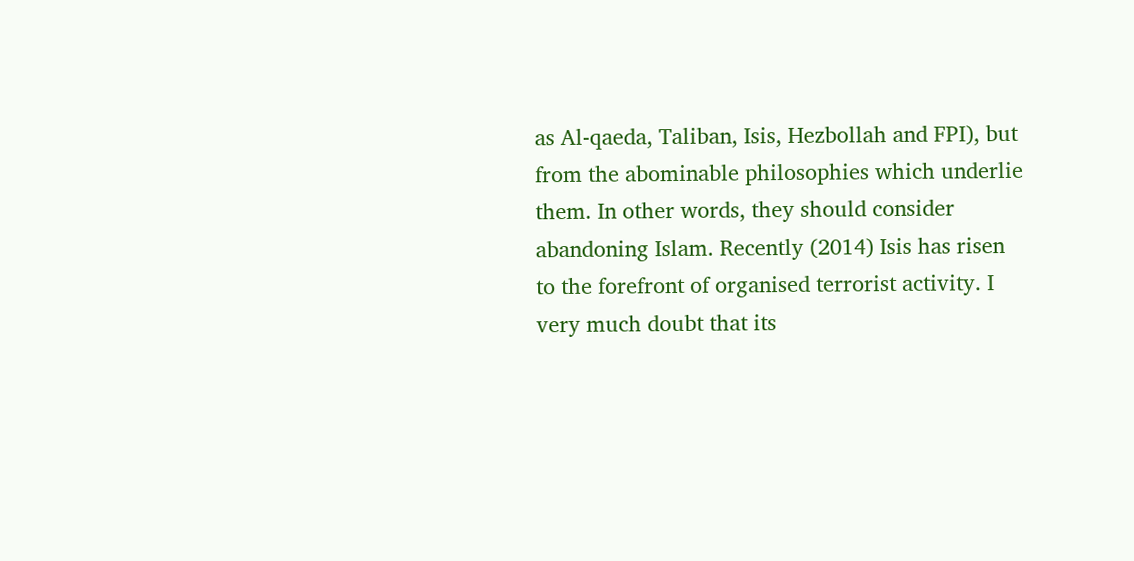as Al-qaeda, Taliban, Isis, Hezbollah and FPI), but from the abominable philosophies which underlie them. In other words, they should consider abandoning Islam. Recently (2014) Isis has risen to the forefront of organised terrorist activity. I very much doubt that its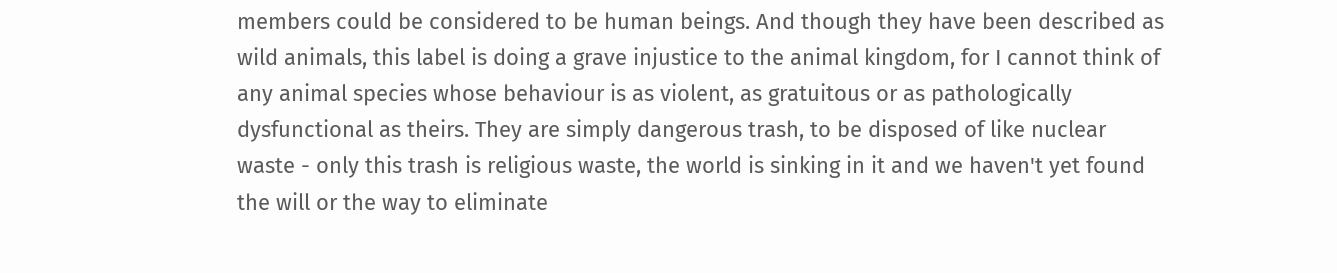members could be considered to be human beings. And though they have been described as wild animals, this label is doing a grave injustice to the animal kingdom, for I cannot think of any animal species whose behaviour is as violent, as gratuitous or as pathologically dysfunctional as theirs. They are simply dangerous trash, to be disposed of like nuclear waste - only this trash is religious waste, the world is sinking in it and we haven't yet found the will or the way to eliminate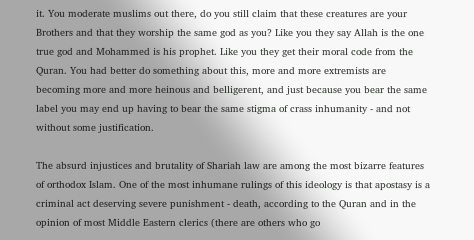it. You moderate muslims out there, do you still claim that these creatures are your Brothers and that they worship the same god as you? Like you they say Allah is the one true god and Mohammed is his prophet. Like you they get their moral code from the Quran. You had better do something about this, more and more extremists are becoming more and more heinous and belligerent, and just because you bear the same label you may end up having to bear the same stigma of crass inhumanity - and not without some justification.

The absurd injustices and brutality of Shariah law are among the most bizarre features of orthodox Islam. One of the most inhumane rulings of this ideology is that apostasy is a criminal act deserving severe punishment - death, according to the Quran and in the opinion of most Middle Eastern clerics (there are others who go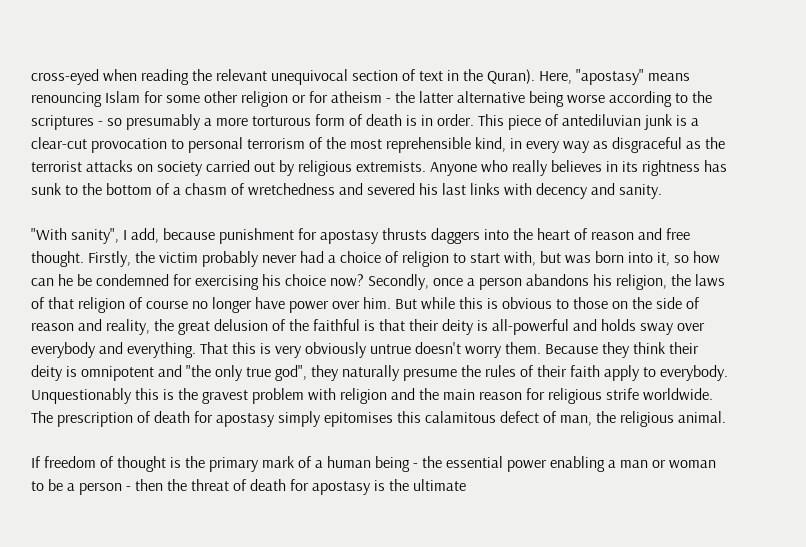cross-eyed when reading the relevant unequivocal section of text in the Quran). Here, "apostasy" means renouncing Islam for some other religion or for atheism - the latter alternative being worse according to the scriptures - so presumably a more torturous form of death is in order. This piece of antediluvian junk is a clear-cut provocation to personal terrorism of the most reprehensible kind, in every way as disgraceful as the terrorist attacks on society carried out by religious extremists. Anyone who really believes in its rightness has sunk to the bottom of a chasm of wretchedness and severed his last links with decency and sanity.

"With sanity", I add, because punishment for apostasy thrusts daggers into the heart of reason and free thought. Firstly, the victim probably never had a choice of religion to start with, but was born into it, so how can he be condemned for exercising his choice now? Secondly, once a person abandons his religion, the laws of that religion of course no longer have power over him. But while this is obvious to those on the side of reason and reality, the great delusion of the faithful is that their deity is all-powerful and holds sway over everybody and everything. That this is very obviously untrue doesn't worry them. Because they think their deity is omnipotent and "the only true god", they naturally presume the rules of their faith apply to everybody. Unquestionably this is the gravest problem with religion and the main reason for religious strife worldwide. The prescription of death for apostasy simply epitomises this calamitous defect of man, the religious animal.

If freedom of thought is the primary mark of a human being - the essential power enabling a man or woman to be a person - then the threat of death for apostasy is the ultimate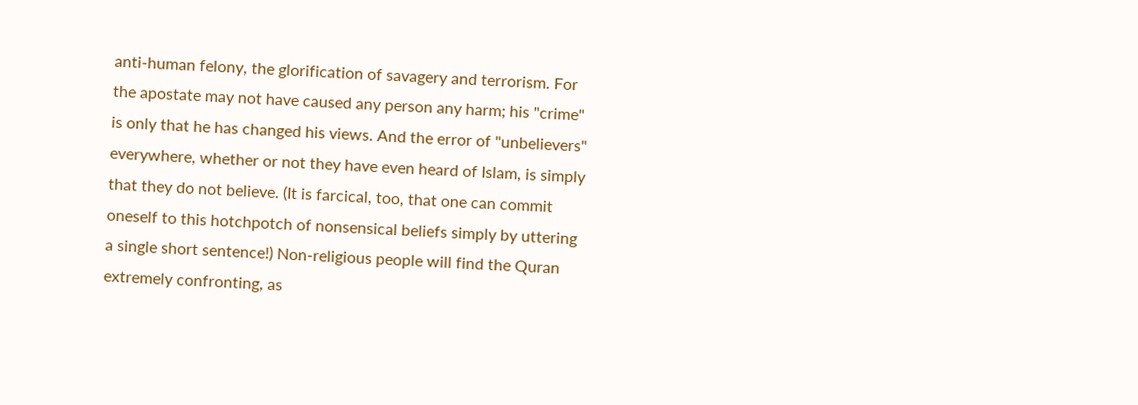anti-human felony, the glorification of savagery and terrorism. For the apostate may not have caused any person any harm; his "crime" is only that he has changed his views. And the error of "unbelievers" everywhere, whether or not they have even heard of Islam, is simply that they do not believe. (It is farcical, too, that one can commit oneself to this hotchpotch of nonsensical beliefs simply by uttering a single short sentence!) Non-religious people will find the Quran extremely confronting, as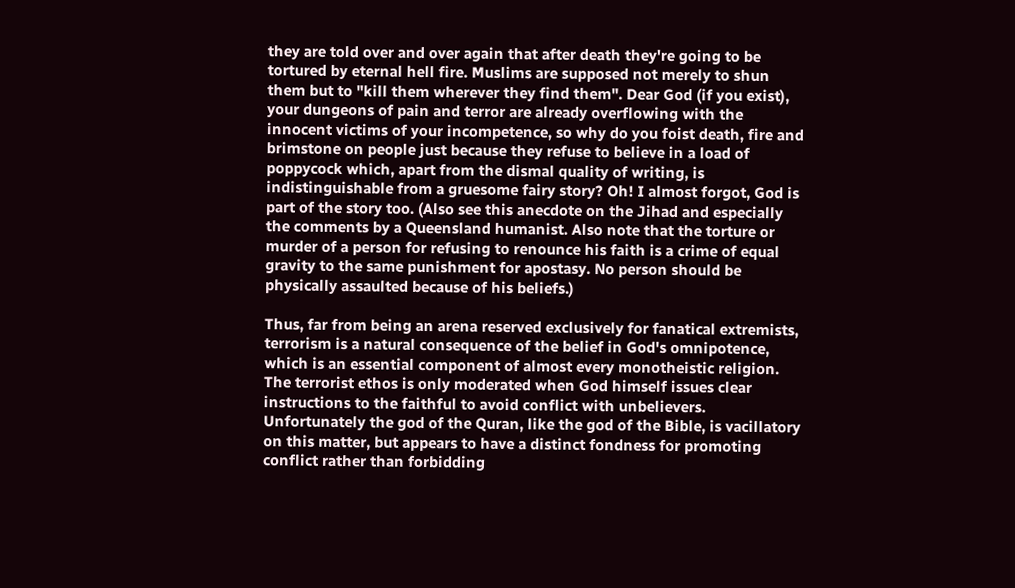they are told over and over again that after death they're going to be tortured by eternal hell fire. Muslims are supposed not merely to shun them but to "kill them wherever they find them". Dear God (if you exist), your dungeons of pain and terror are already overflowing with the innocent victims of your incompetence, so why do you foist death, fire and brimstone on people just because they refuse to believe in a load of poppycock which, apart from the dismal quality of writing, is indistinguishable from a gruesome fairy story? Oh! I almost forgot, God is part of the story too. (Also see this anecdote on the Jihad and especially the comments by a Queensland humanist. Also note that the torture or murder of a person for refusing to renounce his faith is a crime of equal gravity to the same punishment for apostasy. No person should be physically assaulted because of his beliefs.)

Thus, far from being an arena reserved exclusively for fanatical extremists, terrorism is a natural consequence of the belief in God's omnipotence, which is an essential component of almost every monotheistic religion. The terrorist ethos is only moderated when God himself issues clear instructions to the faithful to avoid conflict with unbelievers. Unfortunately the god of the Quran, like the god of the Bible, is vacillatory on this matter, but appears to have a distinct fondness for promoting conflict rather than forbidding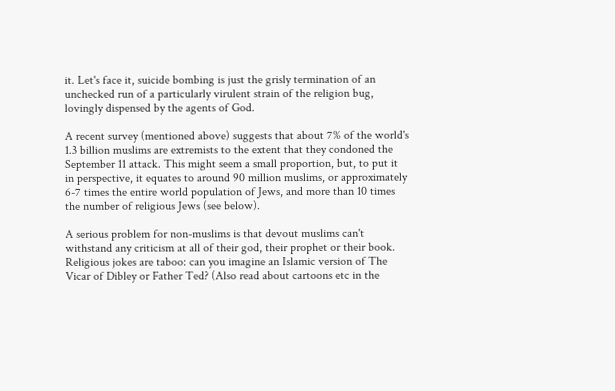it. Let's face it, suicide bombing is just the grisly termination of an unchecked run of a particularly virulent strain of the religion bug, lovingly dispensed by the agents of God.

A recent survey (mentioned above) suggests that about 7% of the world's 1.3 billion muslims are extremists to the extent that they condoned the September 11 attack. This might seem a small proportion, but, to put it in perspective, it equates to around 90 million muslims, or approximately 6-7 times the entire world population of Jews, and more than 10 times the number of religious Jews (see below).

A serious problem for non-muslims is that devout muslims can't withstand any criticism at all of their god, their prophet or their book. Religious jokes are taboo: can you imagine an Islamic version of The Vicar of Dibley or Father Ted? (Also read about cartoons etc in the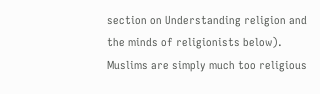section on Understanding religion and the minds of religionists below). Muslims are simply much too religious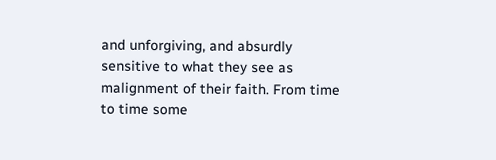and unforgiving, and absurdly sensitive to what they see as malignment of their faith. From time to time some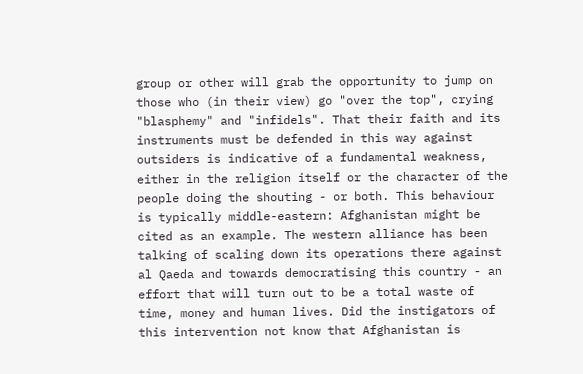group or other will grab the opportunity to jump on those who (in their view) go "over the top", crying "blasphemy" and "infidels". That their faith and its instruments must be defended in this way against outsiders is indicative of a fundamental weakness, either in the religion itself or the character of the people doing the shouting - or both. This behaviour is typically middle-eastern: Afghanistan might be cited as an example. The western alliance has been talking of scaling down its operations there against al Qaeda and towards democratising this country - an effort that will turn out to be a total waste of time, money and human lives. Did the instigators of this intervention not know that Afghanistan is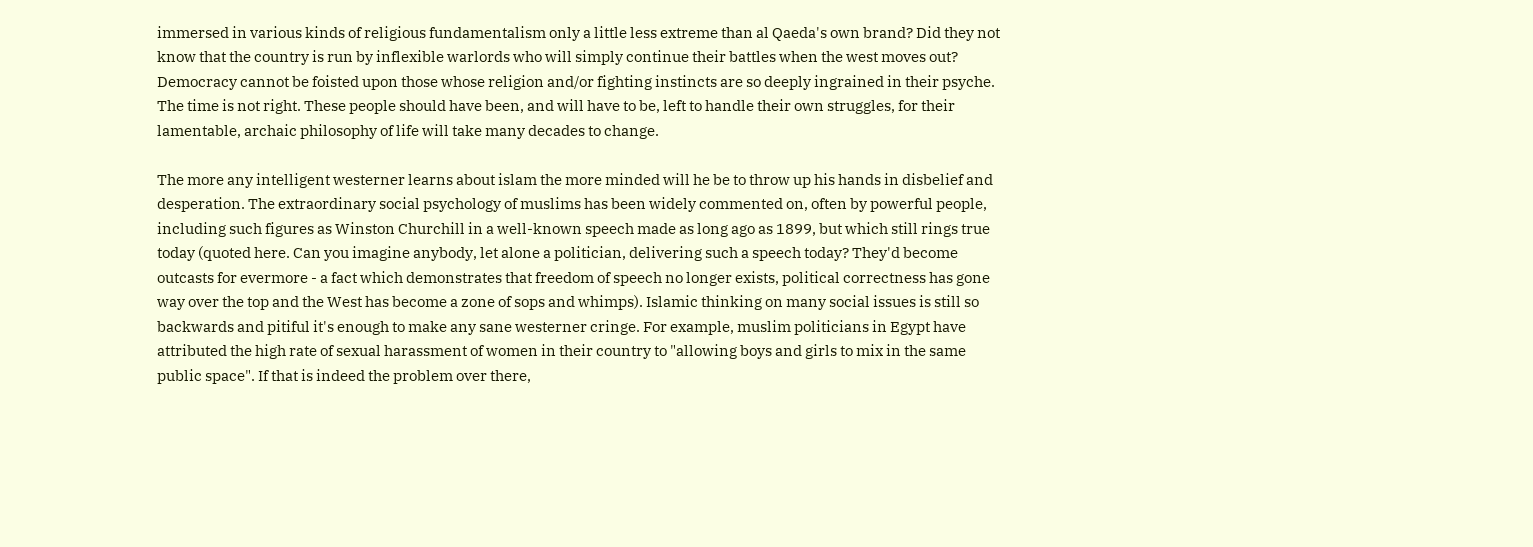immersed in various kinds of religious fundamentalism only a little less extreme than al Qaeda's own brand? Did they not know that the country is run by inflexible warlords who will simply continue their battles when the west moves out? Democracy cannot be foisted upon those whose religion and/or fighting instincts are so deeply ingrained in their psyche. The time is not right. These people should have been, and will have to be, left to handle their own struggles, for their lamentable, archaic philosophy of life will take many decades to change.

The more any intelligent westerner learns about islam the more minded will he be to throw up his hands in disbelief and desperation. The extraordinary social psychology of muslims has been widely commented on, often by powerful people, including such figures as Winston Churchill in a well-known speech made as long ago as 1899, but which still rings true today (quoted here. Can you imagine anybody, let alone a politician, delivering such a speech today? They'd become outcasts for evermore - a fact which demonstrates that freedom of speech no longer exists, political correctness has gone way over the top and the West has become a zone of sops and whimps). Islamic thinking on many social issues is still so backwards and pitiful it's enough to make any sane westerner cringe. For example, muslim politicians in Egypt have attributed the high rate of sexual harassment of women in their country to "allowing boys and girls to mix in the same public space". If that is indeed the problem over there,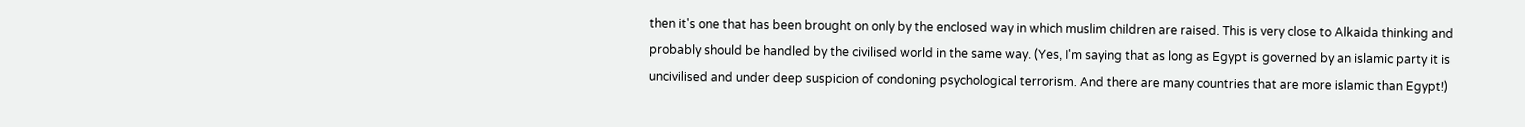then it's one that has been brought on only by the enclosed way in which muslim children are raised. This is very close to Alkaida thinking and probably should be handled by the civilised world in the same way. (Yes, I'm saying that as long as Egypt is governed by an islamic party it is uncivilised and under deep suspicion of condoning psychological terrorism. And there are many countries that are more islamic than Egypt!)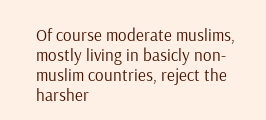Of course moderate muslims, mostly living in basicly non-muslim countries, reject the harsher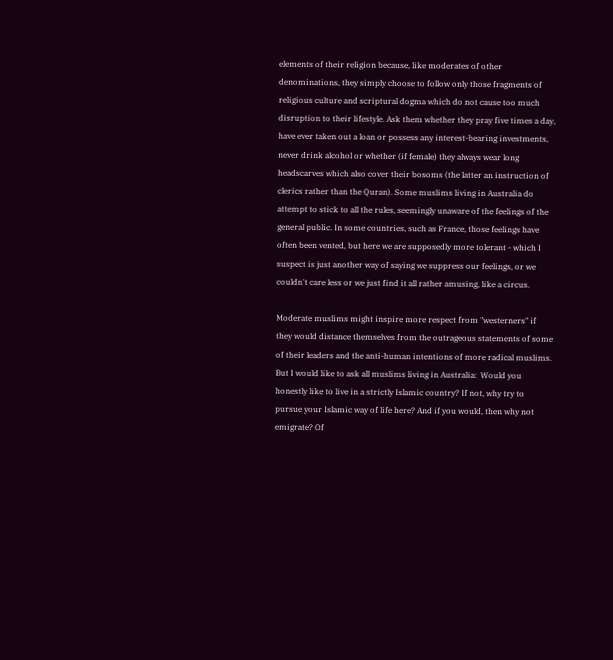elements of their religion because, like moderates of other denominations, they simply choose to follow only those fragments of religious culture and scriptural dogma which do not cause too much disruption to their lifestyle. Ask them whether they pray five times a day, have ever taken out a loan or possess any interest-bearing investments, never drink alcohol or whether (if female) they always wear long headscarves which also cover their bosoms (the latter an instruction of clerics rather than the Quran). Some muslims living in Australia do attempt to stick to all the rules, seemingly unaware of the feelings of the general public. In some countries, such as France, those feelings have often been vented, but here we are supposedly more tolerant - which I suspect is just another way of saying we suppress our feelings, or we couldn't care less or we just find it all rather amusing, like a circus.

Moderate muslims might inspire more respect from "westerners" if they would distance themselves from the outrageous statements of some of their leaders and the anti-human intentions of more radical muslims. But I would like to ask all muslims living in Australia:  Would you honestly like to live in a strictly Islamic country? If not, why try to pursue your Islamic way of life here? And if you would, then why not emigrate? Of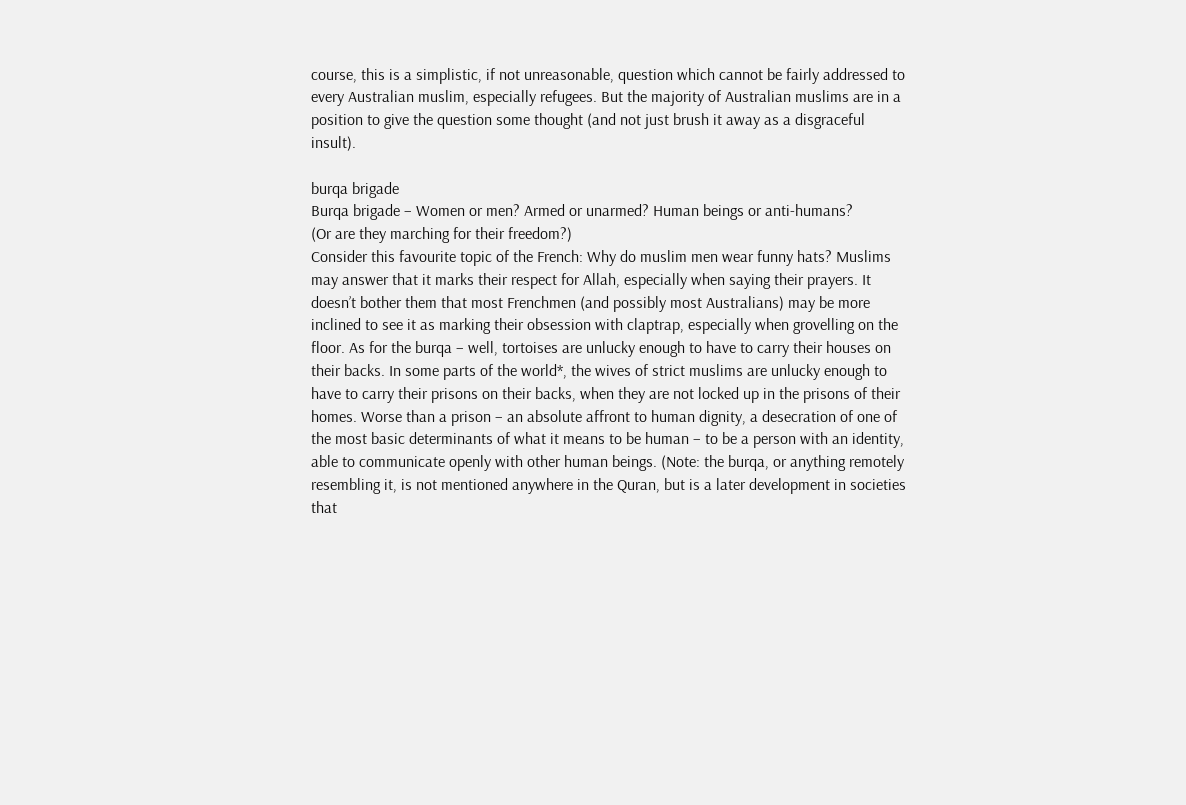course, this is a simplistic, if not unreasonable, question which cannot be fairly addressed to every Australian muslim, especially refugees. But the majority of Australian muslims are in a position to give the question some thought (and not just brush it away as a disgraceful insult).

burqa brigade
Burqa brigade – Women or men? Armed or unarmed? Human beings or anti-humans?
(Or are they marching for their freedom?)
Consider this favourite topic of the French: Why do muslim men wear funny hats? Muslims may answer that it marks their respect for Allah, especially when saying their prayers. It doesn’t bother them that most Frenchmen (and possibly most Australians) may be more inclined to see it as marking their obsession with claptrap, especially when grovelling on the floor. As for the burqa – well, tortoises are unlucky enough to have to carry their houses on their backs. In some parts of the world*, the wives of strict muslims are unlucky enough to have to carry their prisons on their backs, when they are not locked up in the prisons of their homes. Worse than a prison – an absolute affront to human dignity, a desecration of one of the most basic determinants of what it means to be human – to be a person with an identity, able to communicate openly with other human beings. (Note: the burqa, or anything remotely resembling it, is not mentioned anywhere in the Quran, but is a later development in societies that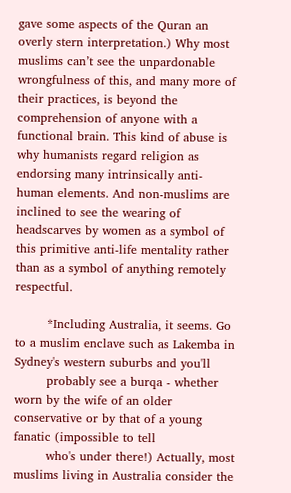gave some aspects of the Quran an overly stern interpretation.) Why most muslims can’t see the unpardonable wrongfulness of this, and many more of their practices, is beyond the comprehension of anyone with a functional brain. This kind of abuse is why humanists regard religion as endorsing many intrinsically anti-human elements. And non-muslims are inclined to see the wearing of headscarves by women as a symbol of this primitive anti-life mentality rather than as a symbol of anything remotely respectful.

        *Including Australia, it seems. Go to a muslim enclave such as Lakemba in Sydney's western suburbs and you'll
        probably see a burqa - whether worn by the wife of an older conservative or by that of a young fanatic (impossible to tell
        who's under there!) Actually, most muslims living in Australia consider the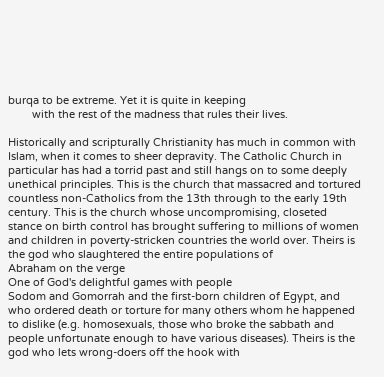burqa to be extreme. Yet it is quite in keeping
        with the rest of the madness that rules their lives.

Historically and scripturally Christianity has much in common with Islam, when it comes to sheer depravity. The Catholic Church in particular has had a torrid past and still hangs on to some deeply unethical principles. This is the church that massacred and tortured countless non-Catholics from the 13th through to the early 19th century. This is the church whose uncompromising, closeted stance on birth control has brought suffering to millions of women and children in poverty-stricken countries the world over. Theirs is the god who slaughtered the entire populations of
Abraham on the verge
One of God's delightful games with people
Sodom and Gomorrah and the first-born children of Egypt, and who ordered death or torture for many others whom he happened to dislike (e.g. homosexuals, those who broke the sabbath and people unfortunate enough to have various diseases). Theirs is the god who lets wrong-doers off the hook with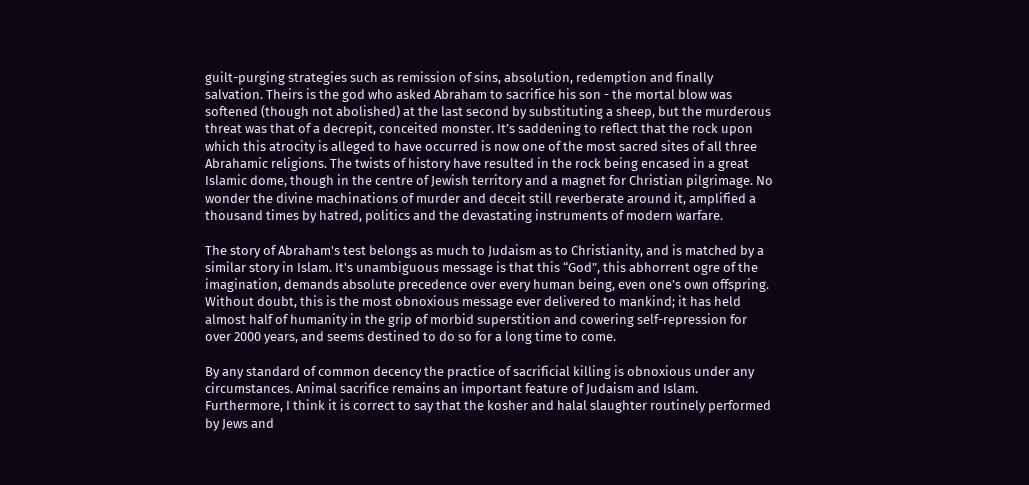guilt-purging strategies such as remission of sins, absolution, redemption and finally salvation. Theirs is the god who asked Abraham to sacrifice his son - the mortal blow was softened (though not abolished) at the last second by substituting a sheep, but the murderous threat was that of a decrepit, conceited monster. It’s saddening to reflect that the rock upon which this atrocity is alleged to have occurred is now one of the most sacred sites of all three Abrahamic religions. The twists of history have resulted in the rock being encased in a great Islamic dome, though in the centre of Jewish territory and a magnet for Christian pilgrimage. No wonder the divine machinations of murder and deceit still reverberate around it, amplified a thousand times by hatred, politics and the devastating instruments of modern warfare.

The story of Abraham's test belongs as much to Judaism as to Christianity, and is matched by a similar story in Islam. It's unambiguous message is that this “God”, this abhorrent ogre of the imagination, demands absolute precedence over every human being, even one’s own offspring. Without doubt, this is the most obnoxious message ever delivered to mankind; it has held almost half of humanity in the grip of morbid superstition and cowering self-repression for over 2000 years, and seems destined to do so for a long time to come.

By any standard of common decency the practice of sacrificial killing is obnoxious under any circumstances. Animal sacrifice remains an important feature of Judaism and Islam. Furthermore, I think it is correct to say that the kosher and halal slaughter routinely performed by Jews and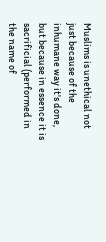Muslims is unethical not just because of the inhumane way it's done, but because in essence it is sacrificial (performed in the name of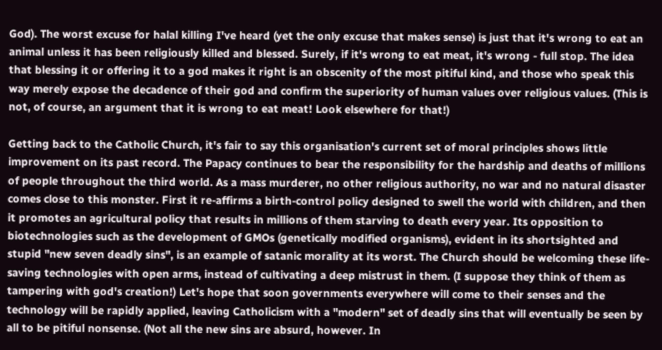God). The worst excuse for halal killing I've heard (yet the only excuse that makes sense) is just that it's wrong to eat an animal unless it has been religiously killed and blessed. Surely, if it's wrong to eat meat, it's wrong - full stop. The idea that blessing it or offering it to a god makes it right is an obscenity of the most pitiful kind, and those who speak this way merely expose the decadence of their god and confirm the superiority of human values over religious values. (This is not, of course, an argument that it is wrong to eat meat! Look elsewhere for that!)

Getting back to the Catholic Church, it's fair to say this organisation's current set of moral principles shows little improvement on its past record. The Papacy continues to bear the responsibility for the hardship and deaths of millions of people throughout the third world. As a mass murderer, no other religious authority, no war and no natural disaster comes close to this monster. First it re-affirms a birth-control policy designed to swell the world with children, and then it promotes an agricultural policy that results in millions of them starving to death every year. Its opposition to biotechnologies such as the development of GMOs (genetically modified organisms), evident in its shortsighted and stupid "new seven deadly sins", is an example of satanic morality at its worst. The Church should be welcoming these life-saving technologies with open arms, instead of cultivating a deep mistrust in them. (I suppose they think of them as tampering with god's creation!) Let's hope that soon governments everywhere will come to their senses and the technology will be rapidly applied, leaving Catholicism with a "modern" set of deadly sins that will eventually be seen by all to be pitiful nonsense. (Not all the new sins are absurd, however. In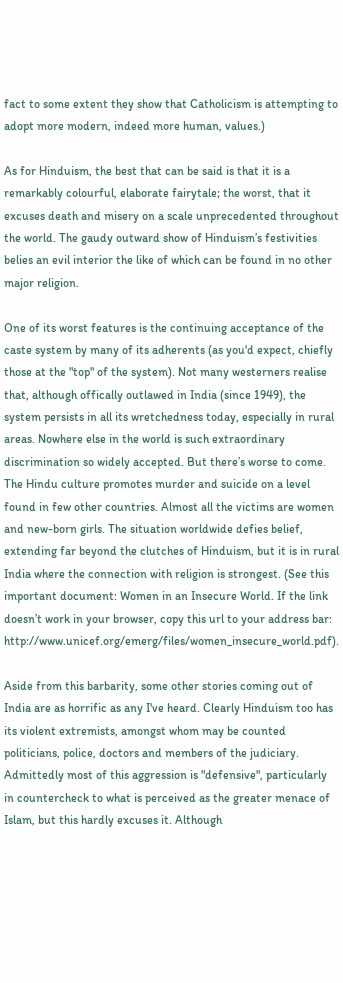fact to some extent they show that Catholicism is attempting to adopt more modern, indeed more human, values.)

As for Hinduism, the best that can be said is that it is a remarkably colourful, elaborate fairytale; the worst, that it excuses death and misery on a scale unprecedented throughout the world. The gaudy outward show of Hinduism’s festivities belies an evil interior the like of which can be found in no other major religion.

One of its worst features is the continuing acceptance of the caste system by many of its adherents (as you'd expect, chiefly those at the "top" of the system). Not many westerners realise that, although offically outlawed in India (since 1949), the system persists in all its wretchedness today, especially in rural areas. Nowhere else in the world is such extraordinary discrimination so widely accepted. But there’s worse to come. The Hindu culture promotes murder and suicide on a level found in few other countries. Almost all the victims are women and new-born girls. The situation worldwide defies belief, extending far beyond the clutches of Hinduism, but it is in rural India where the connection with religion is strongest. (See this important document: Women in an Insecure World. If the link doesn’t work in your browser, copy this url to your address bar: http://www.unicef.org/emerg/files/women_insecure_world.pdf).

Aside from this barbarity, some other stories coming out of India are as horrific as any I've heard. Clearly Hinduism too has its violent extremists, amongst whom may be counted politicians, police, doctors and members of the judiciary. Admittedly most of this aggression is "defensive", particularly in countercheck to what is perceived as the greater menace of Islam, but this hardly excuses it. Although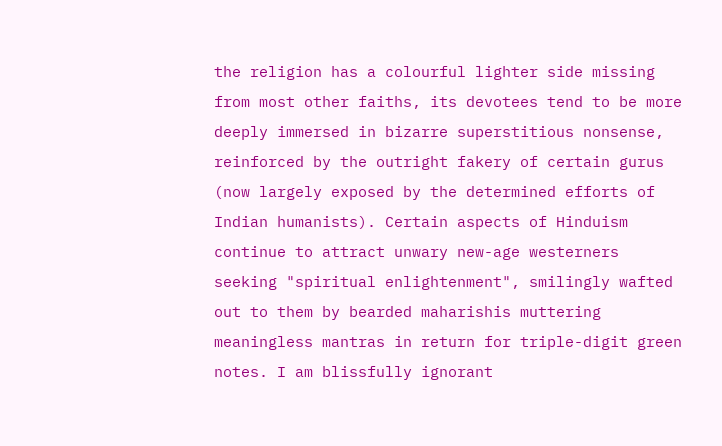the religion has a colourful lighter side missing from most other faiths, its devotees tend to be more deeply immersed in bizarre superstitious nonsense, reinforced by the outright fakery of certain gurus (now largely exposed by the determined efforts of Indian humanists). Certain aspects of Hinduism continue to attract unwary new-age westerners seeking "spiritual enlightenment", smilingly wafted out to them by bearded maharishis muttering meaningless mantras in return for triple-digit green notes. I am blissfully ignorant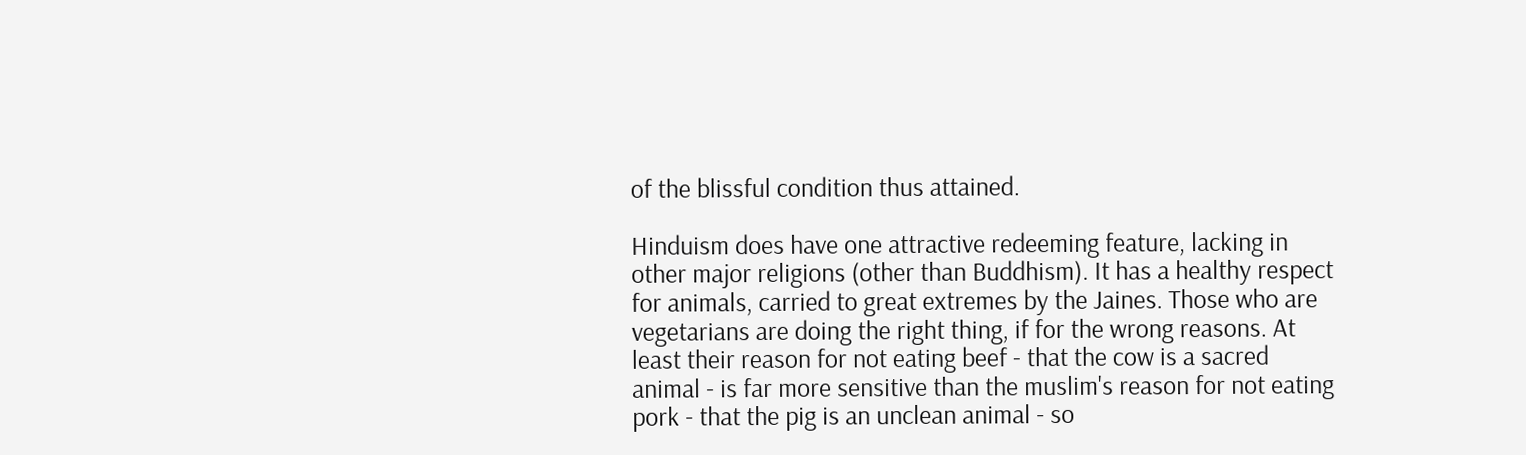of the blissful condition thus attained.

Hinduism does have one attractive redeeming feature, lacking in other major religions (other than Buddhism). It has a healthy respect for animals, carried to great extremes by the Jaines. Those who are vegetarians are doing the right thing, if for the wrong reasons. At least their reason for not eating beef - that the cow is a sacred animal - is far more sensitive than the muslim's reason for not eating pork - that the pig is an unclean animal - so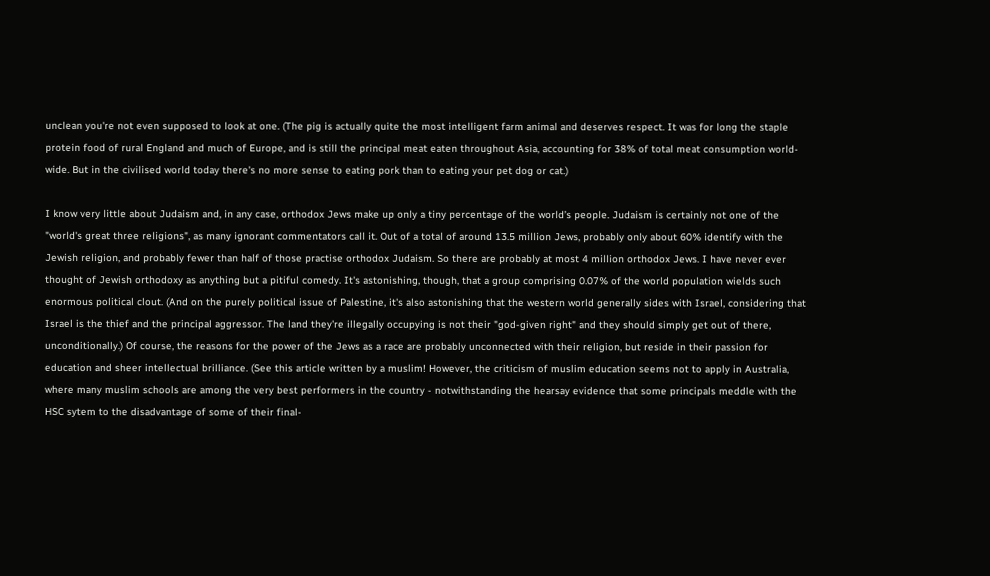unclean you're not even supposed to look at one. (The pig is actually quite the most intelligent farm animal and deserves respect. It was for long the staple protein food of rural England and much of Europe, and is still the principal meat eaten throughout Asia, accounting for 38% of total meat consumption world-wide. But in the civilised world today there's no more sense to eating pork than to eating your pet dog or cat.)

I know very little about Judaism and, in any case, orthodox Jews make up only a tiny percentage of the world’s people. Judaism is certainly not one of the "world's great three religions", as many ignorant commentators call it. Out of a total of around 13.5 million Jews, probably only about 60% identify with the Jewish religion, and probably fewer than half of those practise orthodox Judaism. So there are probably at most 4 million orthodox Jews. I have never ever thought of Jewish orthodoxy as anything but a pitiful comedy. It's astonishing, though, that a group comprising 0.07% of the world population wields such enormous political clout. (And on the purely political issue of Palestine, it's also astonishing that the western world generally sides with Israel, considering that Israel is the thief and the principal aggressor. The land they're illegally occupying is not their "god-given right" and they should simply get out of there, unconditionally.) Of course, the reasons for the power of the Jews as a race are probably unconnected with their religion, but reside in their passion for education and sheer intellectual brilliance. (See this article written by a muslim! However, the criticism of muslim education seems not to apply in Australia, where many muslim schools are among the very best performers in the country - notwithstanding the hearsay evidence that some principals meddle with the HSC sytem to the disadvantage of some of their final-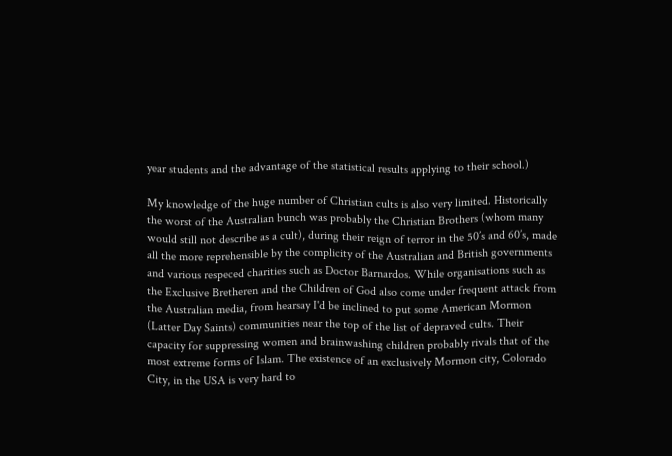year students and the advantage of the statistical results applying to their school.)

My knowledge of the huge number of Christian cults is also very limited. Historically the worst of the Australian bunch was probably the Christian Brothers (whom many would still not describe as a cult), during their reign of terror in the 50’s and 60’s, made all the more reprehensible by the complicity of the Australian and British governments and various respeced charities such as Doctor Barnardos. While organisations such as the Exclusive Bretheren and the Children of God also come under frequent attack from the Australian media, from hearsay I'd be inclined to put some American Mormon (Latter Day Saints) communities near the top of the list of depraved cults. Their capacity for suppressing women and brainwashing children probably rivals that of the most extreme forms of Islam. The existence of an exclusively Mormon city, Colorado City, in the USA is very hard to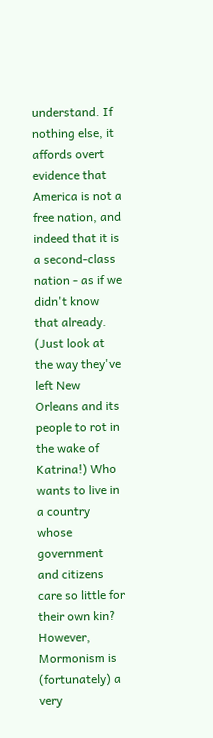understand. If nothing else, it affords overt evidence that America is not a free nation, and indeed that it is a second-class nation - as if we didn't know that already. (Just look at the way they've left New Orleans and its people to rot in the wake of Katrina!) Who wants to live in a country whose government and citizens care so little for their own kin? However, Mormonism is (fortunately) a very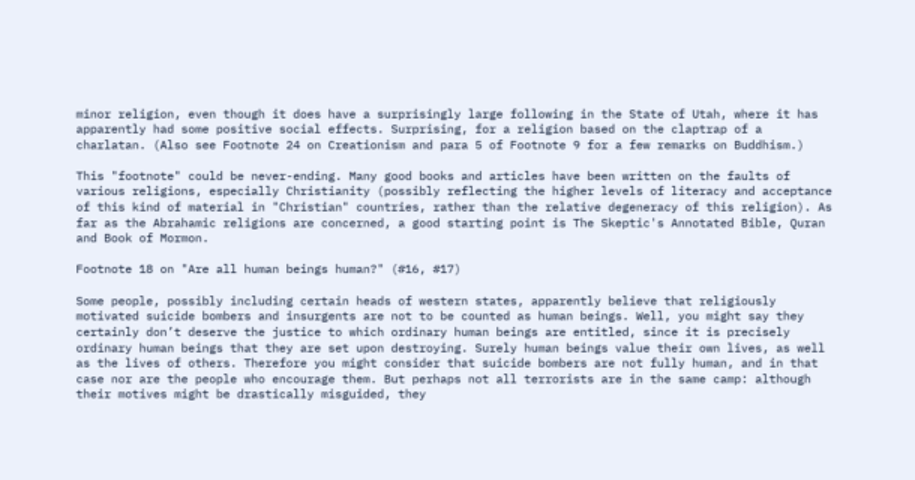minor religion, even though it does have a surprisingly large following in the State of Utah, where it has apparently had some positive social effects. Surprising, for a religion based on the claptrap of a charlatan. (Also see Footnote 24 on Creationism and para 5 of Footnote 9 for a few remarks on Buddhism.)

This "footnote" could be never-ending. Many good books and articles have been written on the faults of various religions, especially Christianity (possibly reflecting the higher levels of literacy and acceptance of this kind of material in "Christian" countries, rather than the relative degeneracy of this religion). As far as the Abrahamic religions are concerned, a good starting point is The Skeptic's Annotated Bible, Quran and Book of Mormon.

Footnote 18 on "Are all human beings human?" (#16, #17)

Some people, possibly including certain heads of western states, apparently believe that religiously motivated suicide bombers and insurgents are not to be counted as human beings. Well, you might say they certainly don’t deserve the justice to which ordinary human beings are entitled, since it is precisely ordinary human beings that they are set upon destroying. Surely human beings value their own lives, as well as the lives of others. Therefore you might consider that suicide bombers are not fully human, and in that case nor are the people who encourage them. But perhaps not all terrorists are in the same camp: although their motives might be drastically misguided, they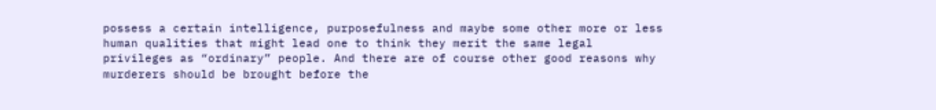possess a certain intelligence, purposefulness and maybe some other more or less human qualities that might lead one to think they merit the same legal privileges as “ordinary” people. And there are of course other good reasons why murderers should be brought before the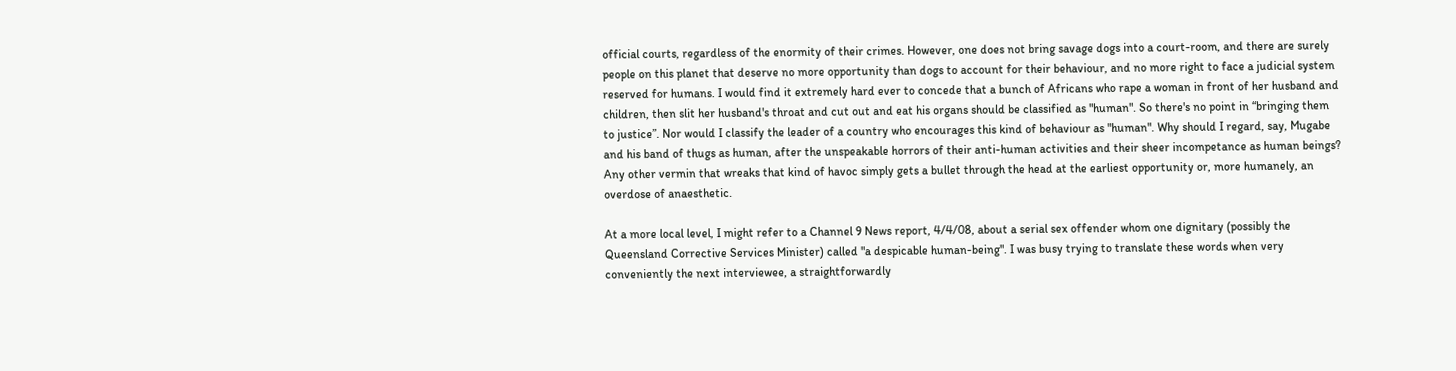official courts, regardless of the enormity of their crimes. However, one does not bring savage dogs into a court-room, and there are surely people on this planet that deserve no more opportunity than dogs to account for their behaviour, and no more right to face a judicial system reserved for humans. I would find it extremely hard ever to concede that a bunch of Africans who rape a woman in front of her husband and children, then slit her husband's throat and cut out and eat his organs should be classified as "human". So there's no point in “bringing them to justice”. Nor would I classify the leader of a country who encourages this kind of behaviour as "human". Why should I regard, say, Mugabe and his band of thugs as human, after the unspeakable horrors of their anti-human activities and their sheer incompetance as human beings? Any other vermin that wreaks that kind of havoc simply gets a bullet through the head at the earliest opportunity or, more humanely, an overdose of anaesthetic.

At a more local level, I might refer to a Channel 9 News report, 4/4/08, about a serial sex offender whom one dignitary (possibly the Queensland Corrective Services Minister) called "a despicable human-being". I was busy trying to translate these words when very conveniently the next interviewee, a straightforwardly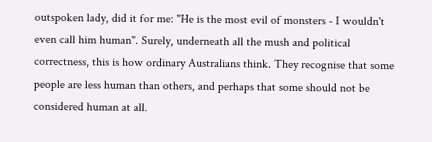outspoken lady, did it for me: "He is the most evil of monsters - I wouldn't even call him human". Surely, underneath all the mush and political correctness, this is how ordinary Australians think. They recognise that some people are less human than others, and perhaps that some should not be considered human at all.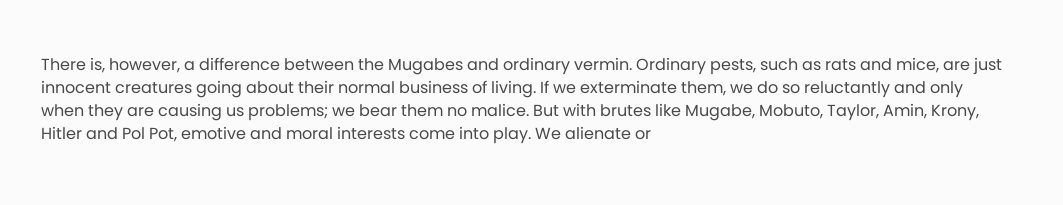There is, however, a difference between the Mugabes and ordinary vermin. Ordinary pests, such as rats and mice, are just innocent creatures going about their normal business of living. If we exterminate them, we do so reluctantly and only when they are causing us problems; we bear them no malice. But with brutes like Mugabe, Mobuto, Taylor, Amin, Krony, Hitler and Pol Pot, emotive and moral interests come into play. We alienate or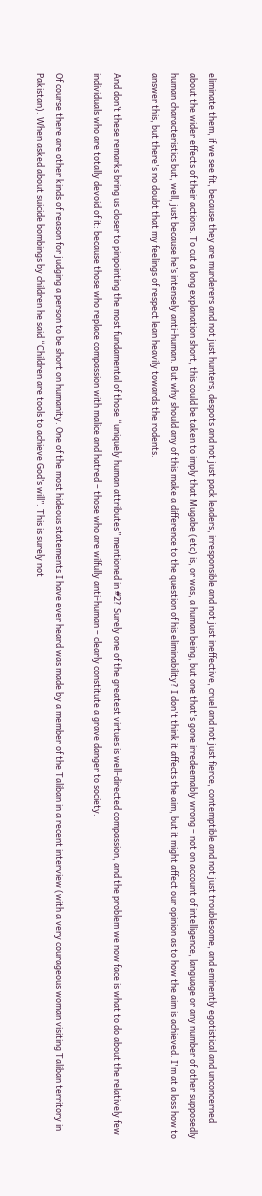eliminate them, if we see fit, because they are murderers and not just hunters, despots and not just pack leaders, irresponsible and not just ineffective, cruel and not just fierce, contemptible and not just troublesome, and eminently egotistical and unconcerned about the wider effects of their actions. To cut a long explanation short, this could be taken to imply that Mugabe (etc) is, or was, a human being, but one that's gone irredeemably wrong – not on account of intelligence, language or any number of other supposedly human characteristics but, well, just because he’s intensely anti-human. But why should any of this make a difference to the question of his eliminability? I don't think it affects the aim, but it might affect our opinion as to how the aim is achieved. I'm at a loss how to answer this, but there's no doubt that my feelings of respect lean heavily towards the rodents.

And don’t these remarks bring us closer to pinpointing the most fundamental of those “uniquely human attributes” mentioned in #2? Surely one of the greatest virtues is well-directed compassion, and the problem we now face is what to do about the relatively few individuals who are totally devoid of it: because those who replace compassion with malice and hatred – those who are wilfully anti-human – clearly constitute a grave danger to society.

Of course there are other kinds of reason for judging a person to be short on humanity. One of the most hideous statements I have ever heard was made by a member of the Taliban in a recent interview (with a very courageous woman visiting Taliban territory in Pakistan). When asked about suicide bombings by children he said “Children are tools to achieve God’s will”. This is surely not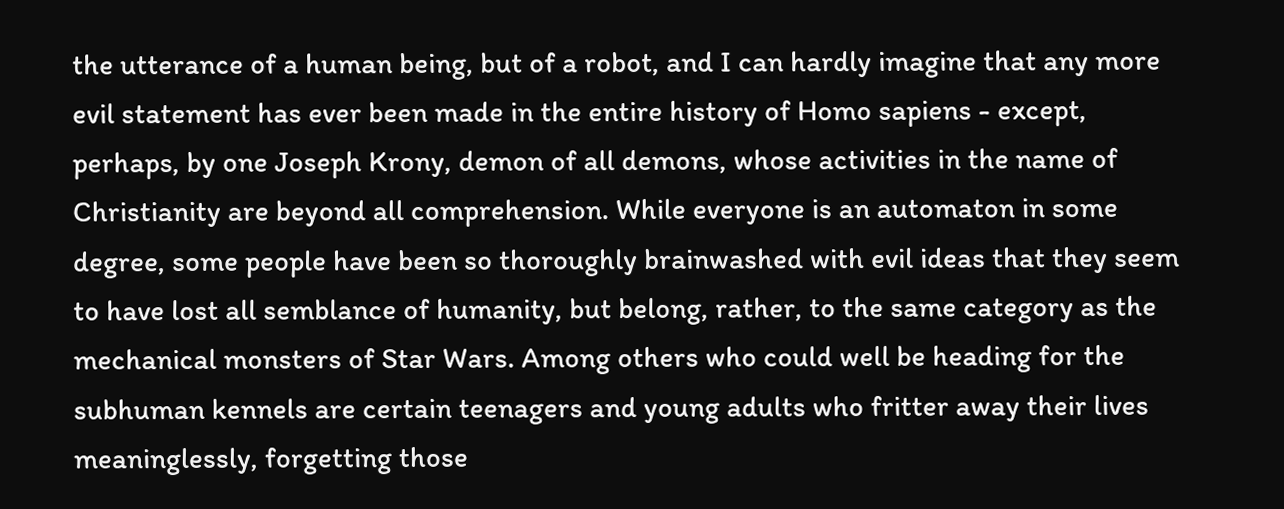the utterance of a human being, but of a robot, and I can hardly imagine that any more evil statement has ever been made in the entire history of Homo sapiens - except, perhaps, by one Joseph Krony, demon of all demons, whose activities in the name of Christianity are beyond all comprehension. While everyone is an automaton in some degree, some people have been so thoroughly brainwashed with evil ideas that they seem to have lost all semblance of humanity, but belong, rather, to the same category as the mechanical monsters of Star Wars. Among others who could well be heading for the subhuman kennels are certain teenagers and young adults who fritter away their lives meaninglessly, forgetting those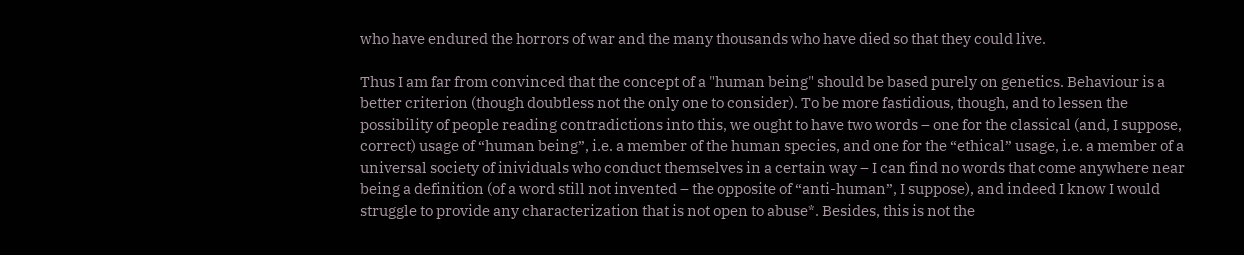who have endured the horrors of war and the many thousands who have died so that they could live.

Thus I am far from convinced that the concept of a "human being" should be based purely on genetics. Behaviour is a better criterion (though doubtless not the only one to consider). To be more fastidious, though, and to lessen the possibility of people reading contradictions into this, we ought to have two words – one for the classical (and, I suppose, correct) usage of “human being”, i.e. a member of the human species, and one for the “ethical” usage, i.e. a member of a universal society of inividuals who conduct themselves in a certain way – I can find no words that come anywhere near being a definition (of a word still not invented – the opposite of “anti-human”, I suppose), and indeed I know I would struggle to provide any characterization that is not open to abuse*. Besides, this is not the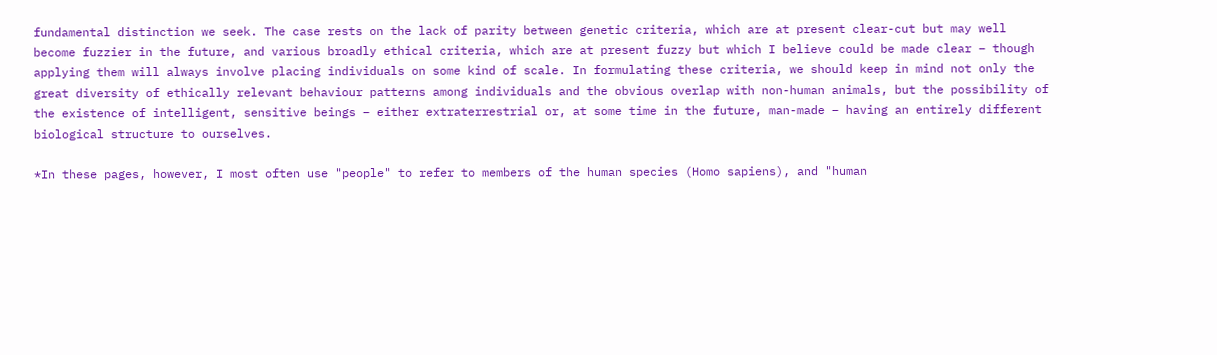fundamental distinction we seek. The case rests on the lack of parity between genetic criteria, which are at present clear-cut but may well become fuzzier in the future, and various broadly ethical criteria, which are at present fuzzy but which I believe could be made clear – though applying them will always involve placing individuals on some kind of scale. In formulating these criteria, we should keep in mind not only the great diversity of ethically relevant behaviour patterns among individuals and the obvious overlap with non-human animals, but the possibility of the existence of intelligent, sensitive beings – either extraterrestrial or, at some time in the future, man-made – having an entirely different biological structure to ourselves.

*In these pages, however, I most often use "people" to refer to members of the human species (Homo sapiens), and "human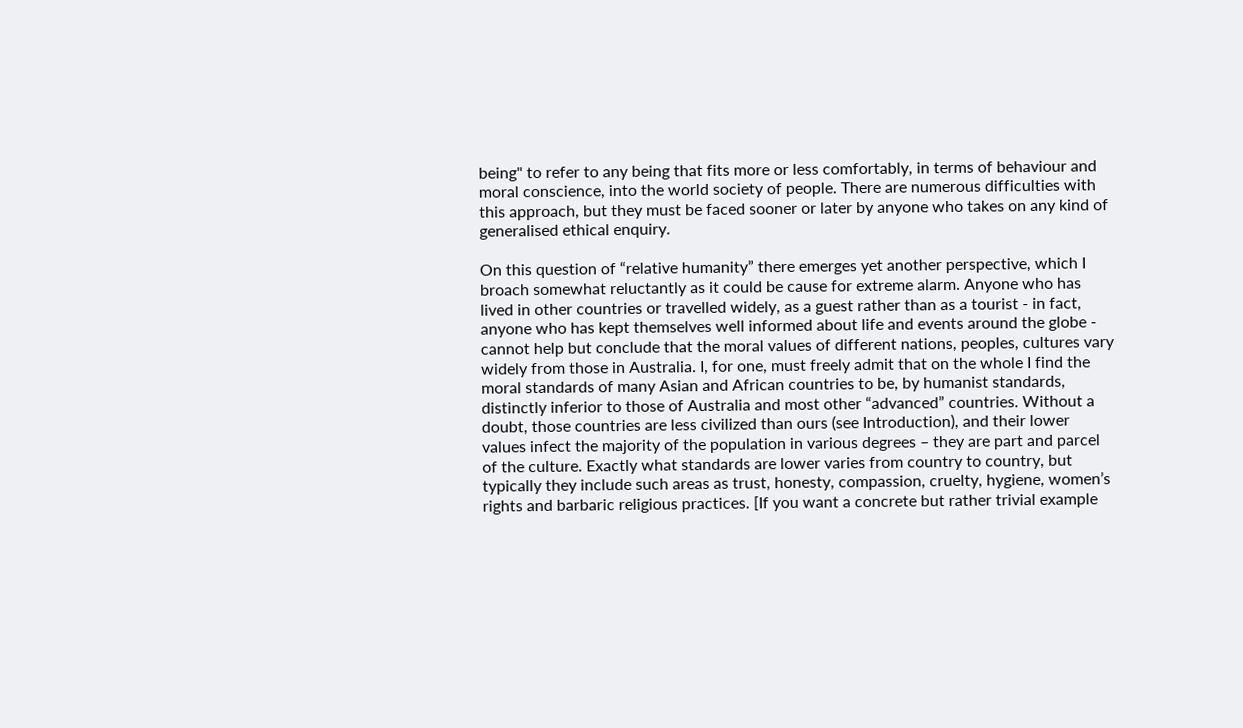being" to refer to any being that fits more or less comfortably, in terms of behaviour and moral conscience, into the world society of people. There are numerous difficulties with this approach, but they must be faced sooner or later by anyone who takes on any kind of generalised ethical enquiry.

On this question of “relative humanity” there emerges yet another perspective, which I broach somewhat reluctantly as it could be cause for extreme alarm. Anyone who has lived in other countries or travelled widely, as a guest rather than as a tourist - in fact, anyone who has kept themselves well informed about life and events around the globe - cannot help but conclude that the moral values of different nations, peoples, cultures vary widely from those in Australia. I, for one, must freely admit that on the whole I find the moral standards of many Asian and African countries to be, by humanist standards, distinctly inferior to those of Australia and most other “advanced” countries. Without a doubt, those countries are less civilized than ours (see Introduction), and their lower values infect the majority of the population in various degrees – they are part and parcel of the culture. Exactly what standards are lower varies from country to country, but typically they include such areas as trust, honesty, compassion, cruelty, hygiene, women’s rights and barbaric religious practices. [If you want a concrete but rather trivial example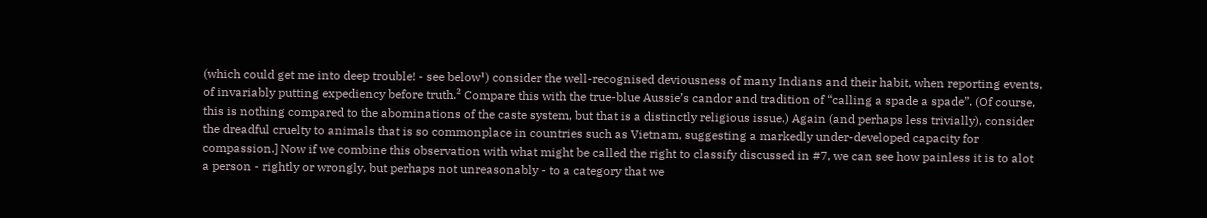(which could get me into deep trouble! - see below¹) consider the well-recognised deviousness of many Indians and their habit, when reporting events, of invariably putting expediency before truth.² Compare this with the true-blue Aussie’s candor and tradition of “calling a spade a spade”. (Of course, this is nothing compared to the abominations of the caste system, but that is a distinctly religious issue.) Again (and perhaps less trivially), consider the dreadful cruelty to animals that is so commonplace in countries such as Vietnam, suggesting a markedly under-developed capacity for compassion.] Now if we combine this observation with what might be called the right to classify discussed in #7, we can see how painless it is to alot a person - rightly or wrongly, but perhaps not unreasonably - to a category that we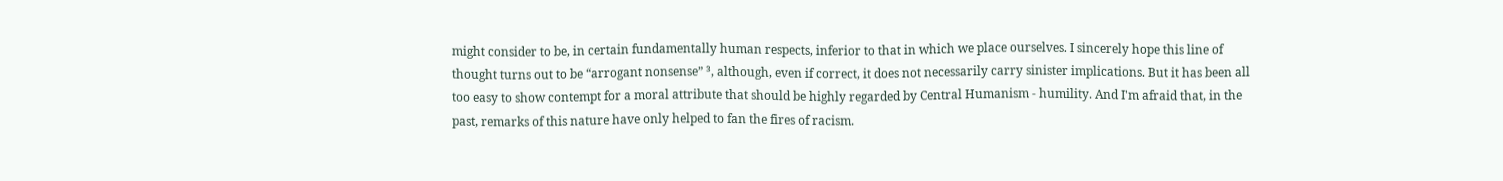might consider to be, in certain fundamentally human respects, inferior to that in which we place ourselves. I sincerely hope this line of thought turns out to be “arrogant nonsense” ³, although, even if correct, it does not necessarily carry sinister implications. But it has been all too easy to show contempt for a moral attribute that should be highly regarded by Central Humanism - humility. And I'm afraid that, in the past, remarks of this nature have only helped to fan the fires of racism.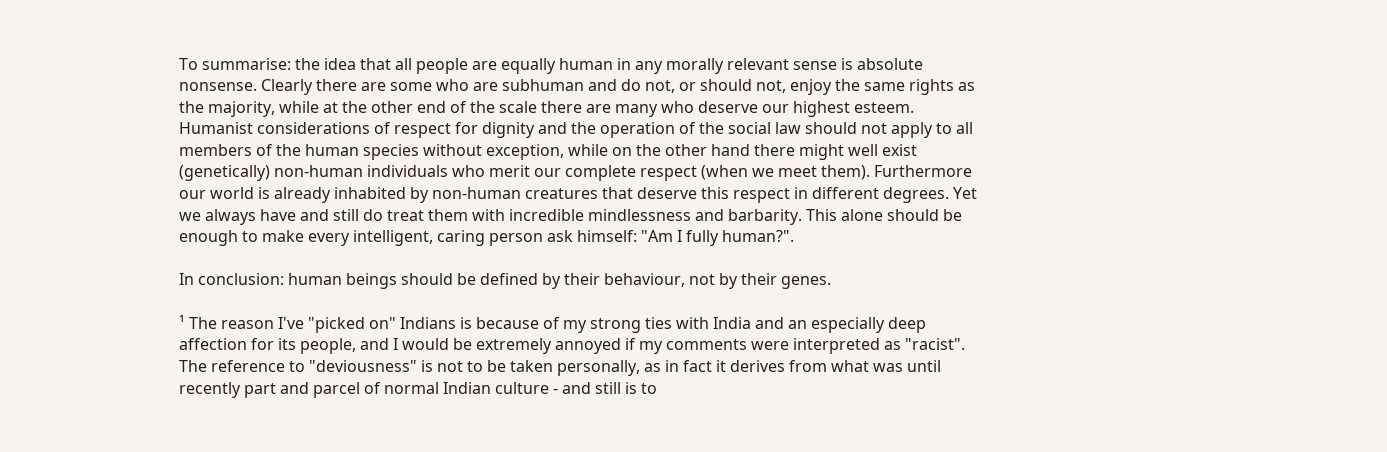To summarise: the idea that all people are equally human in any morally relevant sense is absolute nonsense. Clearly there are some who are subhuman and do not, or should not, enjoy the same rights as the majority, while at the other end of the scale there are many who deserve our highest esteem. Humanist considerations of respect for dignity and the operation of the social law should not apply to all members of the human species without exception, while on the other hand there might well exist (genetically) non-human individuals who merit our complete respect (when we meet them). Furthermore our world is already inhabited by non-human creatures that deserve this respect in different degrees. Yet we always have and still do treat them with incredible mindlessness and barbarity. This alone should be enough to make every intelligent, caring person ask himself: "Am I fully human?".

In conclusion: human beings should be defined by their behaviour, not by their genes.

¹ The reason I've "picked on" Indians is because of my strong ties with India and an especially deep affection for its people, and I would be extremely annoyed if my comments were interpreted as "racist". The reference to "deviousness" is not to be taken personally, as in fact it derives from what was until recently part and parcel of normal Indian culture - and still is to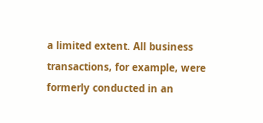a limited extent. All business transactions, for example, were formerly conducted in an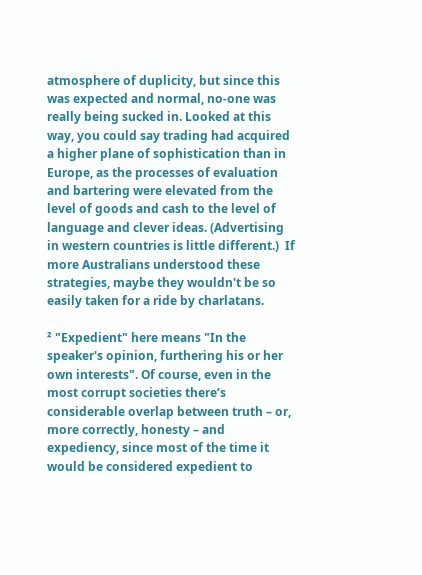atmosphere of duplicity, but since this was expected and normal, no-one was really being sucked in. Looked at this way, you could say trading had acquired a higher plane of sophistication than in Europe, as the processes of evaluation and bartering were elevated from the level of goods and cash to the level of language and clever ideas. (Advertising in western countries is little different.)  If more Australians understood these strategies, maybe they wouldn't be so easily taken for a ride by charlatans.

² "Expedient" here means "In the speaker's opinion, furthering his or her own interests". Of course, even in the most corrupt societies there’s considerable overlap between truth – or, more correctly, honesty – and expediency, since most of the time it would be considered expedient to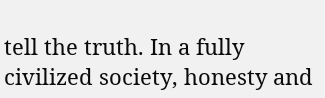tell the truth. In a fully civilized society, honesty and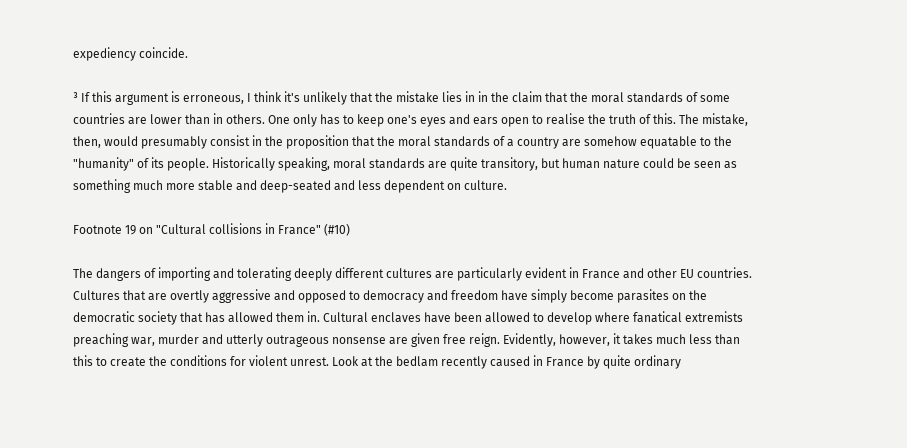expediency coincide.

³ If this argument is erroneous, I think it's unlikely that the mistake lies in in the claim that the moral standards of some countries are lower than in others. One only has to keep one's eyes and ears open to realise the truth of this. The mistake, then, would presumably consist in the proposition that the moral standards of a country are somehow equatable to the "humanity" of its people. Historically speaking, moral standards are quite transitory, but human nature could be seen as something much more stable and deep-seated and less dependent on culture.

Footnote 19 on "Cultural collisions in France" (#10)

The dangers of importing and tolerating deeply different cultures are particularly evident in France and other EU countries. Cultures that are overtly aggressive and opposed to democracy and freedom have simply become parasites on the democratic society that has allowed them in. Cultural enclaves have been allowed to develop where fanatical extremists preaching war, murder and utterly outrageous nonsense are given free reign. Evidently, however, it takes much less than this to create the conditions for violent unrest. Look at the bedlam recently caused in France by quite ordinary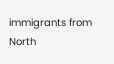immigrants from North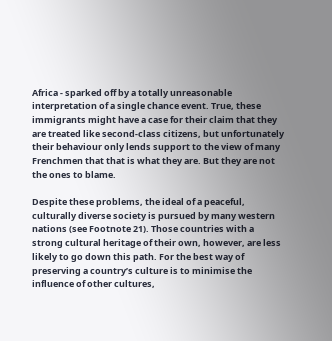Africa - sparked off by a totally unreasonable interpretation of a single chance event. True, these immigrants might have a case for their claim that they are treated like second-class citizens, but unfortunately their behaviour only lends support to the view of many Frenchmen that that is what they are. But they are not the ones to blame.

Despite these problems, the ideal of a peaceful, culturally diverse society is pursued by many western nations (see Footnote 21). Those countries with a strong cultural heritage of their own, however, are less likely to go down this path. For the best way of preserving a country’s culture is to minimise the influence of other cultures,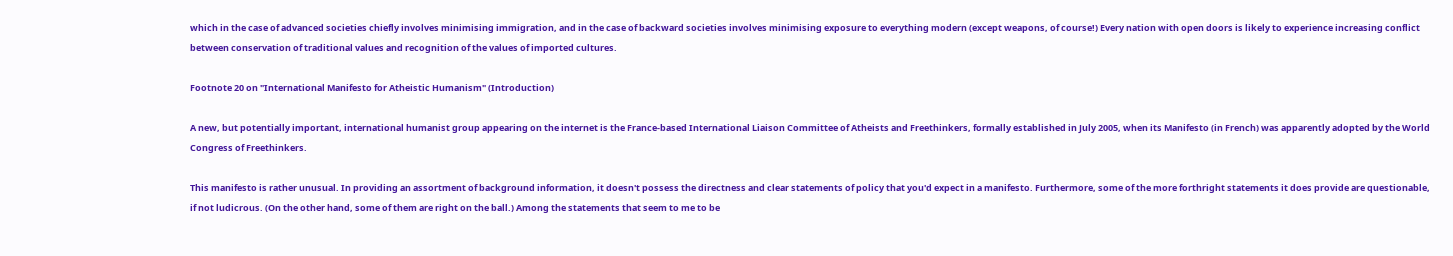which in the case of advanced societies chiefly involves minimising immigration, and in the case of backward societies involves minimising exposure to everything modern (except weapons, of course!) Every nation with open doors is likely to experience increasing conflict between conservation of traditional values and recognition of the values of imported cultures.

Footnote 20 on "International Manifesto for Atheistic Humanism" (Introduction)

A new, but potentially important, international humanist group appearing on the internet is the France-based International Liaison Committee of Atheists and Freethinkers, formally established in July 2005, when its Manifesto (in French) was apparently adopted by the World Congress of Freethinkers.

This manifesto is rather unusual. In providing an assortment of background information, it doesn't possess the directness and clear statements of policy that you'd expect in a manifesto. Furthermore, some of the more forthright statements it does provide are questionable, if not ludicrous. (On the other hand, some of them are right on the ball.) Among the statements that seem to me to be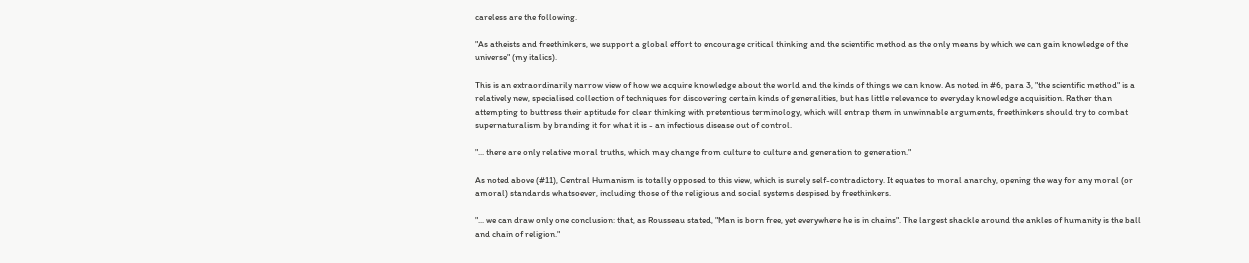careless are the following.

"As atheists and freethinkers, we support a global effort to encourage critical thinking and the scientific method as the only means by which we can gain knowledge of the universe" (my italics).

This is an extraordinarily narrow view of how we acquire knowledge about the world and the kinds of things we can know. As noted in #6, para 3, "the scientific method" is a relatively new, specialised collection of techniques for discovering certain kinds of generalities, but has little relevance to everyday knowledge acquisition. Rather than attempting to buttress their aptitude for clear thinking with pretentious terminology, which will entrap them in unwinnable arguments, freethinkers should try to combat supernaturalism by branding it for what it is - an infectious disease out of control.

"... there are only relative moral truths, which may change from culture to culture and generation to generation."

As noted above (#11), Central Humanism is totally opposed to this view, which is surely self-contradictory. It equates to moral anarchy, opening the way for any moral (or amoral) standards whatsoever, including those of the religious and social systems despised by freethinkers.

"... we can draw only one conclusion: that, as Rousseau stated, "Man is born free, yet everywhere he is in chains". The largest shackle around the ankles of humanity is the ball and chain of religion."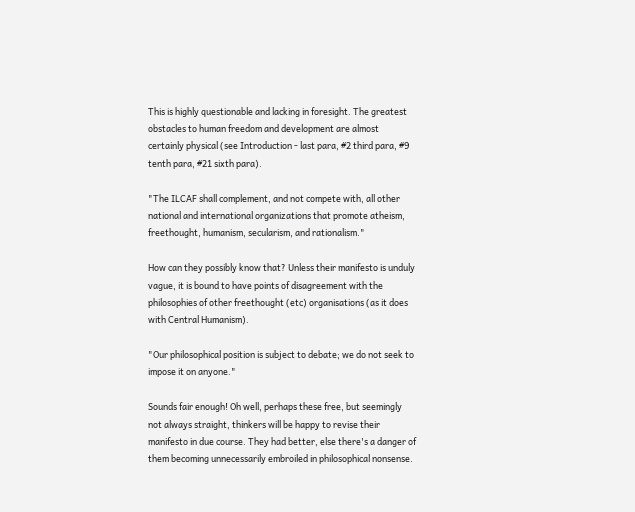This is highly questionable and lacking in foresight. The greatest obstacles to human freedom and development are almost certainly physical (see Introduction - last para, #2 third para, #9 tenth para, #21 sixth para).

"The ILCAF shall complement, and not compete with, all other national and international organizations that promote atheism, freethought, humanism, secularism, and rationalism."

How can they possibly know that? Unless their manifesto is unduly vague, it is bound to have points of disagreement with the philosophies of other freethought (etc) organisations (as it does with Central Humanism).

"Our philosophical position is subject to debate; we do not seek to impose it on anyone."

Sounds fair enough! Oh well, perhaps these free, but seemingly not always straight, thinkers will be happy to revise their manifesto in due course. They had better, else there's a danger of them becoming unnecessarily embroiled in philosophical nonsense.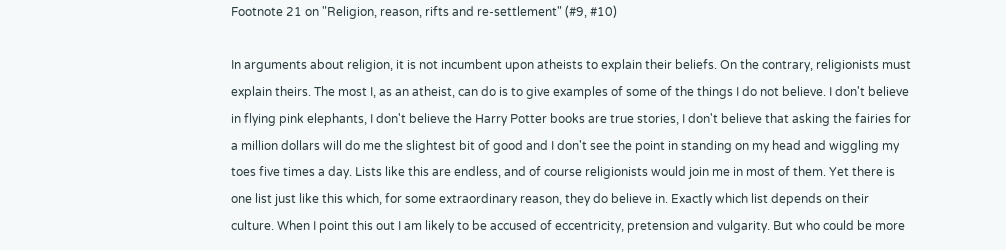Footnote 21 on "Religion, reason, rifts and re-settlement" (#9, #10)

In arguments about religion, it is not incumbent upon atheists to explain their beliefs. On the contrary, religionists must explain theirs. The most I, as an atheist, can do is to give examples of some of the things I do not believe. I don't believe in flying pink elephants, I don't believe the Harry Potter books are true stories, I don't believe that asking the fairies for a million dollars will do me the slightest bit of good and I don't see the point in standing on my head and wiggling my toes five times a day. Lists like this are endless, and of course religionists would join me in most of them. Yet there is one list just like this which, for some extraordinary reason, they do believe in. Exactly which list depends on their culture. When I point this out I am likely to be accused of eccentricity, pretension and vulgarity. But who could be more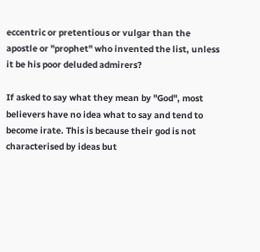eccentric or pretentious or vulgar than the apostle or "prophet" who invented the list, unless it be his poor deluded admirers?

If asked to say what they mean by "God", most believers have no idea what to say and tend to become irate. This is because their god is not characterised by ideas but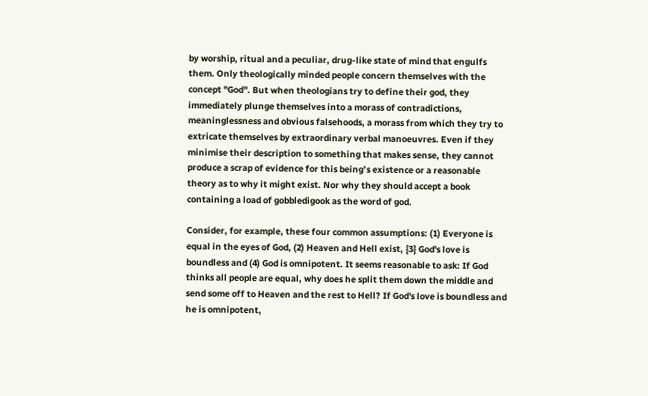by worship, ritual and a peculiar, drug-like state of mind that engulfs them. Only theologically minded people concern themselves with the concept "God". But when theologians try to define their god, they immediately plunge themselves into a morass of contradictions, meaninglessness and obvious falsehoods, a morass from which they try to extricate themselves by extraordinary verbal manoeuvres. Even if they minimise their description to something that makes sense, they cannot produce a scrap of evidence for this being’s existence or a reasonable theory as to why it might exist. Nor why they should accept a book containing a load of gobbledigook as the word of god.

Consider, for example, these four common assumptions: (1) Everyone is equal in the eyes of God, (2) Heaven and Hell exist, {3} God's love is boundless and (4) God is omnipotent. It seems reasonable to ask: If God thinks all people are equal, why does he split them down the middle and send some off to Heaven and the rest to Hell? If God's love is boundless and he is omnipotent,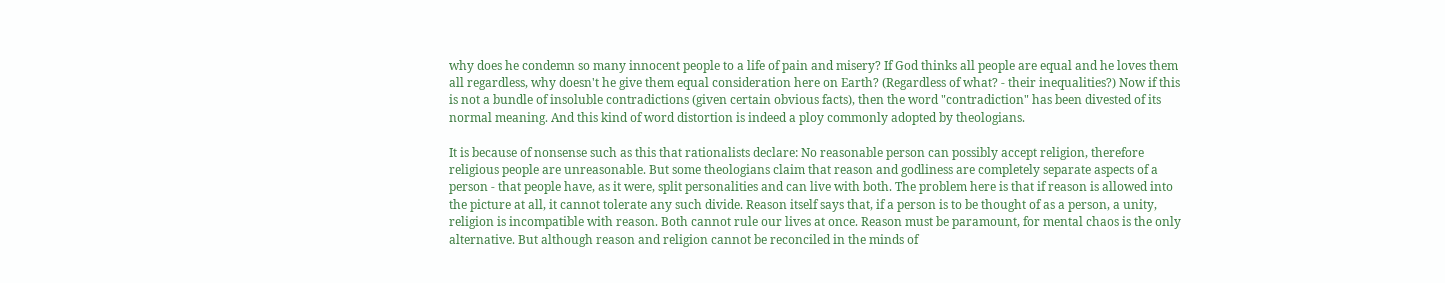why does he condemn so many innocent people to a life of pain and misery? If God thinks all people are equal and he loves them all regardless, why doesn't he give them equal consideration here on Earth? (Regardless of what? - their inequalities?) Now if this is not a bundle of insoluble contradictions (given certain obvious facts), then the word "contradiction" has been divested of its normal meaning. And this kind of word distortion is indeed a ploy commonly adopted by theologians.

It is because of nonsense such as this that rationalists declare: No reasonable person can possibly accept religion, therefore religious people are unreasonable. But some theologians claim that reason and godliness are completely separate aspects of a person - that people have, as it were, split personalities and can live with both. The problem here is that if reason is allowed into the picture at all, it cannot tolerate any such divide. Reason itself says that, if a person is to be thought of as a person, a unity, religion is incompatible with reason. Both cannot rule our lives at once. Reason must be paramount, for mental chaos is the only alternative. But although reason and religion cannot be reconciled in the minds of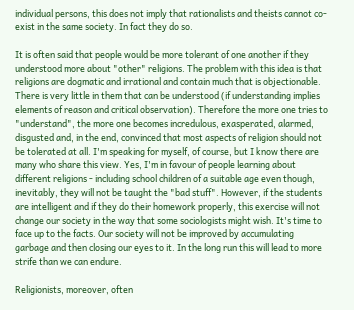individual persons, this does not imply that rationalists and theists cannot co-exist in the same society. In fact they do so.

It is often said that people would be more tolerant of one another if they understood more about "other" religions. The problem with this idea is that religions are dogmatic and irrational and contain much that is objectionable. There is very little in them that can be understood (if understanding implies elements of reason and critical observation). Therefore the more one tries to "understand", the more one becomes incredulous, exasperated, alarmed, disgusted and, in the end, convinced that most aspects of religion should not be tolerated at all. I'm speaking for myself, of course, but I know there are many who share this view. Yes, I'm in favour of people learning about different religions - including school children of a suitable age even though, inevitably, they will not be taught the "bad stuff". However, if the students are intelligent and if they do their homework properly, this exercise will not change our society in the way that some sociologists might wish. It's time to face up to the facts. Our society will not be improved by accumulating garbage and then closing our eyes to it. In the long run this will lead to more strife than we can endure.

Religionists, moreover, often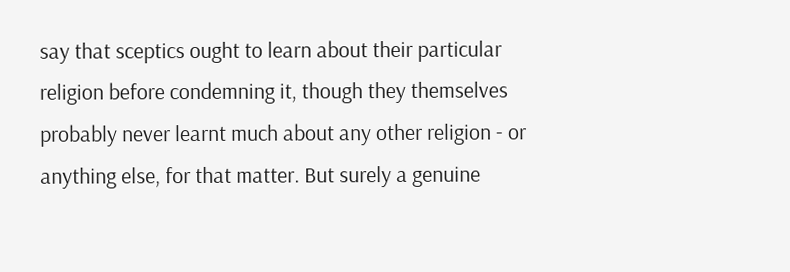say that sceptics ought to learn about their particular religion before condemning it, though they themselves probably never learnt much about any other religion - or anything else, for that matter. But surely a genuine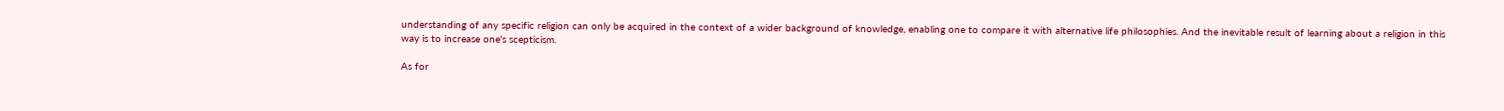understanding of any specific religion can only be acquired in the context of a wider background of knowledge, enabling one to compare it with alternative life philosophies. And the inevitable result of learning about a religion in this way is to increase one's scepticism.

As for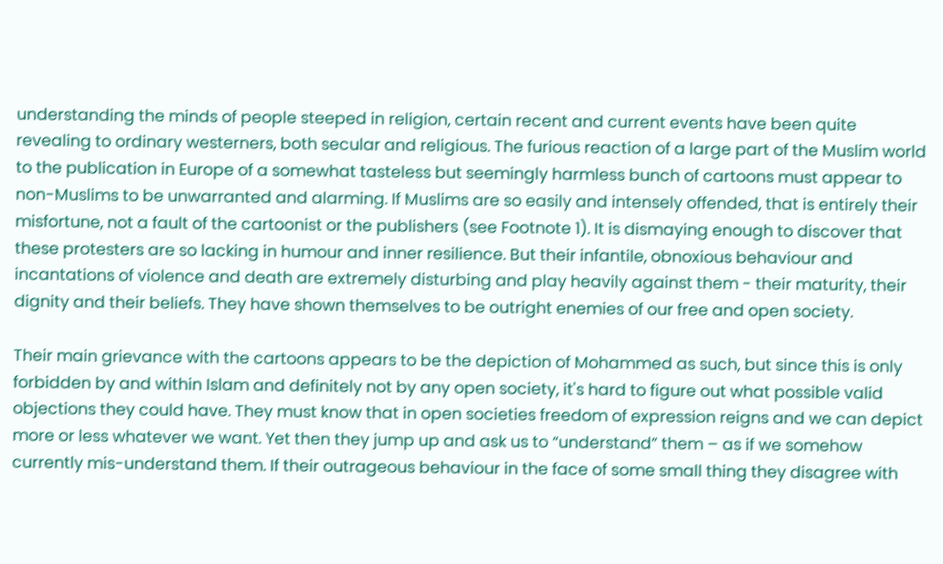understanding the minds of people steeped in religion, certain recent and current events have been quite revealing to ordinary westerners, both secular and religious. The furious reaction of a large part of the Muslim world to the publication in Europe of a somewhat tasteless but seemingly harmless bunch of cartoons must appear to non-Muslims to be unwarranted and alarming. If Muslims are so easily and intensely offended, that is entirely their misfortune, not a fault of the cartoonist or the publishers (see Footnote 1). It is dismaying enough to discover that these protesters are so lacking in humour and inner resilience. But their infantile, obnoxious behaviour and incantations of violence and death are extremely disturbing and play heavily against them - their maturity, their dignity and their beliefs. They have shown themselves to be outright enemies of our free and open society.

Their main grievance with the cartoons appears to be the depiction of Mohammed as such, but since this is only forbidden by and within Islam and definitely not by any open society, it's hard to figure out what possible valid objections they could have. They must know that in open societies freedom of expression reigns and we can depict more or less whatever we want. Yet then they jump up and ask us to “understand” them – as if we somehow currently mis-understand them. If their outrageous behaviour in the face of some small thing they disagree with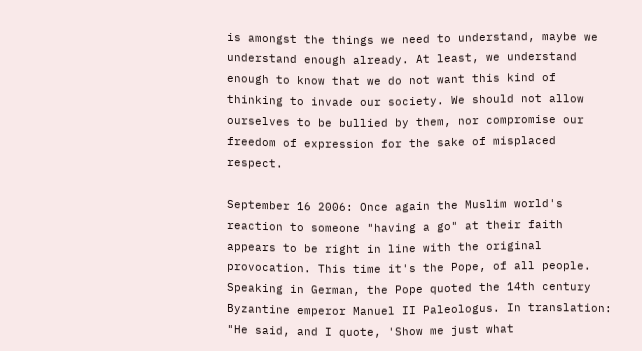is amongst the things we need to understand, maybe we understand enough already. At least, we understand enough to know that we do not want this kind of thinking to invade our society. We should not allow ourselves to be bullied by them, nor compromise our freedom of expression for the sake of misplaced respect.

September 16 2006: Once again the Muslim world's reaction to someone "having a go" at their faith appears to be right in line with the original provocation. This time it's the Pope, of all people. Speaking in German, the Pope quoted the 14th century Byzantine emperor Manuel II Paleologus. In translation: "He said, and I quote, 'Show me just what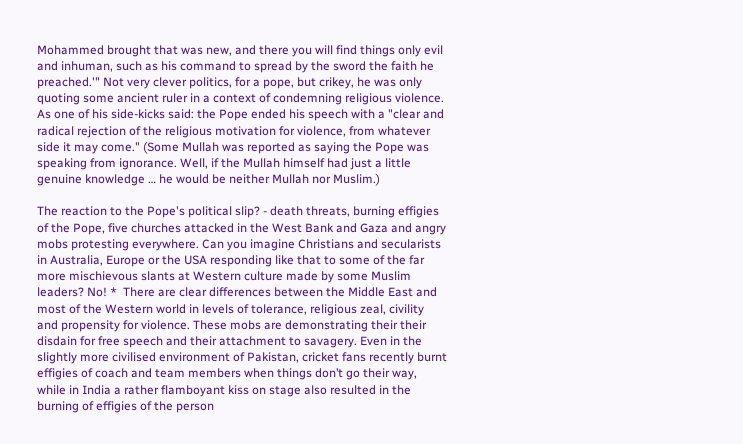Mohammed brought that was new, and there you will find things only evil and inhuman, such as his command to spread by the sword the faith he preached.'" Not very clever politics, for a pope, but crikey, he was only quoting some ancient ruler in a context of condemning religious violence. As one of his side-kicks said: the Pope ended his speech with a "clear and radical rejection of the religious motivation for violence, from whatever side it may come." (Some Mullah was reported as saying the Pope was speaking from ignorance. Well, if the Mullah himself had just a little genuine knowledge … he would be neither Mullah nor Muslim.)

The reaction to the Pope's political slip? - death threats, burning effigies of the Pope, five churches attacked in the West Bank and Gaza and angry mobs protesting everywhere. Can you imagine Christians and secularists in Australia, Europe or the USA responding like that to some of the far more mischievous slants at Western culture made by some Muslim leaders? No! *  There are clear differences between the Middle East and most of the Western world in levels of tolerance, religious zeal, civility and propensity for violence. These mobs are demonstrating their their disdain for free speech and their attachment to savagery. Even in the slightly more civilised environment of Pakistan, cricket fans recently burnt effigies of coach and team members when things don’t go their way, while in India a rather flamboyant kiss on stage also resulted in the burning of effigies of the person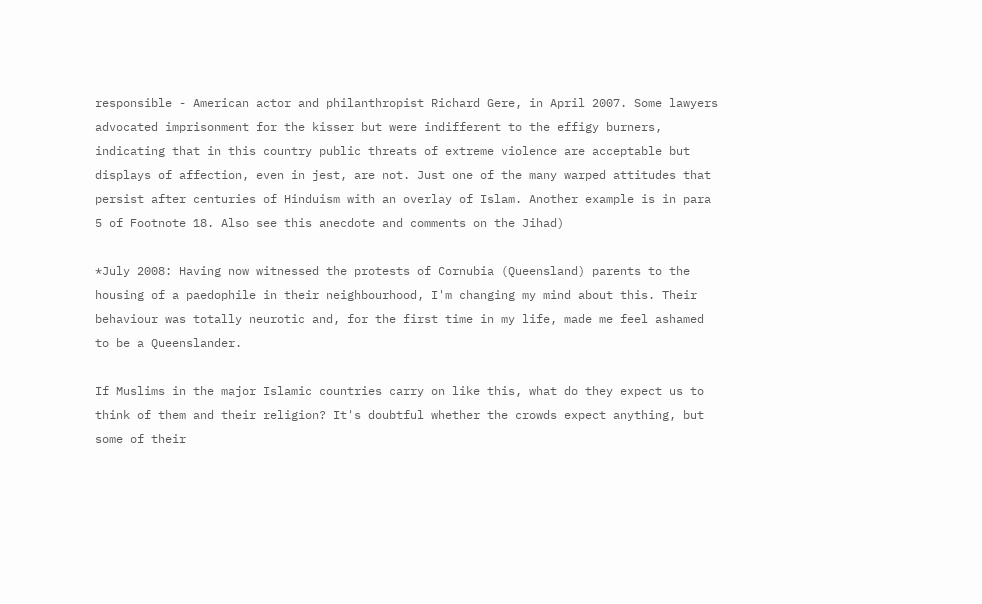responsible - American actor and philanthropist Richard Gere, in April 2007. Some lawyers advocated imprisonment for the kisser but were indifferent to the effigy burners, indicating that in this country public threats of extreme violence are acceptable but displays of affection, even in jest, are not. Just one of the many warped attitudes that persist after centuries of Hinduism with an overlay of Islam. Another example is in para 5 of Footnote 18. Also see this anecdote and comments on the Jihad)

*July 2008: Having now witnessed the protests of Cornubia (Queensland) parents to the housing of a paedophile in their neighbourhood, I'm changing my mind about this. Their behaviour was totally neurotic and, for the first time in my life, made me feel ashamed to be a Queenslander.

If Muslims in the major Islamic countries carry on like this, what do they expect us to think of them and their religion? It's doubtful whether the crowds expect anything, but some of their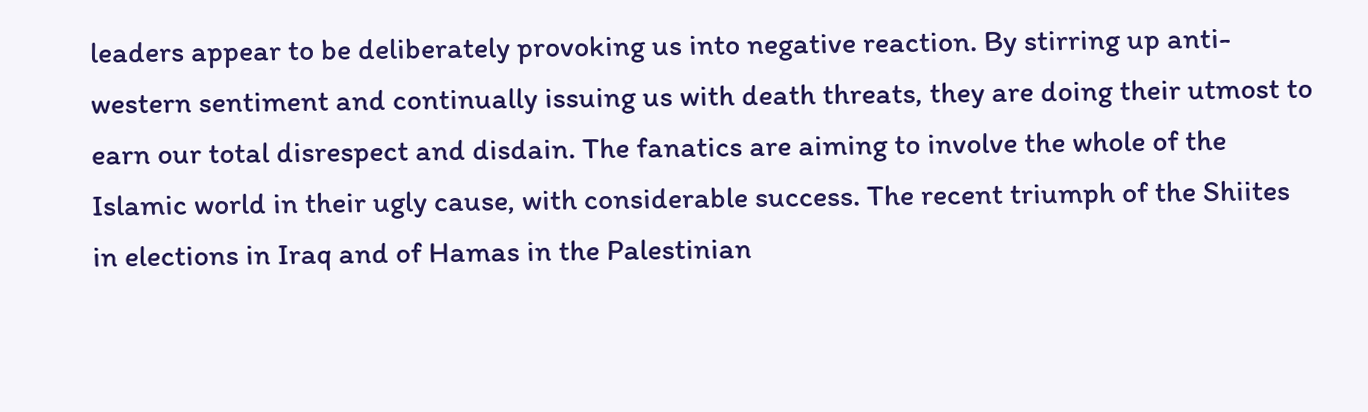leaders appear to be deliberately provoking us into negative reaction. By stirring up anti-western sentiment and continually issuing us with death threats, they are doing their utmost to earn our total disrespect and disdain. The fanatics are aiming to involve the whole of the Islamic world in their ugly cause, with considerable success. The recent triumph of the Shiites in elections in Iraq and of Hamas in the Palestinian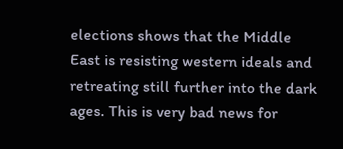elections shows that the Middle East is resisting western ideals and retreating still further into the dark ages. This is very bad news for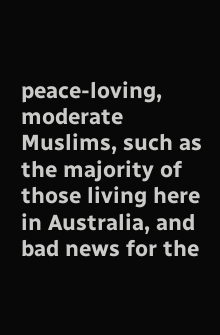peace-loving, moderate Muslims, such as the majority of those living here in Australia, and bad news for the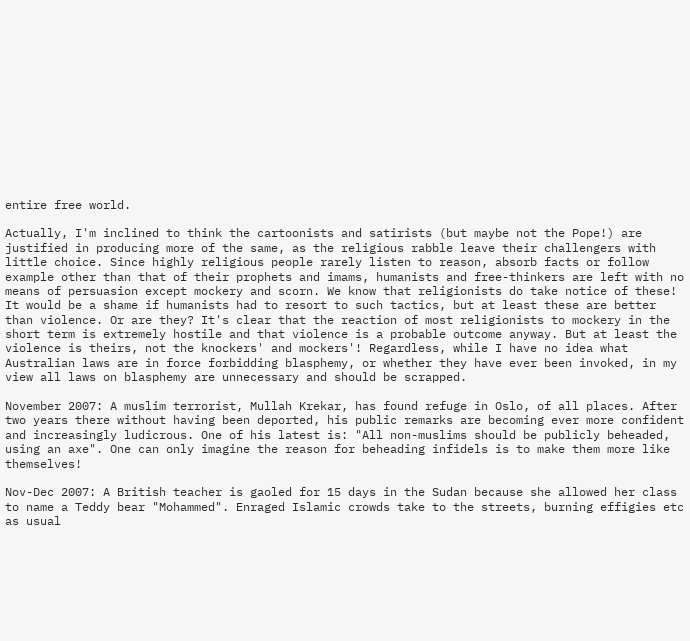entire free world.

Actually, I'm inclined to think the cartoonists and satirists (but maybe not the Pope!) are justified in producing more of the same, as the religious rabble leave their challengers with little choice. Since highly religious people rarely listen to reason, absorb facts or follow example other than that of their prophets and imams, humanists and free-thinkers are left with no means of persuasion except mockery and scorn. We know that religionists do take notice of these! It would be a shame if humanists had to resort to such tactics, but at least these are better than violence. Or are they? It's clear that the reaction of most religionists to mockery in the short term is extremely hostile and that violence is a probable outcome anyway. But at least the violence is theirs, not the knockers' and mockers'! Regardless, while I have no idea what Australian laws are in force forbidding blasphemy, or whether they have ever been invoked, in my view all laws on blasphemy are unnecessary and should be scrapped.

November 2007: A muslim terrorist, Mullah Krekar, has found refuge in Oslo, of all places. After two years there without having been deported, his public remarks are becoming ever more confident and increasingly ludicrous. One of his latest is: "All non-muslims should be publicly beheaded, using an axe". One can only imagine the reason for beheading infidels is to make them more like themselves!

Nov-Dec 2007: A British teacher is gaoled for 15 days in the Sudan because she allowed her class to name a Teddy bear "Mohammed". Enraged Islamic crowds take to the streets, burning effigies etc as usual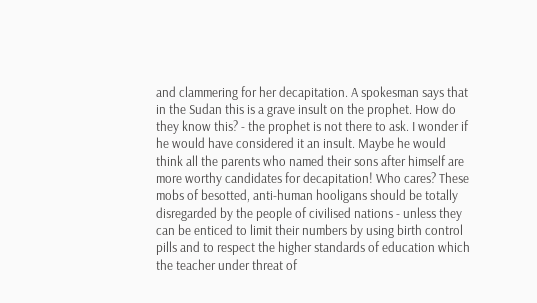and clammering for her decapitation. A spokesman says that in the Sudan this is a grave insult on the prophet. How do they know this? - the prophet is not there to ask. I wonder if he would have considered it an insult. Maybe he would think all the parents who named their sons after himself are more worthy candidates for decapitation! Who cares? These mobs of besotted, anti-human hooligans should be totally disregarded by the people of civilised nations - unless they can be enticed to limit their numbers by using birth control pills and to respect the higher standards of education which the teacher under threat of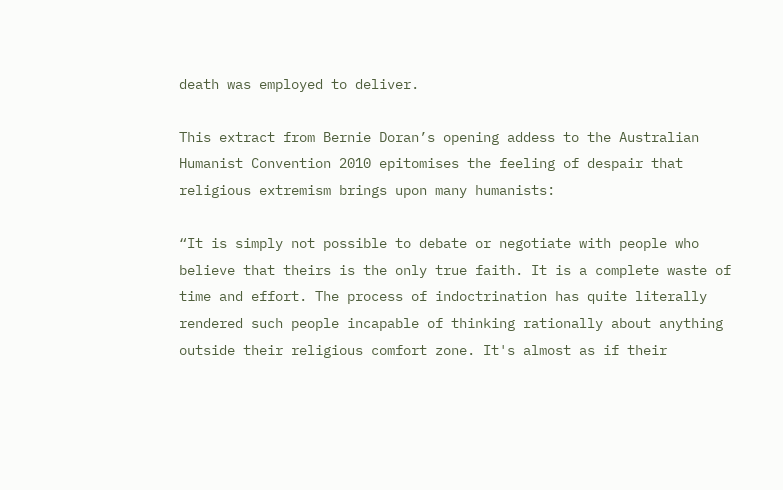death was employed to deliver.

This extract from Bernie Doran’s opening addess to the Australian Humanist Convention 2010 epitomises the feeling of despair that religious extremism brings upon many humanists:

“It is simply not possible to debate or negotiate with people who believe that theirs is the only true faith. It is a complete waste of time and effort. The process of indoctrination has quite literally rendered such people incapable of thinking rationally about anything outside their religious comfort zone. It's almost as if their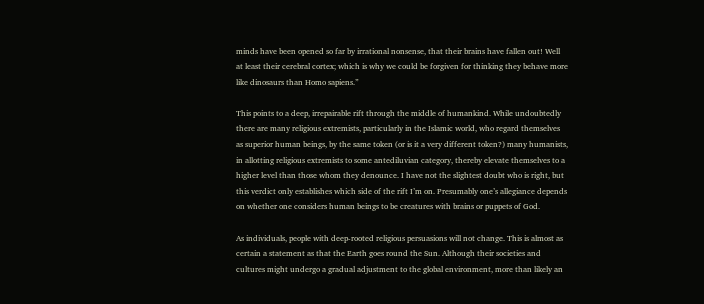minds have been opened so far by irrational nonsense, that their brains have fallen out! Well at least their cerebral cortex; which is why we could be forgiven for thinking they behave more like dinosaurs than Homo sapiens.”

This points to a deep, irrepairable rift through the middle of humankind. While undoubtedly there are many religious extremists, particularly in the Islamic world, who regard themselves as superior human beings, by the same token (or is it a very different token?) many humanists, in allotting religious extremists to some antediluvian category, thereby elevate themselves to a higher level than those whom they denounce. I have not the slightest doubt who is right, but this verdict only establishes which side of the rift I’m on. Presumably one’s allegiance depends on whether one considers human beings to be creatures with brains or puppets of God.

As individuals, people with deep-rooted religious persuasions will not change. This is almost as certain a statement as that the Earth goes round the Sun. Although their societies and cultures might undergo a gradual adjustment to the global environment, more than likely an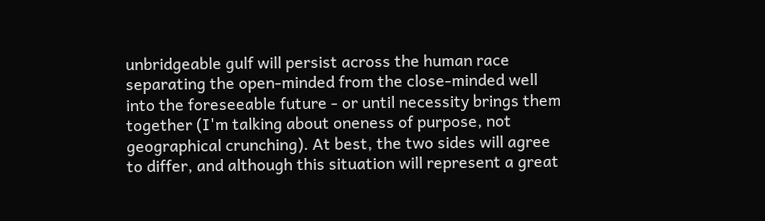unbridgeable gulf will persist across the human race separating the open-minded from the close-minded well into the foreseeable future - or until necessity brings them together (I'm talking about oneness of purpose, not geographical crunching). At best, the two sides will agree to differ, and although this situation will represent a great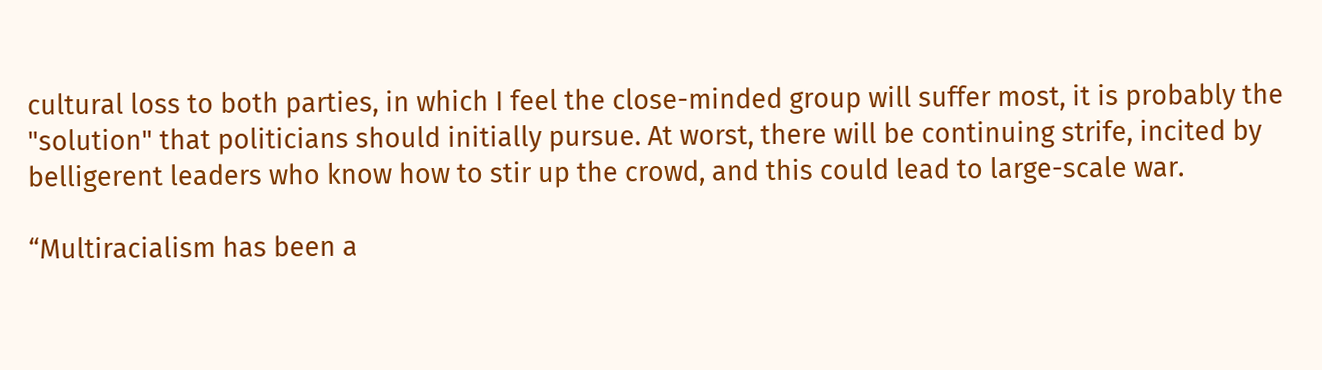cultural loss to both parties, in which I feel the close-minded group will suffer most, it is probably the "solution" that politicians should initially pursue. At worst, there will be continuing strife, incited by belligerent leaders who know how to stir up the crowd, and this could lead to large-scale war.

“Multiracialism has been a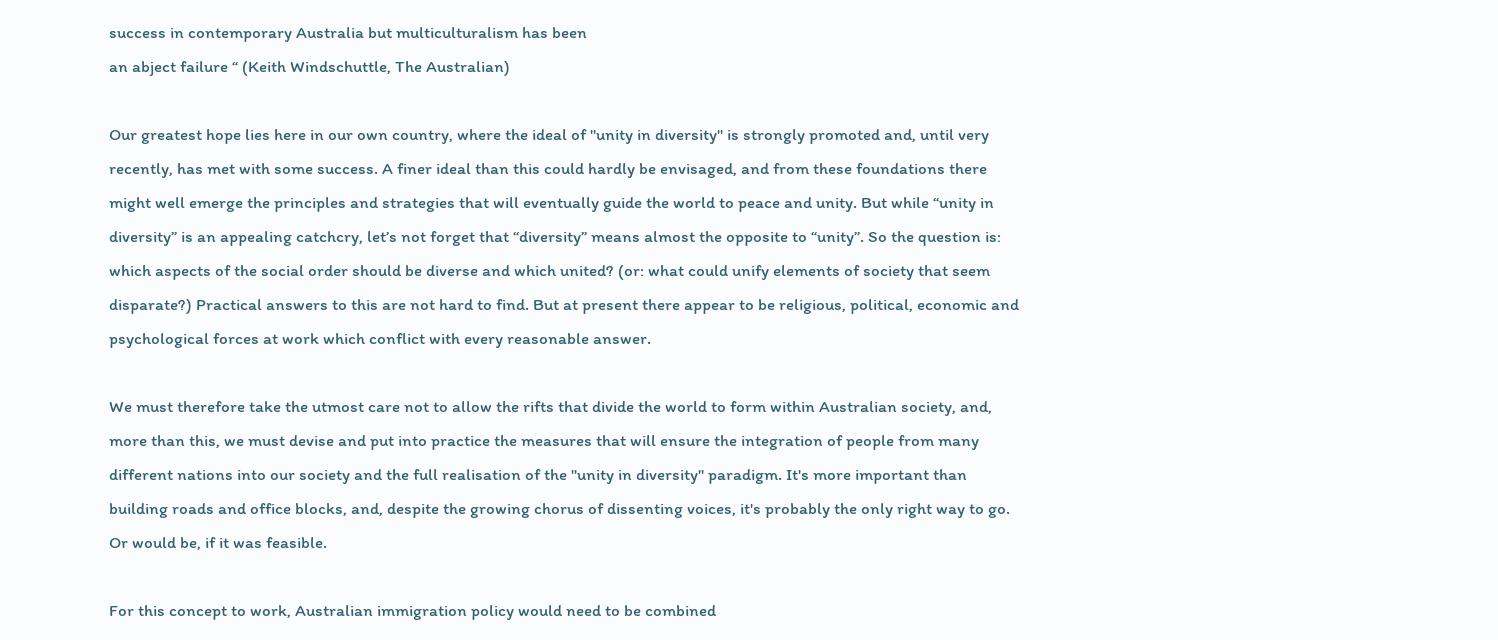success in contemporary Australia but multiculturalism has been
an abject failure “ (Keith Windschuttle, The Australian)

Our greatest hope lies here in our own country, where the ideal of "unity in diversity" is strongly promoted and, until very recently, has met with some success. A finer ideal than this could hardly be envisaged, and from these foundations there might well emerge the principles and strategies that will eventually guide the world to peace and unity. But while “unity in diversity” is an appealing catchcry, let’s not forget that “diversity” means almost the opposite to “unity”. So the question is: which aspects of the social order should be diverse and which united? (or: what could unify elements of society that seem disparate?) Practical answers to this are not hard to find. But at present there appear to be religious, political, economic and psychological forces at work which conflict with every reasonable answer.

We must therefore take the utmost care not to allow the rifts that divide the world to form within Australian society, and, more than this, we must devise and put into practice the measures that will ensure the integration of people from many different nations into our society and the full realisation of the "unity in diversity" paradigm. It's more important than building roads and office blocks, and, despite the growing chorus of dissenting voices, it's probably the only right way to go. Or would be, if it was feasible.

For this concept to work, Australian immigration policy would need to be combined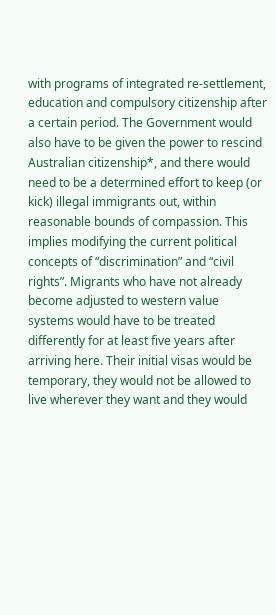with programs of integrated re-settlement, education and compulsory citizenship after a certain period. The Government would also have to be given the power to rescind Australian citizenship*, and there would need to be a determined effort to keep (or kick) illegal immigrants out, within reasonable bounds of compassion. This implies modifying the current political concepts of “discrimination” and “civil rights”. Migrants who have not already become adjusted to western value systems would have to be treated differently for at least five years after arriving here. Their initial visas would be temporary, they would not be allowed to live wherever they want and they would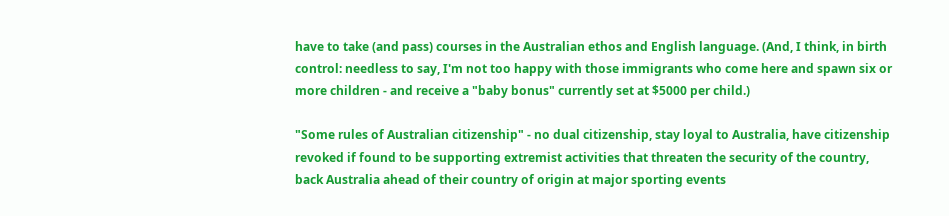have to take (and pass) courses in the Australian ethos and English language. (And, I think, in birth control: needless to say, I'm not too happy with those immigrants who come here and spawn six or more children - and receive a "baby bonus" currently set at $5000 per child.)

"Some rules of Australian citizenship" - no dual citizenship, stay loyal to Australia, have citizenship revoked if found to be supporting extremist activities that threaten the security of the country, back Australia ahead of their country of origin at major sporting events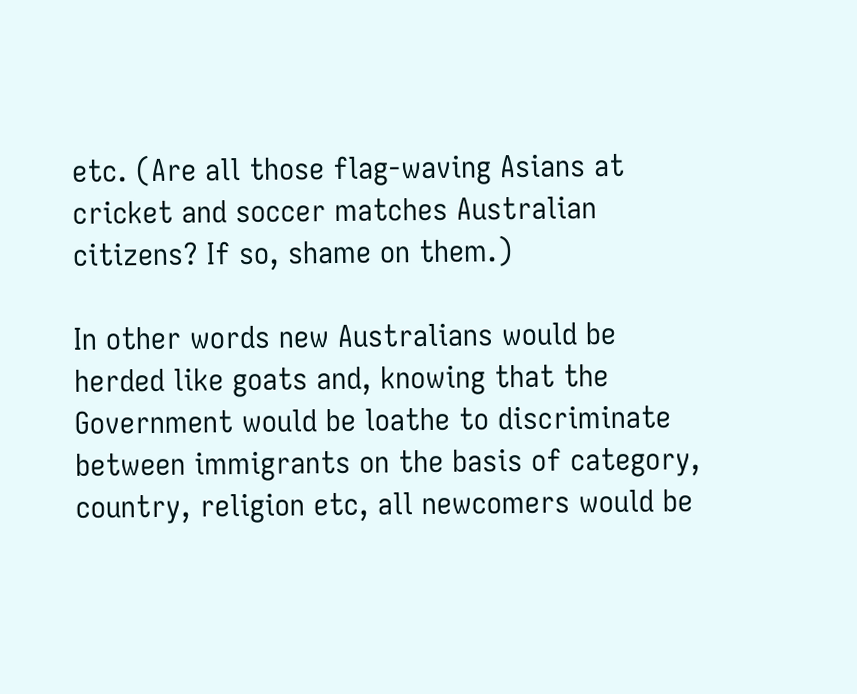etc. (Are all those flag-waving Asians at cricket and soccer matches Australian citizens? If so, shame on them.)

In other words new Australians would be herded like goats and, knowing that the Government would be loathe to discriminate between immigrants on the basis of category, country, religion etc, all newcomers would be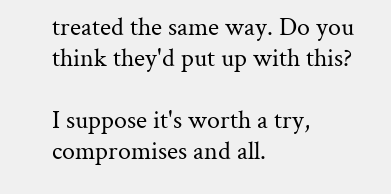treated the same way. Do you think they'd put up with this?

I suppose it's worth a try, compromises and all.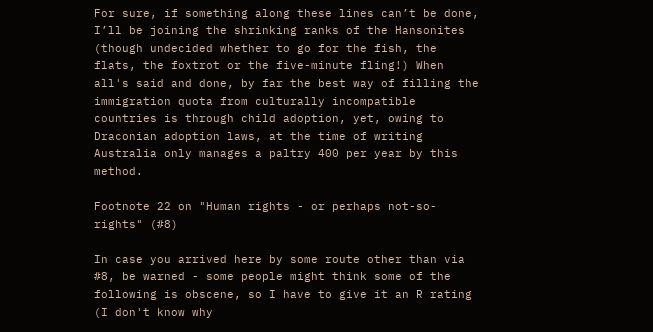For sure, if something along these lines can’t be done, I’ll be joining the shrinking ranks of the Hansonites (though undecided whether to go for the fish, the flats, the foxtrot or the five-minute fling!) When all's said and done, by far the best way of filling the immigration quota from culturally incompatible countries is through child adoption, yet, owing to Draconian adoption laws, at the time of writing Australia only manages a paltry 400 per year by this method.

Footnote 22 on "Human rights - or perhaps not-so-rights" (#8)

In case you arrived here by some route other than via #8, be warned - some people might think some of the following is obscene, so I have to give it an R rating (I don't know why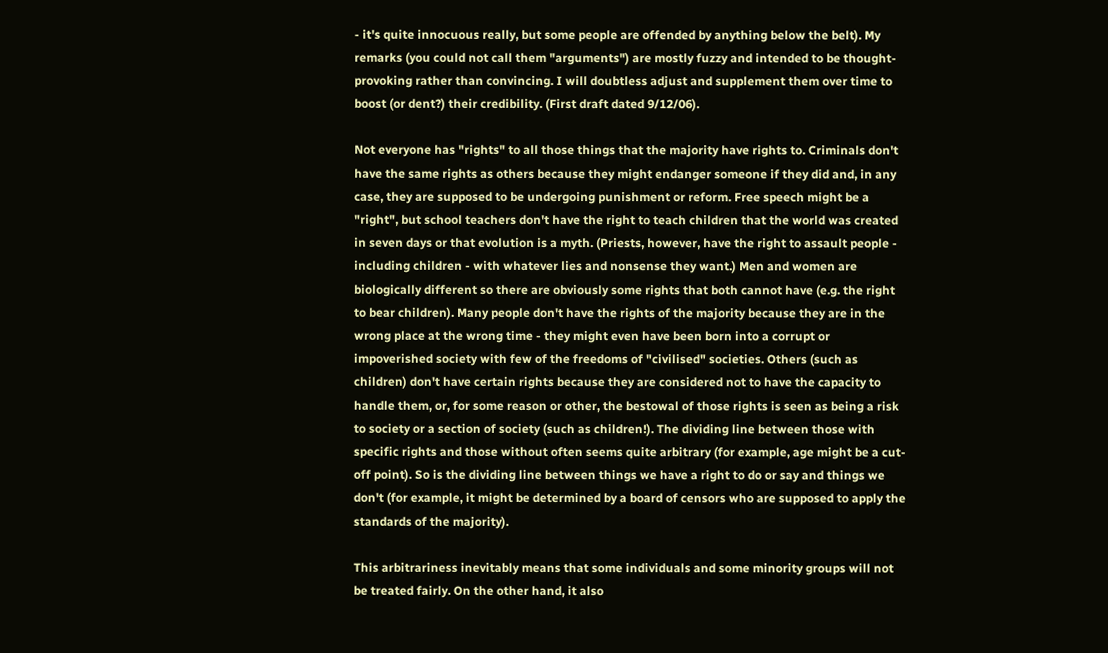- it's quite innocuous really, but some people are offended by anything below the belt). My remarks (you could not call them "arguments") are mostly fuzzy and intended to be thought-provoking rather than convincing. I will doubtless adjust and supplement them over time to boost (or dent?) their credibility. (First draft dated 9/12/06).

Not everyone has "rights" to all those things that the majority have rights to. Criminals don't have the same rights as others because they might endanger someone if they did and, in any case, they are supposed to be undergoing punishment or reform. Free speech might be a "right", but school teachers don't have the right to teach children that the world was created in seven days or that evolution is a myth. (Priests, however, have the right to assault people - including children - with whatever lies and nonsense they want.) Men and women are biologically different so there are obviously some rights that both cannot have (e.g. the right to bear children). Many people don't have the rights of the majority because they are in the wrong place at the wrong time - they might even have been born into a corrupt or impoverished society with few of the freedoms of "civilised" societies. Others (such as children) don't have certain rights because they are considered not to have the capacity to handle them, or, for some reason or other, the bestowal of those rights is seen as being a risk to society or a section of society (such as children!). The dividing line between those with specific rights and those without often seems quite arbitrary (for example, age might be a cut-off point). So is the dividing line between things we have a right to do or say and things we don't (for example, it might be determined by a board of censors who are supposed to apply the standards of the majority).

This arbitrariness inevitably means that some individuals and some minority groups will not be treated fairly. On the other hand, it also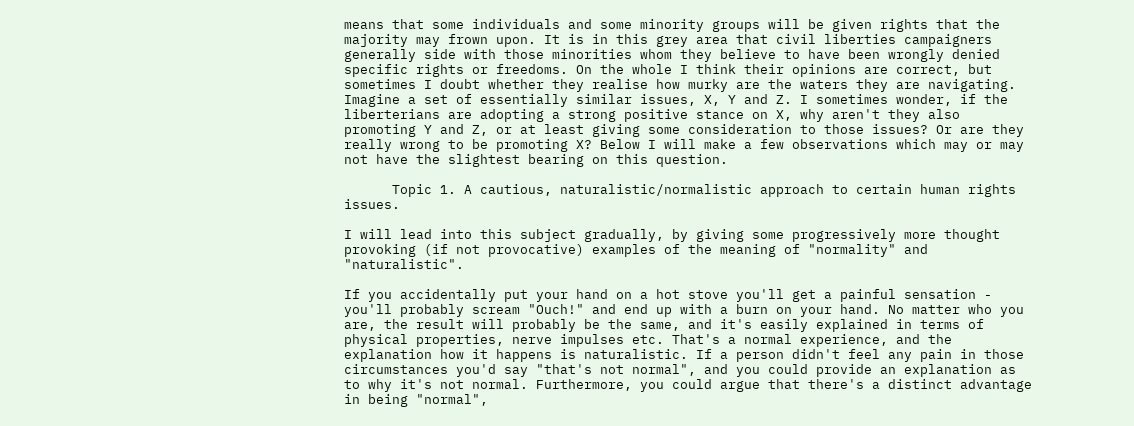means that some individuals and some minority groups will be given rights that the majority may frown upon. It is in this grey area that civil liberties campaigners generally side with those minorities whom they believe to have been wrongly denied specific rights or freedoms. On the whole I think their opinions are correct, but sometimes I doubt whether they realise how murky are the waters they are navigating. Imagine a set of essentially similar issues, X, Y and Z. I sometimes wonder, if the liberterians are adopting a strong positive stance on X, why aren't they also promoting Y and Z, or at least giving some consideration to those issues? Or are they really wrong to be promoting X? Below I will make a few observations which may or may not have the slightest bearing on this question.

      Topic 1. A cautious, naturalistic/normalistic approach to certain human rights issues.

I will lead into this subject gradually, by giving some progressively more thought provoking (if not provocative) examples of the meaning of "normality" and "naturalistic".

If you accidentally put your hand on a hot stove you'll get a painful sensation - you'll probably scream "Ouch!" and end up with a burn on your hand. No matter who you are, the result will probably be the same, and it's easily explained in terms of physical properties, nerve impulses etc. That's a normal experience, and the explanation how it happens is naturalistic. If a person didn't feel any pain in those circumstances you'd say "that's not normal", and you could provide an explanation as to why it's not normal. Furthermore, you could argue that there's a distinct advantage in being "normal",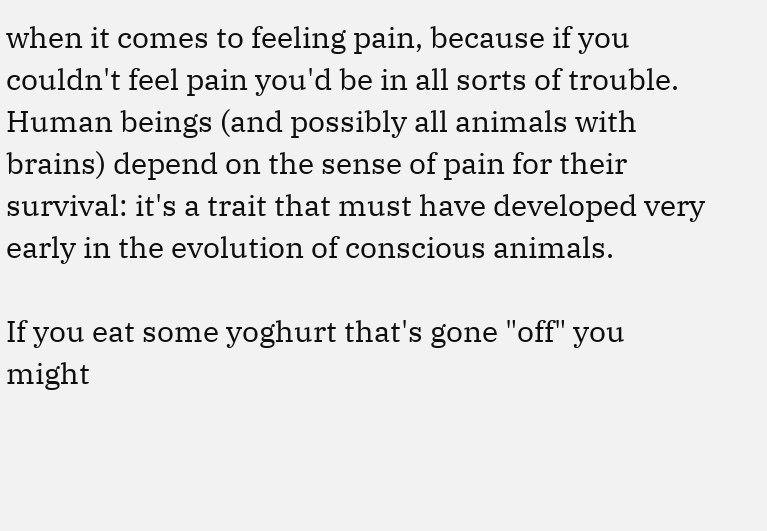when it comes to feeling pain, because if you couldn't feel pain you'd be in all sorts of trouble. Human beings (and possibly all animals with brains) depend on the sense of pain for their survival: it's a trait that must have developed very early in the evolution of conscious animals.

If you eat some yoghurt that's gone "off" you might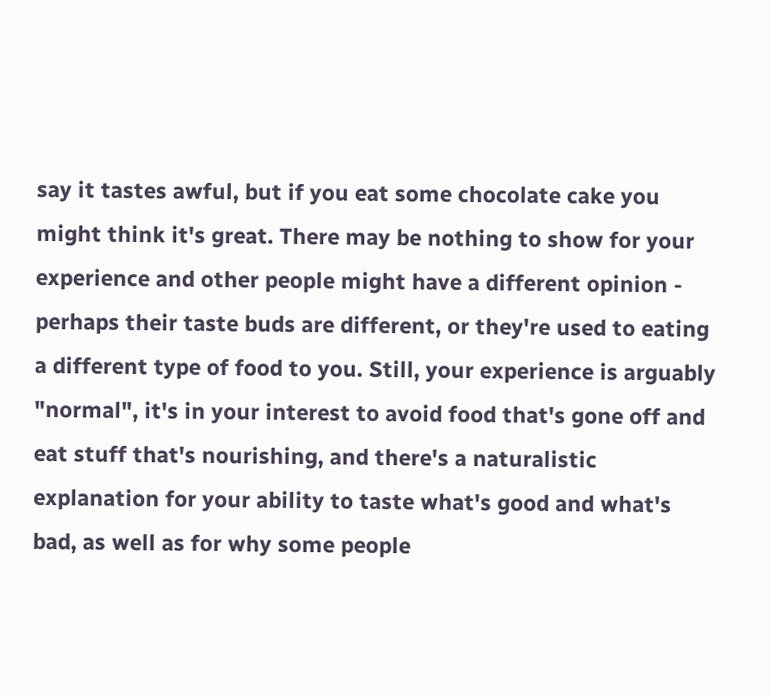say it tastes awful, but if you eat some chocolate cake you might think it's great. There may be nothing to show for your experience and other people might have a different opinion - perhaps their taste buds are different, or they're used to eating a different type of food to you. Still, your experience is arguably "normal", it's in your interest to avoid food that's gone off and eat stuff that's nourishing, and there's a naturalistic explanation for your ability to taste what's good and what's bad, as well as for why some people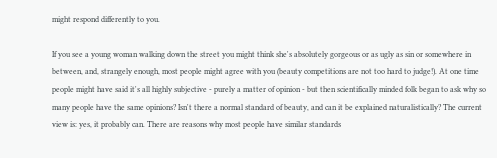might respond differently to you.

If you see a young woman walking down the street you might think she's absolutely gorgeous or as ugly as sin or somewhere in between, and, strangely enough, most people might agree with you (beauty competitions are not too hard to judge!). At one time people might have said it's all highly subjective - purely a matter of opinion - but then scientifically minded folk began to ask why so many people have the same opinions? Isn't there a normal standard of beauty, and can it be explained naturalistically? The current view is: yes, it probably can. There are reasons why most people have similar standards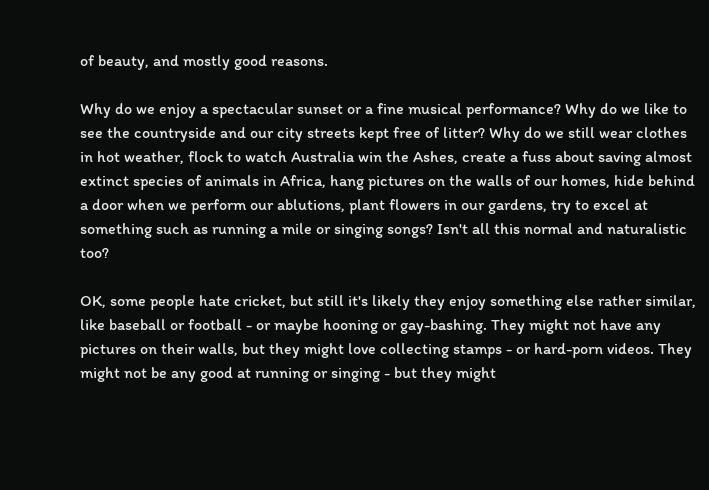of beauty, and mostly good reasons.

Why do we enjoy a spectacular sunset or a fine musical performance? Why do we like to see the countryside and our city streets kept free of litter? Why do we still wear clothes in hot weather, flock to watch Australia win the Ashes, create a fuss about saving almost extinct species of animals in Africa, hang pictures on the walls of our homes, hide behind a door when we perform our ablutions, plant flowers in our gardens, try to excel at something such as running a mile or singing songs? Isn't all this normal and naturalistic too?

OK, some people hate cricket, but still it's likely they enjoy something else rather similar, like baseball or football - or maybe hooning or gay-bashing. They might not have any pictures on their walls, but they might love collecting stamps - or hard-porn videos. They might not be any good at running or singing - but they might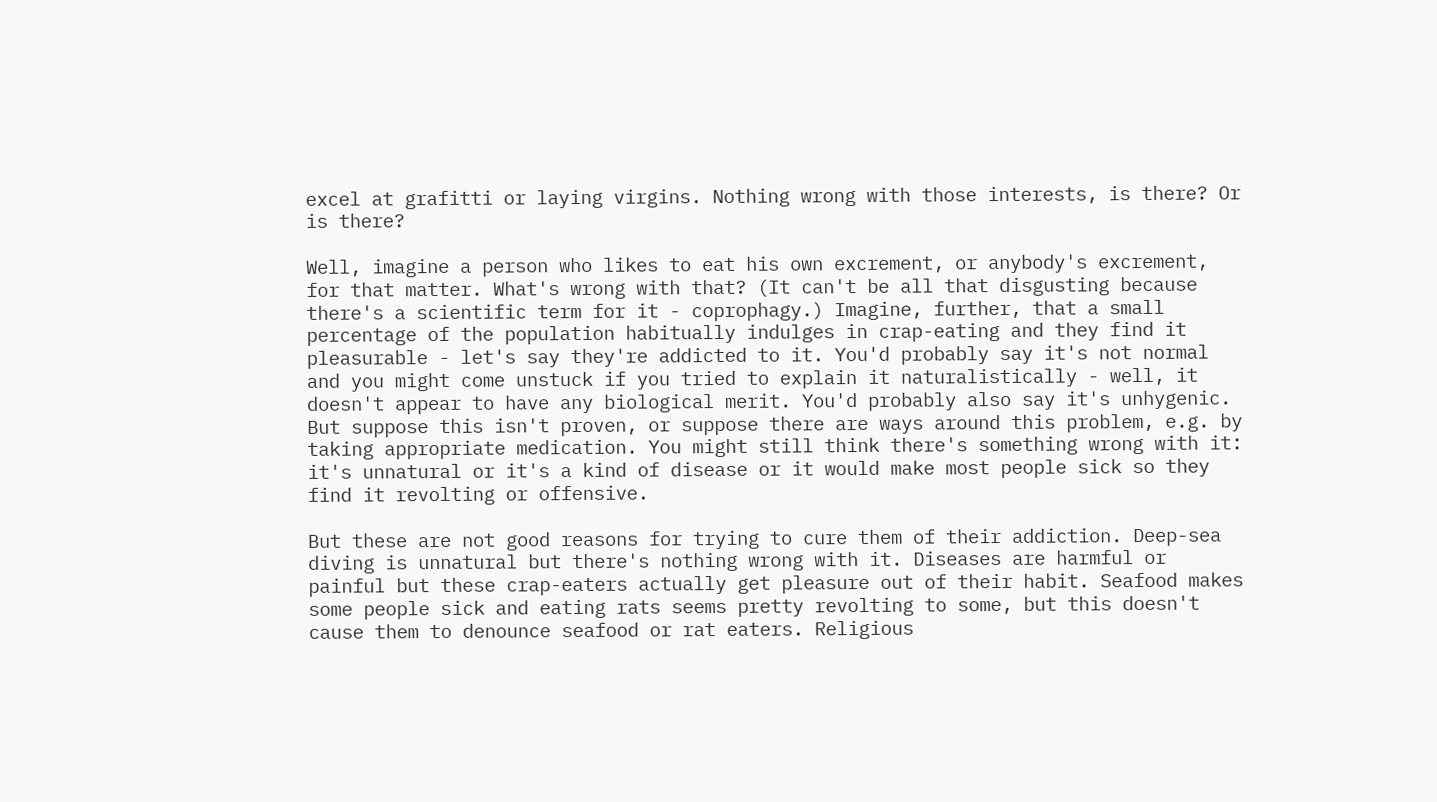excel at grafitti or laying virgins. Nothing wrong with those interests, is there? Or is there?

Well, imagine a person who likes to eat his own excrement, or anybody's excrement, for that matter. What's wrong with that? (It can't be all that disgusting because there's a scientific term for it - coprophagy.) Imagine, further, that a small percentage of the population habitually indulges in crap-eating and they find it pleasurable - let's say they're addicted to it. You'd probably say it's not normal and you might come unstuck if you tried to explain it naturalistically - well, it doesn't appear to have any biological merit. You'd probably also say it's unhygenic. But suppose this isn't proven, or suppose there are ways around this problem, e.g. by taking appropriate medication. You might still think there's something wrong with it: it's unnatural or it's a kind of disease or it would make most people sick so they find it revolting or offensive.

But these are not good reasons for trying to cure them of their addiction. Deep-sea diving is unnatural but there's nothing wrong with it. Diseases are harmful or painful but these crap-eaters actually get pleasure out of their habit. Seafood makes some people sick and eating rats seems pretty revolting to some, but this doesn't cause them to denounce seafood or rat eaters. Religious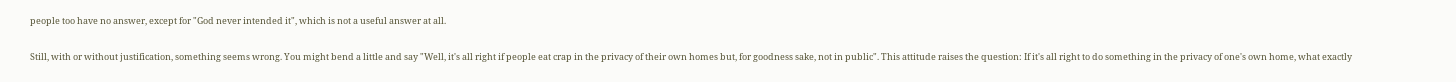people too have no answer, except for "God never intended it", which is not a useful answer at all.

Still, with or without justification, something seems wrong. You might bend a little and say "Well, it's all right if people eat crap in the privacy of their own homes but, for goodness sake, not in public". This attitude raises the question: If it's all right to do something in the privacy of one's own home, what exactly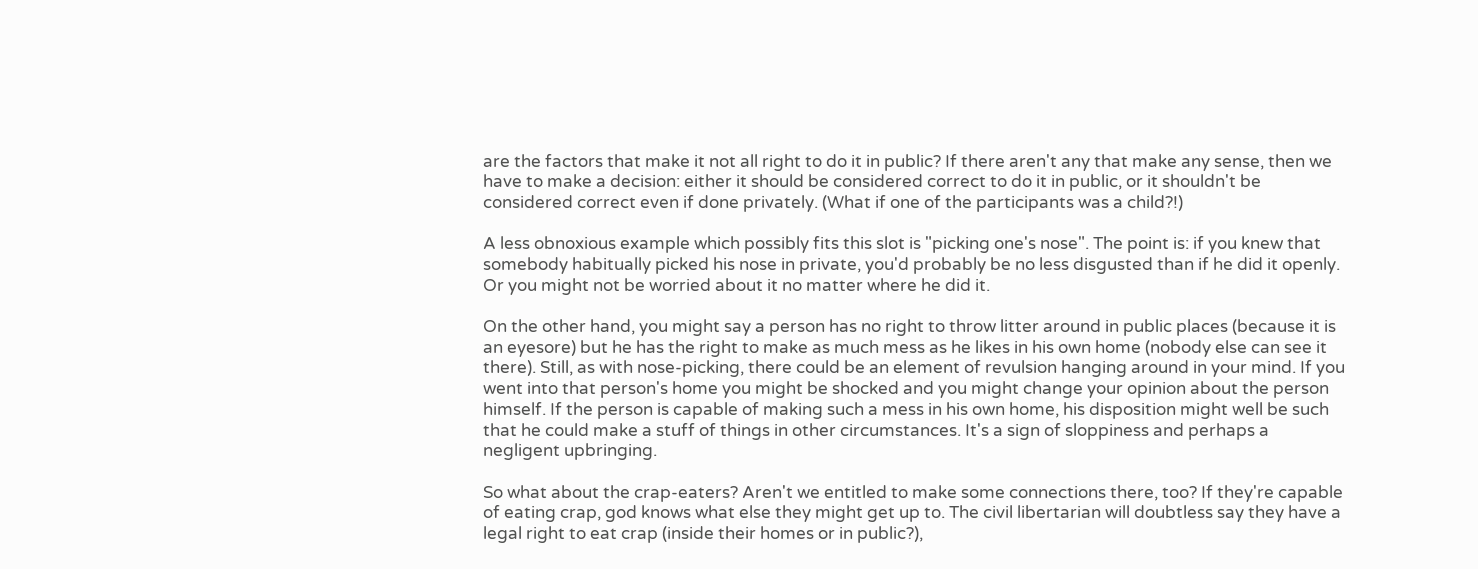are the factors that make it not all right to do it in public? If there aren't any that make any sense, then we have to make a decision: either it should be considered correct to do it in public, or it shouldn't be considered correct even if done privately. (What if one of the participants was a child?!)

A less obnoxious example which possibly fits this slot is "picking one's nose". The point is: if you knew that somebody habitually picked his nose in private, you'd probably be no less disgusted than if he did it openly. Or you might not be worried about it no matter where he did it.

On the other hand, you might say a person has no right to throw litter around in public places (because it is an eyesore) but he has the right to make as much mess as he likes in his own home (nobody else can see it there). Still, as with nose-picking, there could be an element of revulsion hanging around in your mind. If you went into that person's home you might be shocked and you might change your opinion about the person himself. If the person is capable of making such a mess in his own home, his disposition might well be such that he could make a stuff of things in other circumstances. It's a sign of sloppiness and perhaps a negligent upbringing.

So what about the crap-eaters? Aren't we entitled to make some connections there, too? If they're capable of eating crap, god knows what else they might get up to. The civil libertarian will doubtless say they have a legal right to eat crap (inside their homes or in public?),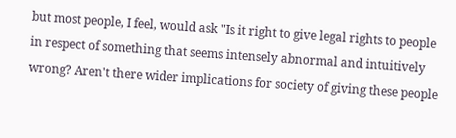but most people, I feel, would ask "Is it right to give legal rights to people in respect of something that seems intensely abnormal and intuitively wrong? Aren't there wider implications for society of giving these people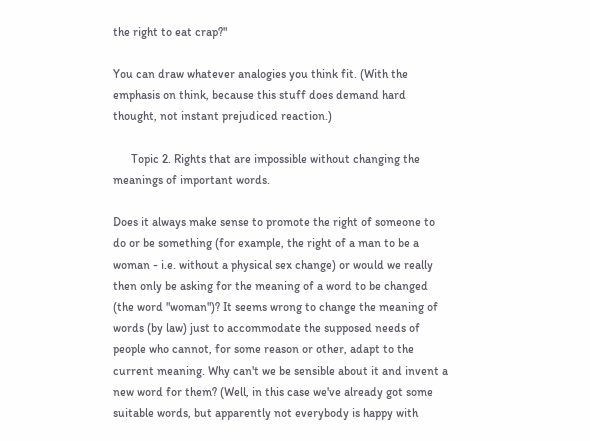the right to eat crap?"

You can draw whatever analogies you think fit. (With the emphasis on think, because this stuff does demand hard thought, not instant prejudiced reaction.)

      Topic 2. Rights that are impossible without changing the meanings of important words.

Does it always make sense to promote the right of someone to do or be something (for example, the right of a man to be a woman - i.e. without a physical sex change) or would we really then only be asking for the meaning of a word to be changed (the word "woman")? It seems wrong to change the meaning of words (by law) just to accommodate the supposed needs of people who cannot, for some reason or other, adapt to the current meaning. Why can't we be sensible about it and invent a new word for them? (Well, in this case we've already got some suitable words, but apparently not everybody is happy with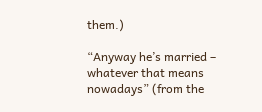them.)

“Anyway he’s married – whatever that means nowadays” (from the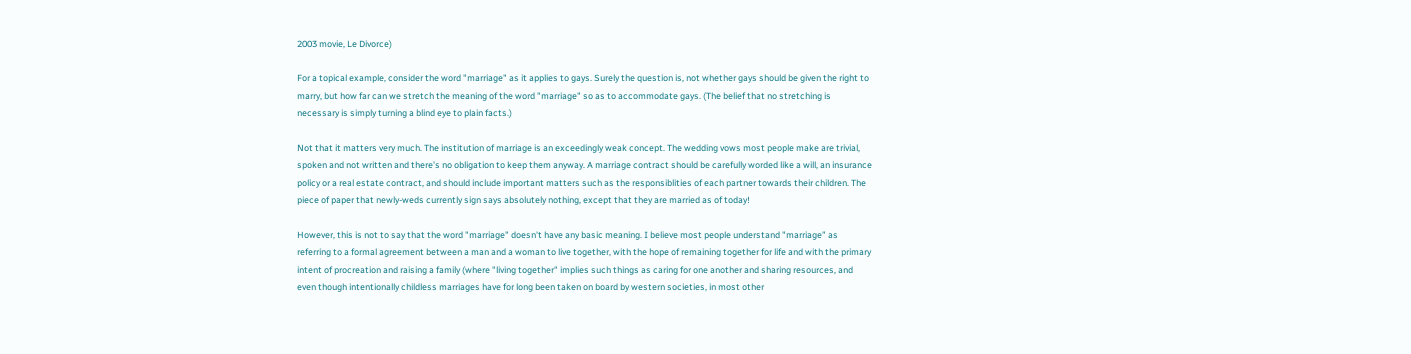2003 movie, Le Divorce)

For a topical example, consider the word "marriage" as it applies to gays. Surely the question is, not whether gays should be given the right to marry, but how far can we stretch the meaning of the word "marriage" so as to accommodate gays. (The belief that no stretching is necessary is simply turning a blind eye to plain facts.)

Not that it matters very much. The institution of marriage is an exceedingly weak concept. The wedding vows most people make are trivial, spoken and not written and there's no obligation to keep them anyway. A marriage contract should be carefully worded like a will, an insurance policy or a real estate contract, and should include important matters such as the responsiblities of each partner towards their children. The piece of paper that newly-weds currently sign says absolutely nothing, except that they are married as of today!

However, this is not to say that the word "marriage" doesn't have any basic meaning. I believe most people understand "marriage" as referring to a formal agreement between a man and a woman to live together, with the hope of remaining together for life and with the primary intent of procreation and raising a family (where "living together" implies such things as caring for one another and sharing resources, and even though intentionally childless marriages have for long been taken on board by western societies, in most other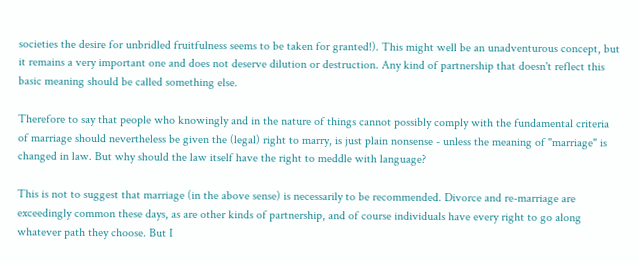societies the desire for unbridled fruitfulness seems to be taken for granted!). This might well be an unadventurous concept, but it remains a very important one and does not deserve dilution or destruction. Any kind of partnership that doesn't reflect this basic meaning should be called something else.

Therefore to say that people who knowingly and in the nature of things cannot possibly comply with the fundamental criteria of marriage should nevertheless be given the (legal) right to marry, is just plain nonsense - unless the meaning of "marriage" is changed in law. But why should the law itself have the right to meddle with language?

This is not to suggest that marriage (in the above sense) is necessarily to be recommended. Divorce and re-marriage are exceedingly common these days, as are other kinds of partnership, and of course individuals have every right to go along whatever path they choose. But I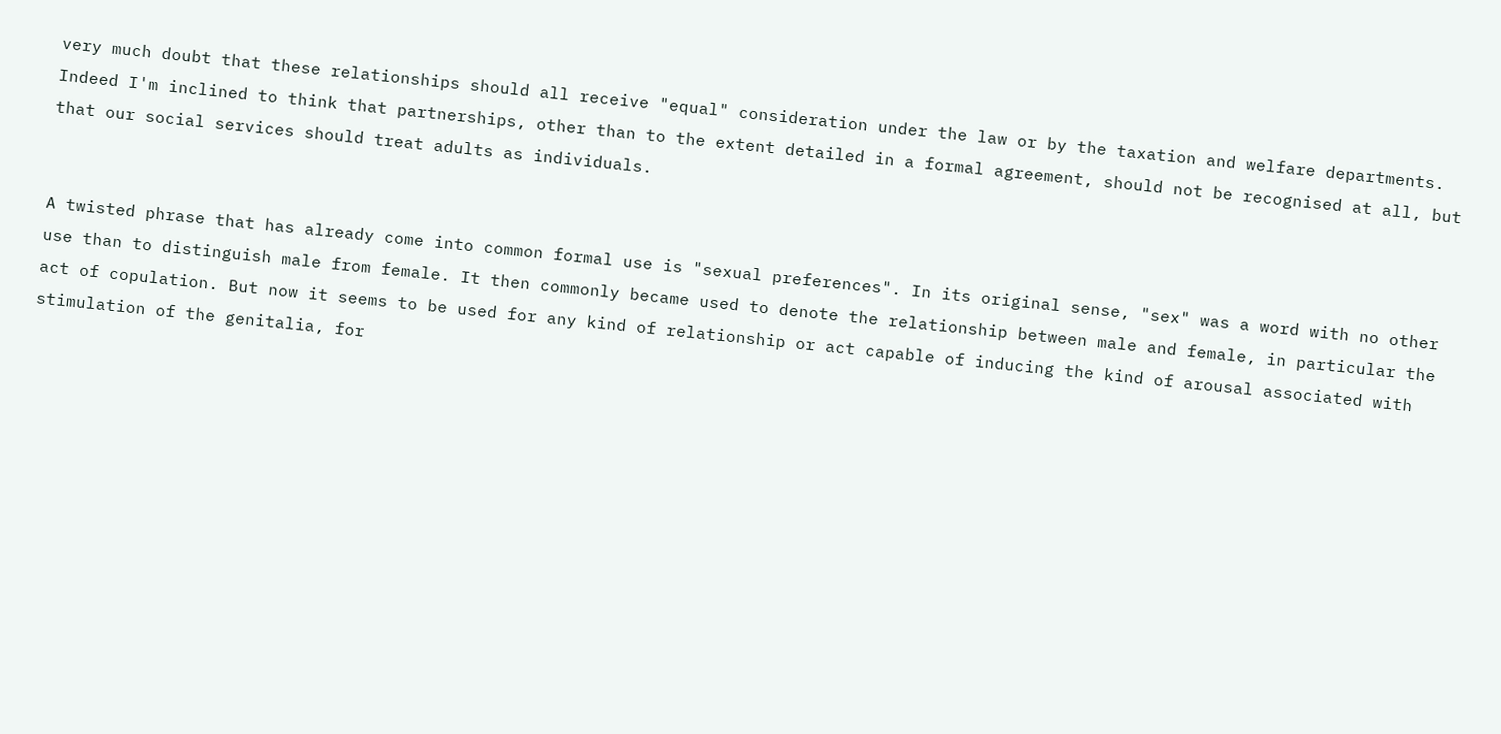very much doubt that these relationships should all receive "equal" consideration under the law or by the taxation and welfare departments. Indeed I'm inclined to think that partnerships, other than to the extent detailed in a formal agreement, should not be recognised at all, but that our social services should treat adults as individuals.


A twisted phrase that has already come into common formal use is "sexual preferences". In its original sense, "sex" was a word with no other use than to distinguish male from female. It then commonly became used to denote the relationship between male and female, in particular the act of copulation. But now it seems to be used for any kind of relationship or act capable of inducing the kind of arousal associated with stimulation of the genitalia, for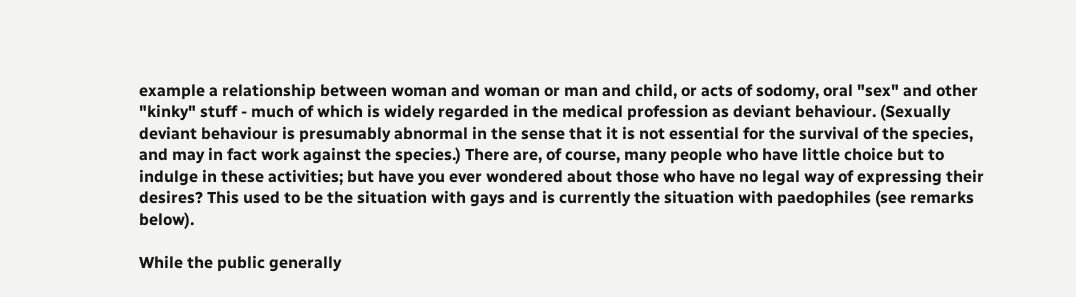example a relationship between woman and woman or man and child, or acts of sodomy, oral "sex" and other "kinky" stuff - much of which is widely regarded in the medical profession as deviant behaviour. (Sexually deviant behaviour is presumably abnormal in the sense that it is not essential for the survival of the species, and may in fact work against the species.) There are, of course, many people who have little choice but to indulge in these activities; but have you ever wondered about those who have no legal way of expressing their desires? This used to be the situation with gays and is currently the situation with paedophiles (see remarks below).

While the public generally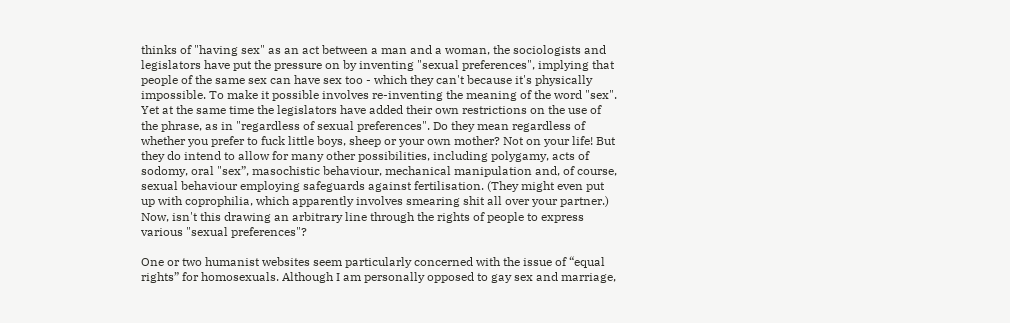thinks of "having sex" as an act between a man and a woman, the sociologists and legislators have put the pressure on by inventing "sexual preferences", implying that people of the same sex can have sex too - which they can't because it's physically impossible. To make it possible involves re-inventing the meaning of the word "sex". Yet at the same time the legislators have added their own restrictions on the use of the phrase, as in "regardless of sexual preferences". Do they mean regardless of whether you prefer to fuck little boys, sheep or your own mother? Not on your life! But they do intend to allow for many other possibilities, including polygamy, acts of sodomy, oral "sex”, masochistic behaviour, mechanical manipulation and, of course, sexual behaviour employing safeguards against fertilisation. (They might even put up with coprophilia, which apparently involves smearing shit all over your partner.) Now, isn't this drawing an arbitrary line through the rights of people to express various "sexual preferences"?

One or two humanist websites seem particularly concerned with the issue of “equal rights” for homosexuals. Although I am personally opposed to gay sex and marriage,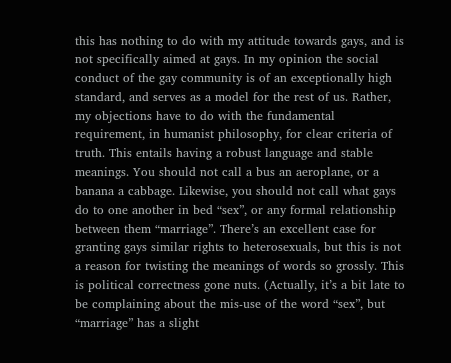this has nothing to do with my attitude towards gays, and is not specifically aimed at gays. In my opinion the social conduct of the gay community is of an exceptionally high standard, and serves as a model for the rest of us. Rather, my objections have to do with the fundamental requirement, in humanist philosophy, for clear criteria of truth. This entails having a robust language and stable meanings. You should not call a bus an aeroplane, or a banana a cabbage. Likewise, you should not call what gays do to one another in bed “sex”, or any formal relationship between them “marriage”. There’s an excellent case for granting gays similar rights to heterosexuals, but this is not a reason for twisting the meanings of words so grossly. This is political correctness gone nuts. (Actually, it’s a bit late to be complaining about the mis-use of the word “sex”, but “marriage” has a slight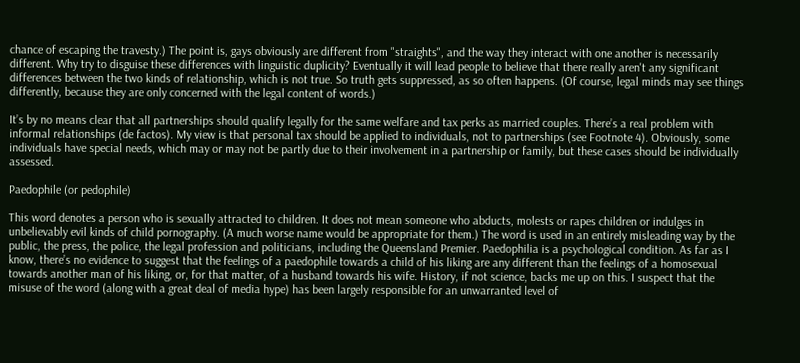chance of escaping the travesty.) The point is, gays obviously are different from "straights", and the way they interact with one another is necessarily different. Why try to disguise these differences with linguistic duplicity? Eventually it will lead people to believe that there really aren't any significant differences between the two kinds of relationship, which is not true. So truth gets suppressed, as so often happens. (Of course, legal minds may see things differently, because they are only concerned with the legal content of words.)

It’s by no means clear that all partnerships should qualify legally for the same welfare and tax perks as married couples. There’s a real problem with informal relationships (de factos). My view is that personal tax should be applied to individuals, not to partnerships (see Footnote 4). Obviously, some individuals have special needs, which may or may not be partly due to their involvement in a partnership or family, but these cases should be individually assessed.

Paedophile (or pedophile)

This word denotes a person who is sexually attracted to children. It does not mean someone who abducts, molests or rapes children or indulges in unbelievably evil kinds of child pornography. (A much worse name would be appropriate for them.) The word is used in an entirely misleading way by the public, the press, the police, the legal profession and politicians, including the Queensland Premier. Paedophilia is a psychological condition. As far as I know, there’s no evidence to suggest that the feelings of a paedophile towards a child of his liking are any different than the feelings of a homosexual towards another man of his liking, or, for that matter, of a husband towards his wife. History, if not science, backs me up on this. I suspect that the misuse of the word (along with a great deal of media hype) has been largely responsible for an unwarranted level of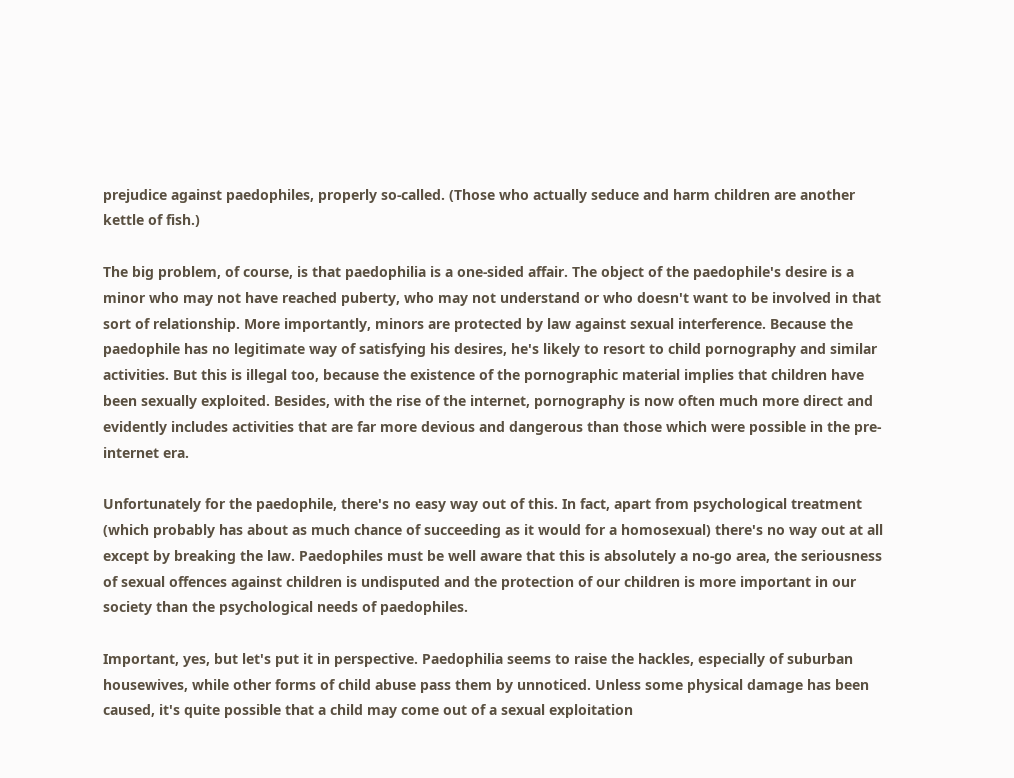prejudice against paedophiles, properly so-called. (Those who actually seduce and harm children are another kettle of fish.)

The big problem, of course, is that paedophilia is a one-sided affair. The object of the paedophile's desire is a minor who may not have reached puberty, who may not understand or who doesn't want to be involved in that sort of relationship. More importantly, minors are protected by law against sexual interference. Because the paedophile has no legitimate way of satisfying his desires, he's likely to resort to child pornography and similar activities. But this is illegal too, because the existence of the pornographic material implies that children have been sexually exploited. Besides, with the rise of the internet, pornography is now often much more direct and evidently includes activities that are far more devious and dangerous than those which were possible in the pre-internet era.

Unfortunately for the paedophile, there's no easy way out of this. In fact, apart from psychological treatment (which probably has about as much chance of succeeding as it would for a homosexual) there's no way out at all except by breaking the law. Paedophiles must be well aware that this is absolutely a no-go area, the seriousness of sexual offences against children is undisputed and the protection of our children is more important in our society than the psychological needs of paedophiles.

Important, yes, but let's put it in perspective. Paedophilia seems to raise the hackles, especially of suburban housewives, while other forms of child abuse pass them by unnoticed. Unless some physical damage has been caused, it's quite possible that a child may come out of a sexual exploitation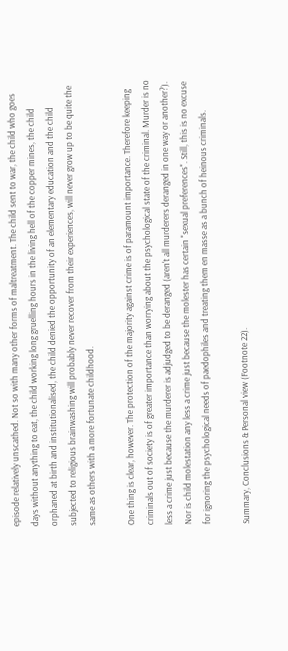episode relatively unscathed. Not so with many other forms of maltreatment. The child sent to war, the child who goes days without anything to eat, the child working long gruelling hours in the living hell of the copper mines, the child orphaned at birth and institutionalised, the child denied the opportunity of an elementary education and the child subjected to religious brainwashing will probably never recover from their experiences, will never grow up to be quite the same as others with a more fortunate childhood.

One thing is clear, however. The protection of the majority against crime is of paramount importance. Therefore keeping criminals out of society is of greater importance than worrying about the psychological state of the criminal. Murder is no less a crime just because the murderer is adjudged to be deranged (aren't all murderers deranged in one way or another?). Nor is child molestation any less a crime just because the molester has certain "sexual preferences". Still, this is no excuse for ignoring the psychological needs of paedophiles and treating them en masse as a bunch of heinous criminals.

Summary, Conclusions & Personal view (Footnote 22).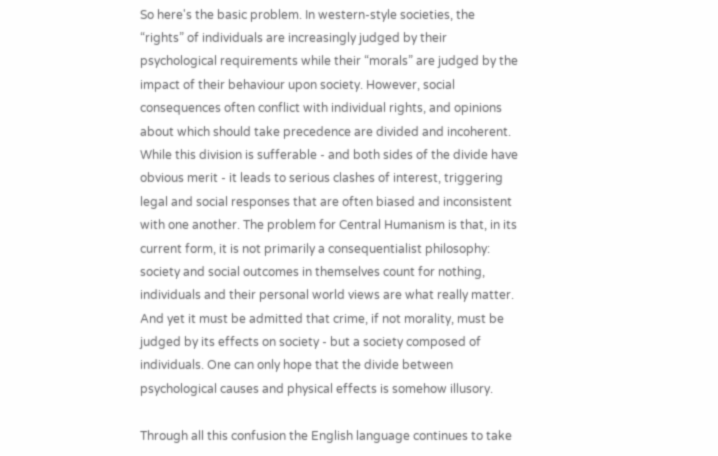So here's the basic problem. In western-style societies, the “rights” of individuals are increasingly judged by their psychological requirements while their “morals” are judged by the impact of their behaviour upon society. However, social consequences often conflict with individual rights, and opinions about which should take precedence are divided and incoherent. While this division is sufferable - and both sides of the divide have obvious merit - it leads to serious clashes of interest, triggering legal and social responses that are often biased and inconsistent with one another. The problem for Central Humanism is that, in its current form, it is not primarily a consequentialist philosophy:  society and social outcomes in themselves count for nothing, individuals and their personal world views are what really matter. And yet it must be admitted that crime, if not morality, must be judged by its effects on society - but a society composed of individuals. One can only hope that the divide between psychological causes and physical effects is somehow illusory.

Through all this confusion the English language continues to take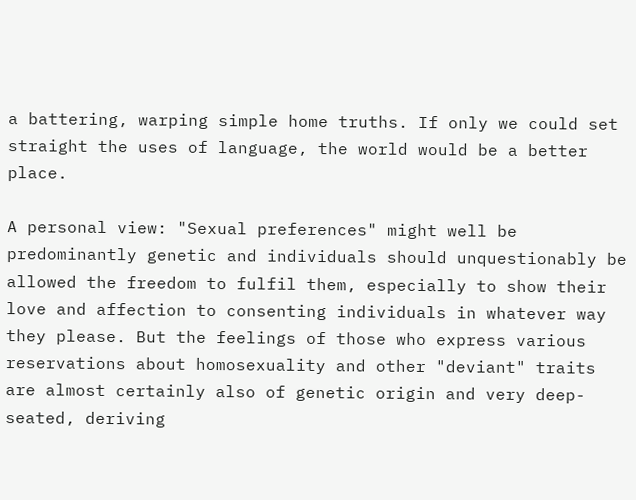a battering, warping simple home truths. If only we could set straight the uses of language, the world would be a better place.

A personal view: "Sexual preferences" might well be predominantly genetic and individuals should unquestionably be allowed the freedom to fulfil them, especially to show their love and affection to consenting individuals in whatever way they please. But the feelings of those who express various reservations about homosexuality and other "deviant" traits are almost certainly also of genetic origin and very deep-seated, deriving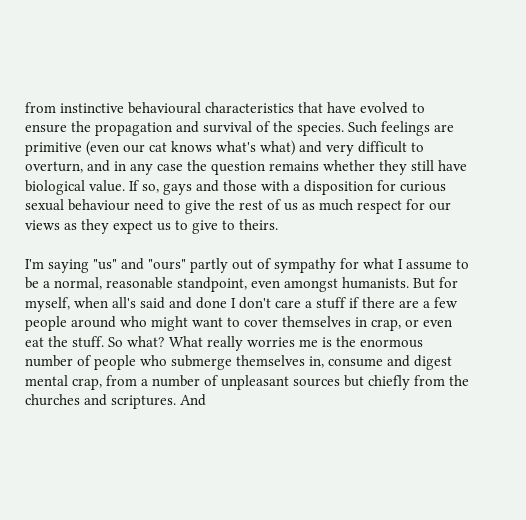from instinctive behavioural characteristics that have evolved to ensure the propagation and survival of the species. Such feelings are primitive (even our cat knows what's what) and very difficult to overturn, and in any case the question remains whether they still have biological value. If so, gays and those with a disposition for curious sexual behaviour need to give the rest of us as much respect for our views as they expect us to give to theirs.

I'm saying "us" and "ours" partly out of sympathy for what I assume to be a normal, reasonable standpoint, even amongst humanists. But for myself, when all's said and done I don't care a stuff if there are a few people around who might want to cover themselves in crap, or even eat the stuff. So what? What really worries me is the enormous number of people who submerge themselves in, consume and digest mental crap, from a number of unpleasant sources but chiefly from the churches and scriptures. And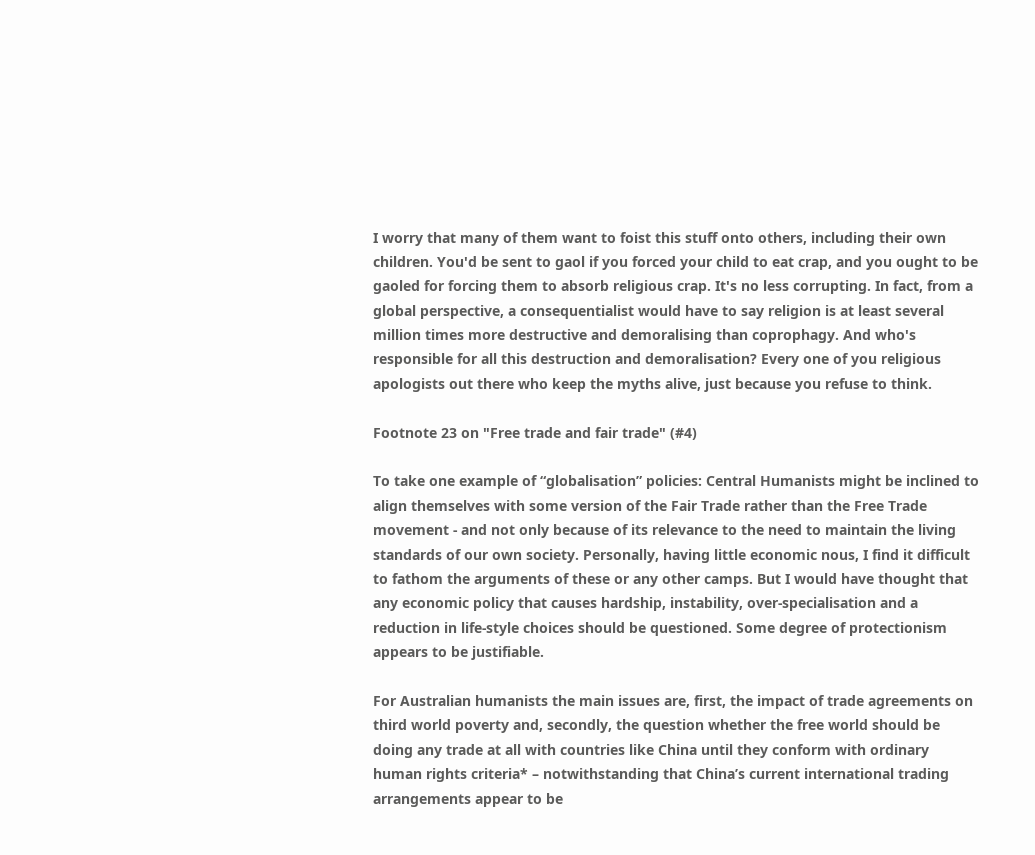I worry that many of them want to foist this stuff onto others, including their own children. You'd be sent to gaol if you forced your child to eat crap, and you ought to be gaoled for forcing them to absorb religious crap. It's no less corrupting. In fact, from a global perspective, a consequentialist would have to say religion is at least several million times more destructive and demoralising than coprophagy. And who's responsible for all this destruction and demoralisation? Every one of you religious apologists out there who keep the myths alive, just because you refuse to think.

Footnote 23 on "Free trade and fair trade" (#4)

To take one example of “globalisation” policies: Central Humanists might be inclined to align themselves with some version of the Fair Trade rather than the Free Trade movement - and not only because of its relevance to the need to maintain the living standards of our own society. Personally, having little economic nous, I find it difficult to fathom the arguments of these or any other camps. But I would have thought that any economic policy that causes hardship, instability, over-specialisation and a reduction in life-style choices should be questioned. Some degree of protectionism appears to be justifiable.

For Australian humanists the main issues are, first, the impact of trade agreements on third world poverty and, secondly, the question whether the free world should be doing any trade at all with countries like China until they conform with ordinary human rights criteria* – notwithstanding that China’s current international trading arrangements appear to be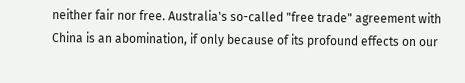neither fair nor free. Australia's so-called "free trade" agreement with China is an abomination, if only because of its profound effects on our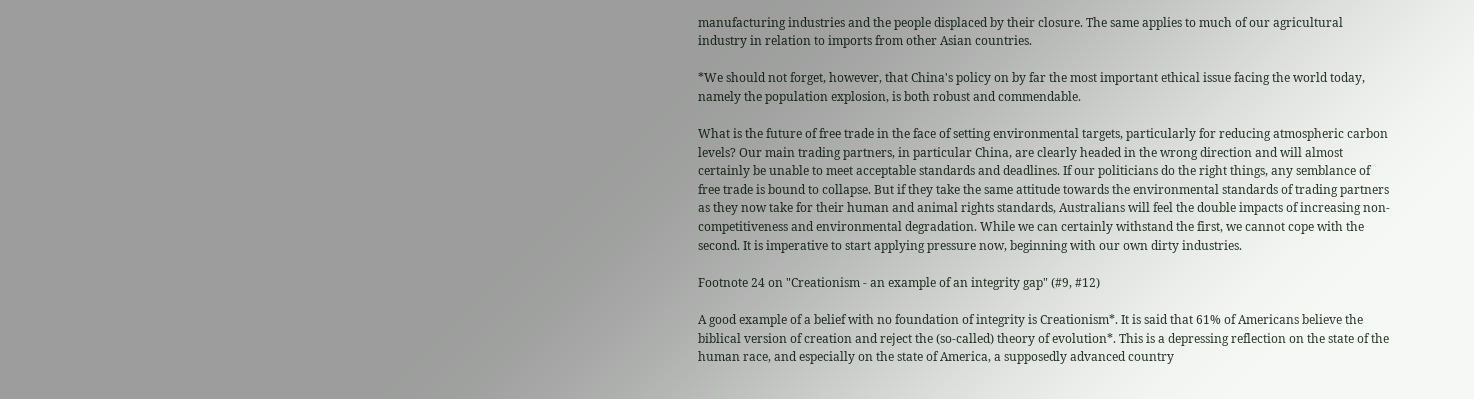manufacturing industries and the people displaced by their closure. The same applies to much of our agricultural industry in relation to imports from other Asian countries.

*We should not forget, however, that China's policy on by far the most important ethical issue facing the world today, namely the population explosion, is both robust and commendable.

What is the future of free trade in the face of setting environmental targets, particularly for reducing atmospheric carbon levels? Our main trading partners, in particular China, are clearly headed in the wrong direction and will almost certainly be unable to meet acceptable standards and deadlines. If our politicians do the right things, any semblance of free trade is bound to collapse. But if they take the same attitude towards the environmental standards of trading partners as they now take for their human and animal rights standards, Australians will feel the double impacts of increasing non-competitiveness and environmental degradation. While we can certainly withstand the first, we cannot cope with the second. It is imperative to start applying pressure now, beginning with our own dirty industries.

Footnote 24 on "Creationism - an example of an integrity gap" (#9, #12)

A good example of a belief with no foundation of integrity is Creationism*. It is said that 61% of Americans believe the biblical version of creation and reject the (so-called) theory of evolution*. This is a depressing reflection on the state of the human race, and especially on the state of America, a supposedly advanced country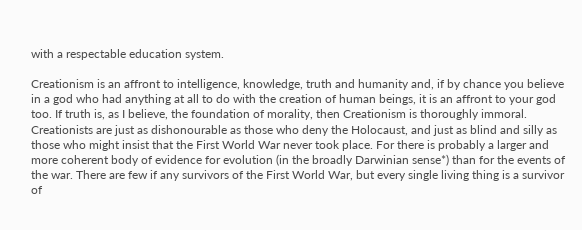with a respectable education system.

Creationism is an affront to intelligence, knowledge, truth and humanity and, if by chance you believe in a god who had anything at all to do with the creation of human beings, it is an affront to your god too. If truth is, as I believe, the foundation of morality, then Creationism is thoroughly immoral. Creationists are just as dishonourable as those who deny the Holocaust, and just as blind and silly as those who might insist that the First World War never took place. For there is probably a larger and more coherent body of evidence for evolution (in the broadly Darwinian sense*) than for the events of the war. There are few if any survivors of the First World War, but every single living thing is a survivor of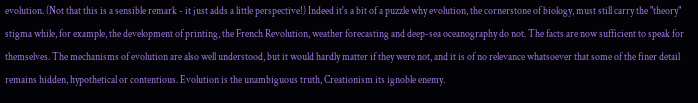evolution. (Not that this is a sensible remark - it just adds a little perspective!) Indeed it's a bit of a puzzle why evolution, the cornerstone of biology, must still carry the "theory" stigma while, for example, the development of printing, the French Revolution, weather forecasting and deep-sea oceanography do not. The facts are now sufficient to speak for themselves. The mechanisms of evolution are also well understood, but it would hardly matter if they were not, and it is of no relevance whatsoever that some of the finer detail remains hidden, hypothetical or contentious. Evolution is the unambiguous truth, Creationism its ignoble enemy.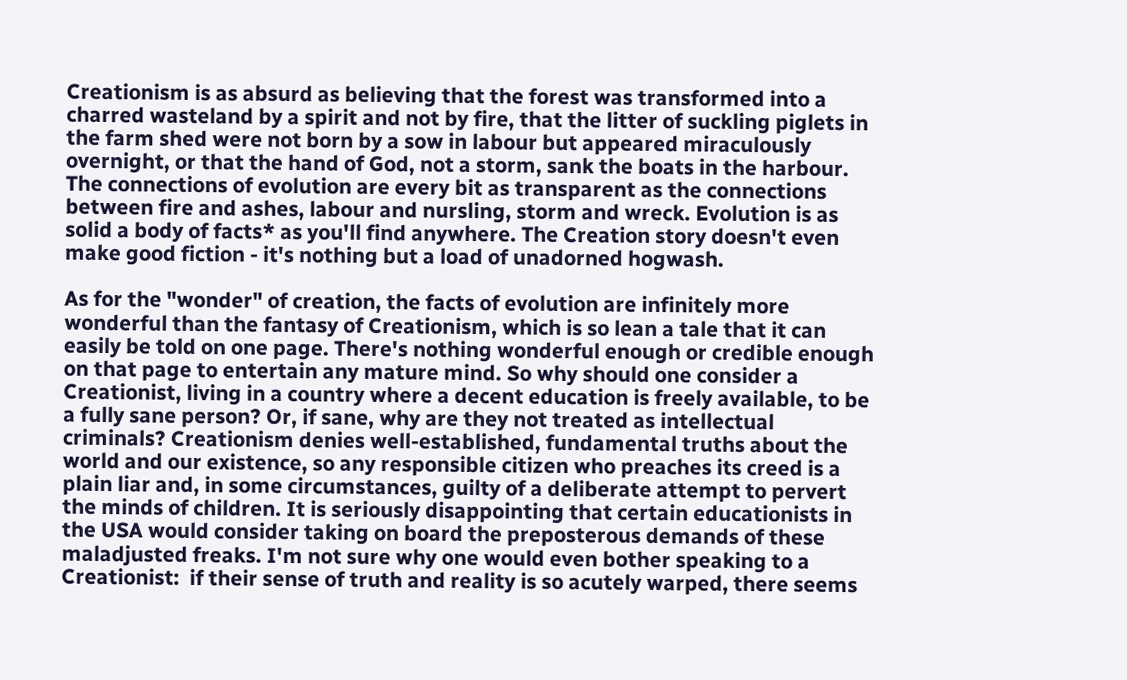Creationism is as absurd as believing that the forest was transformed into a charred wasteland by a spirit and not by fire, that the litter of suckling piglets in the farm shed were not born by a sow in labour but appeared miraculously overnight, or that the hand of God, not a storm, sank the boats in the harbour. The connections of evolution are every bit as transparent as the connections between fire and ashes, labour and nursling, storm and wreck. Evolution is as solid a body of facts* as you'll find anywhere. The Creation story doesn't even make good fiction - it's nothing but a load of unadorned hogwash.

As for the "wonder" of creation, the facts of evolution are infinitely more wonderful than the fantasy of Creationism, which is so lean a tale that it can easily be told on one page. There's nothing wonderful enough or credible enough on that page to entertain any mature mind. So why should one consider a Creationist, living in a country where a decent education is freely available, to be a fully sane person? Or, if sane, why are they not treated as intellectual criminals? Creationism denies well-established, fundamental truths about the world and our existence, so any responsible citizen who preaches its creed is a plain liar and, in some circumstances, guilty of a deliberate attempt to pervert the minds of children. It is seriously disappointing that certain educationists in the USA would consider taking on board the preposterous demands of these maladjusted freaks. I'm not sure why one would even bother speaking to a Creationist:  if their sense of truth and reality is so acutely warped, there seems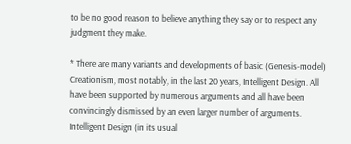to be no good reason to believe anything they say or to respect any judgment they make.

* There are many variants and developments of basic (Genesis-model) Creationism, most notably, in the last 20 years, Intelligent Design. All have been supported by numerous arguments and all have been convincingly dismissed by an even larger number of arguments. Intelligent Design (in its usual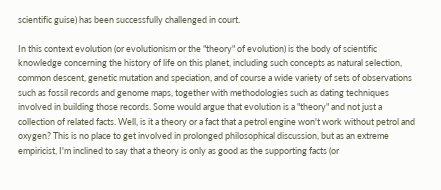scientific guise) has been successfully challenged in court.

In this context evolution (or evolutionism or the "theory" of evolution) is the body of scientific knowledge concerning the history of life on this planet, including such concepts as natural selection, common descent, genetic mutation and speciation, and of course a wide variety of sets of observations such as fossil records and genome maps, together with methodologies such as dating techniques involved in building those records. Some would argue that evolution is a "theory" and not just a collection of related facts. Well, is it a theory or a fact that a petrol engine won't work without petrol and oxygen? This is no place to get involved in prolonged philosophical discussion, but as an extreme empiricist, I'm inclined to say that a theory is only as good as the supporting facts (or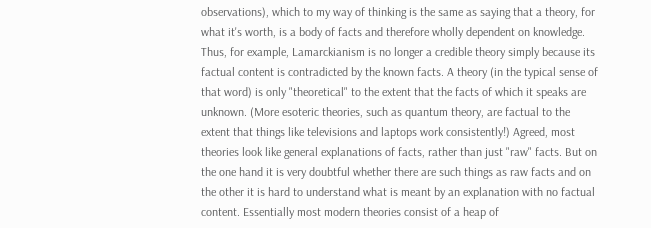observations), which to my way of thinking is the same as saying that a theory, for what it's worth, is a body of facts and therefore wholly dependent on knowledge. Thus, for example, Lamarckianism is no longer a credible theory simply because its factual content is contradicted by the known facts. A theory (in the typical sense of that word) is only "theoretical" to the extent that the facts of which it speaks are unknown. (More esoteric theories, such as quantum theory, are factual to the extent that things like televisions and laptops work consistently!) Agreed, most theories look like general explanations of facts, rather than just "raw" facts. But on the one hand it is very doubtful whether there are such things as raw facts and on the other it is hard to understand what is meant by an explanation with no factual content. Essentially most modern theories consist of a heap of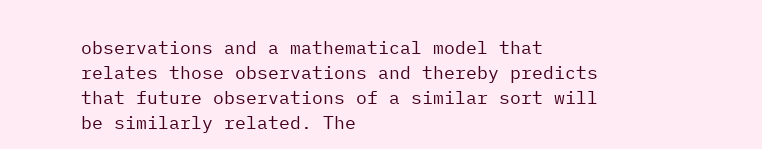observations and a mathematical model that relates those observations and thereby predicts that future observations of a similar sort will be similarly related. The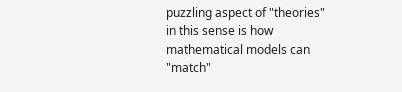puzzling aspect of "theories" in this sense is how mathematical models can "match"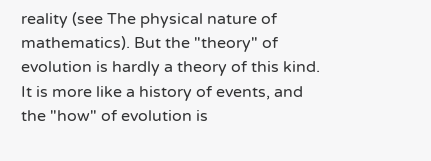reality (see The physical nature of mathematics). But the "theory" of evolution is hardly a theory of this kind. It is more like a history of events, and the "how" of evolution is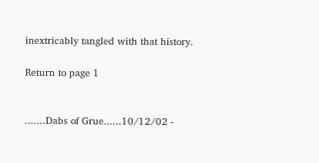inextricably tangled with that history.

Return to page 1


.......Dabs of Grue......10/12/02 -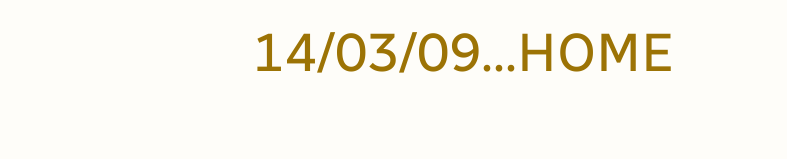14/03/09...HOME